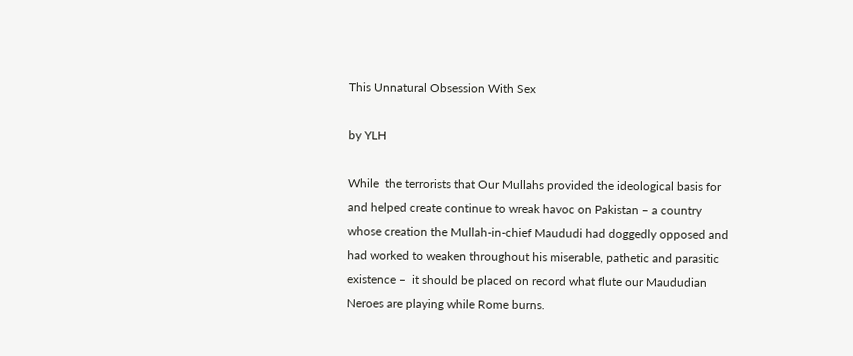This Unnatural Obsession With Sex

by YLH

While  the terrorists that Our Mullahs provided the ideological basis for and helped create continue to wreak havoc on Pakistan – a country whose creation the Mullah-in-chief Maududi had doggedly opposed and had worked to weaken throughout his miserable, pathetic and parasitic existence –  it should be placed on record what flute our Maududian Neroes are playing while Rome burns.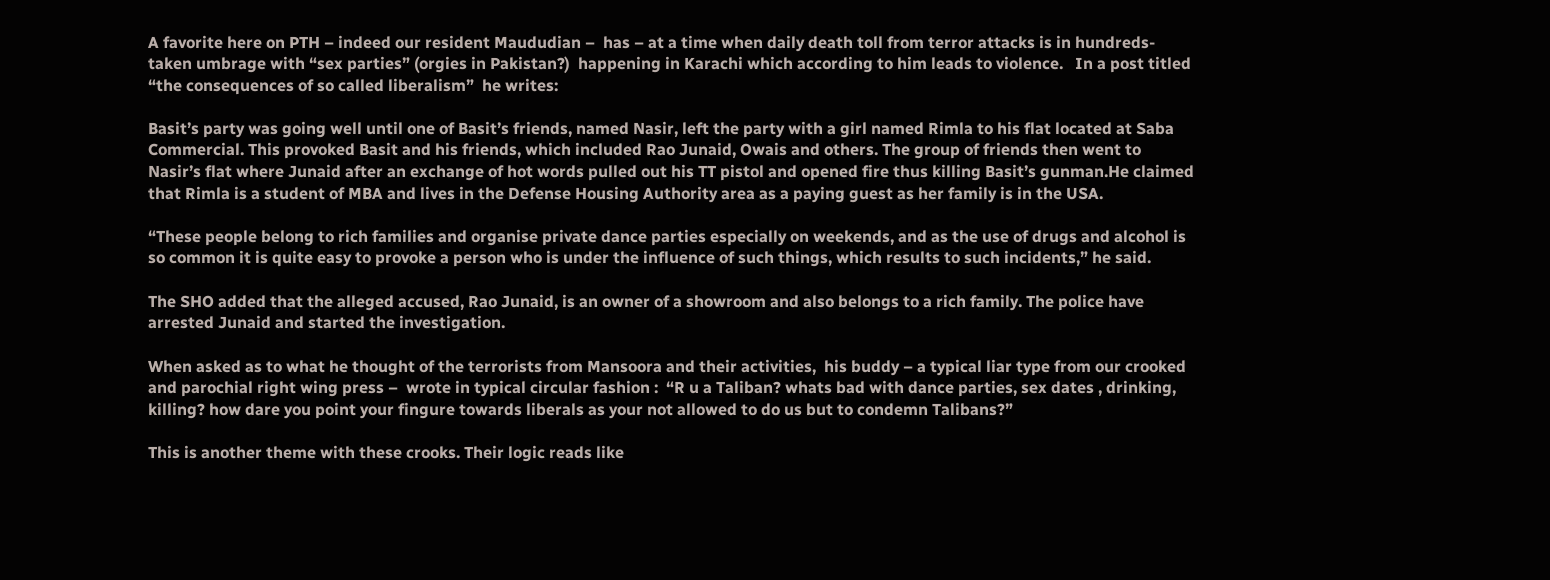A favorite here on PTH – indeed our resident Maududian –  has – at a time when daily death toll from terror attacks is in hundreds- taken umbrage with “sex parties” (orgies in Pakistan?)  happening in Karachi which according to him leads to violence.   In a post titled “the consequences of so called liberalism”  he writes:

Basit’s party was going well until one of Basit’s friends, named Nasir, left the party with a girl named Rimla to his flat located at Saba Commercial. This provoked Basit and his friends, which included Rao Junaid, Owais and others. The group of friends then went to Nasir’s flat where Junaid after an exchange of hot words pulled out his TT pistol and opened fire thus killing Basit’s gunman.He claimed that Rimla is a student of MBA and lives in the Defense Housing Authority area as a paying guest as her family is in the USA.

“These people belong to rich families and organise private dance parties especially on weekends, and as the use of drugs and alcohol is so common it is quite easy to provoke a person who is under the influence of such things, which results to such incidents,” he said.

The SHO added that the alleged accused, Rao Junaid, is an owner of a showroom and also belongs to a rich family. The police have arrested Junaid and started the investigation.

When asked as to what he thought of the terrorists from Mansoora and their activities,  his buddy – a typical liar type from our crooked and parochial right wing press –  wrote in typical circular fashion :  “R u a Taliban? whats bad with dance parties, sex dates , drinking, killing? how dare you point your fingure towards liberals as your not allowed to do us but to condemn Talibans?”

This is another theme with these crooks. Their logic reads like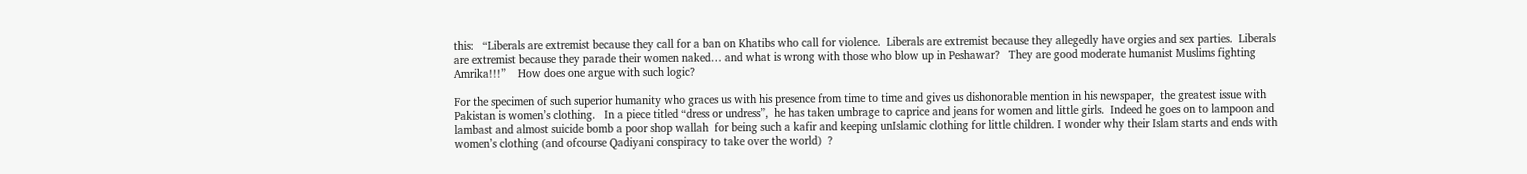this:   “Liberals are extremist because they call for a ban on Khatibs who call for violence.  Liberals are extremist because they allegedly have orgies and sex parties.  Liberals are extremist because they parade their women naked… and what is wrong with those who blow up in Peshawar?   They are good moderate humanist Muslims fighting Amrika!!!”    How does one argue with such logic?

For the specimen of such superior humanity who graces us with his presence from time to time and gives us dishonorable mention in his newspaper,  the greatest issue with Pakistan is women’s clothing.   In a piece titled “dress or undress”,  he has taken umbrage to caprice and jeans for women and little girls.  Indeed he goes on to lampoon and lambast and almost suicide bomb a poor shop wallah  for being such a kafir and keeping unIslamic clothing for little children. I wonder why their Islam starts and ends with women’s clothing (and ofcourse Qadiyani conspiracy to take over the world)  ?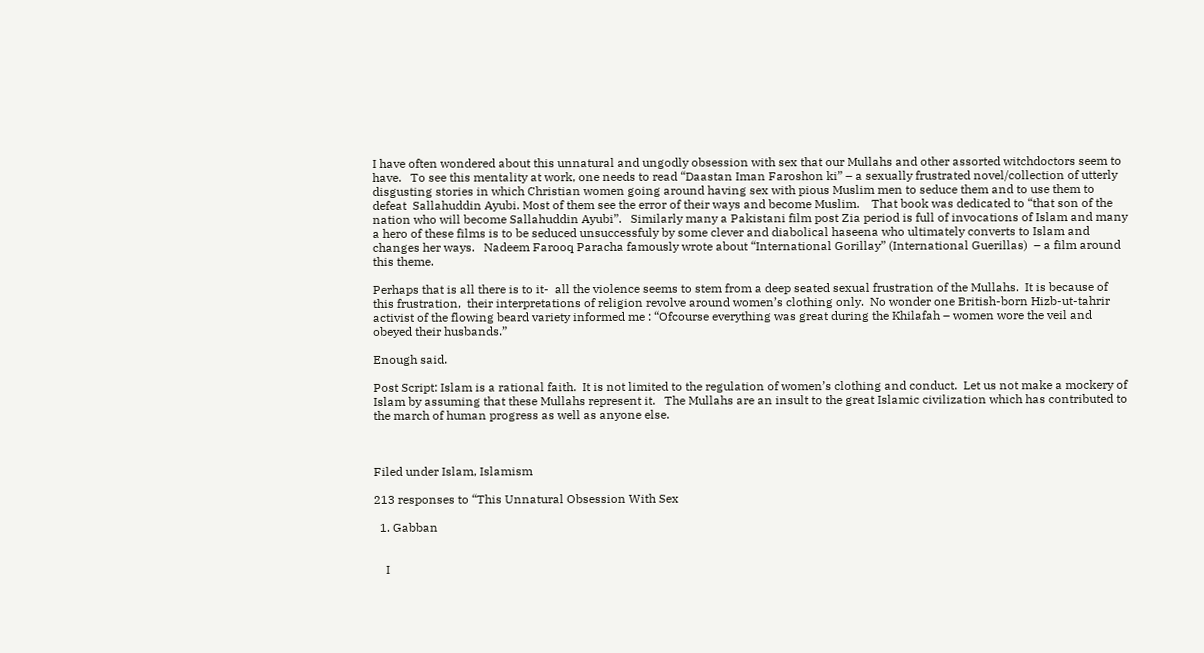I have often wondered about this unnatural and ungodly obsession with sex that our Mullahs and other assorted witchdoctors seem to have.   To see this mentality at work, one needs to read “Daastan Iman Faroshon ki” – a sexually frustrated novel/collection of utterly disgusting stories in which Christian women going around having sex with pious Muslim men to seduce them and to use them to defeat  Sallahuddin Ayubi. Most of them see the error of their ways and become Muslim.    That book was dedicated to “that son of the nation who will become Sallahuddin Ayubi”.   Similarly many a Pakistani film post Zia period is full of invocations of Islam and many a hero of these films is to be seduced unsuccessfuly by some clever and diabolical haseena who ultimately converts to Islam and changes her ways.   Nadeem Farooq Paracha famously wrote about “International Gorillay” (International Guerillas)  – a film around this theme.

Perhaps that is all there is to it-  all the violence seems to stem from a deep seated sexual frustration of the Mullahs.  It is because of this frustration,  their interpretations of religion revolve around women’s clothing only.  No wonder one British-born Hizb-ut-tahrir activist of the flowing beard variety informed me : “Ofcourse everything was great during the Khilafah – women wore the veil and obeyed their husbands.”

Enough said.

Post Script: Islam is a rational faith.  It is not limited to the regulation of women’s clothing and conduct.  Let us not make a mockery of Islam by assuming that these Mullahs represent it.   The Mullahs are an insult to the great Islamic civilization which has contributed to the march of human progress as well as anyone else.



Filed under Islam, Islamism

213 responses to “This Unnatural Obsession With Sex

  1. Gabban


    I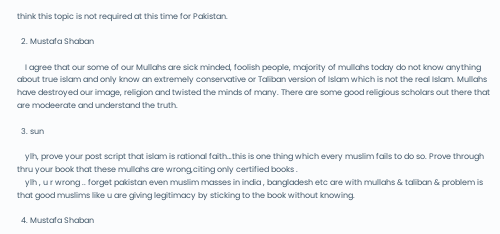think this topic is not required at this time for Pakistan.

  2. Mustafa Shaban

    I agree that our some of our Mullahs are sick minded, foolish people, majority of mullahs today do not know anything about true islam and only know an extremely conservative or Taliban version of Islam which is not the real Islam. Mullahs have destroyed our image, religion and twisted the minds of many. There are some good religious scholars out there that are modeerate and understand the truth.

  3. sun

    ylh, prove your post script that islam is rational faith…this is one thing which every muslim fails to do so. Prove through thru your book that these mullahs are wrong,citing only certified books .
    ylh , u r wrong .. forget pakistan even muslim masses in india , bangladesh etc are with mullahs & taliban & problem is that good muslims like u are giving legitimacy by sticking to the book without knowing.

  4. Mustafa Shaban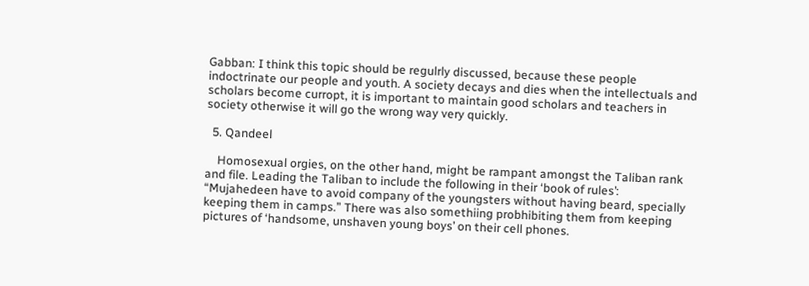Gabban: I think this topic should be regulrly discussed, because these people indoctrinate our people and youth. A society decays and dies when the intellectuals and scholars become curropt, it is important to maintain good scholars and teachers in society otherwise it will go the wrong way very quickly.

  5. Qandeel

    Homosexual orgies, on the other hand, might be rampant amongst the Taliban rank and file. Leading the Taliban to include the following in their ‘book of rules’: “Mujahedeen have to avoid company of the youngsters without having beard, specially keeping them in camps.” There was also somethiing probhibiting them from keeping pictures of ‘handsome, unshaven young boys’ on their cell phones.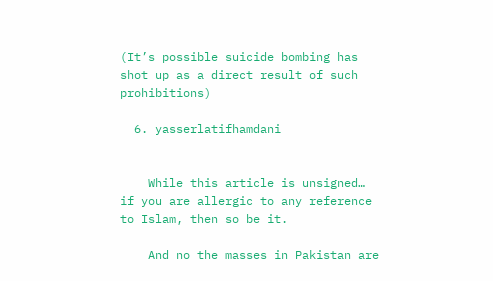(It’s possible suicide bombing has shot up as a direct result of such prohibitions)

  6. yasserlatifhamdani


    While this article is unsigned… if you are allergic to any reference to Islam, then so be it.

    And no the masses in Pakistan are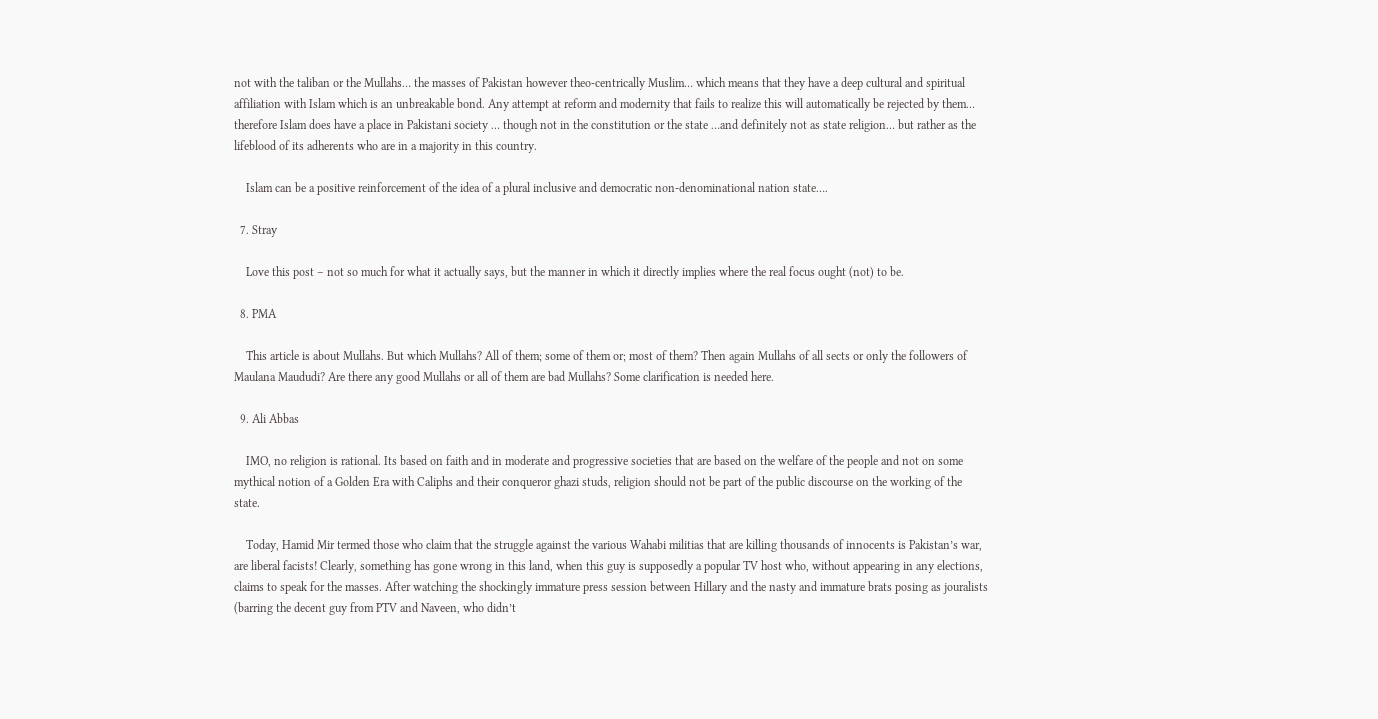not with the taliban or the Mullahs… the masses of Pakistan however theo-centrically Muslim… which means that they have a deep cultural and spiritual affiliation with Islam which is an unbreakable bond. Any attempt at reform and modernity that fails to realize this will automatically be rejected by them… therefore Islam does have a place in Pakistani society … though not in the constitution or the state …and definitely not as state religion… but rather as the lifeblood of its adherents who are in a majority in this country.

    Islam can be a positive reinforcement of the idea of a plural inclusive and democratic non-denominational nation state….

  7. Stray

    Love this post – not so much for what it actually says, but the manner in which it directly implies where the real focus ought (not) to be.

  8. PMA

    This article is about Mullahs. But which Mullahs? All of them; some of them or; most of them? Then again Mullahs of all sects or only the followers of Maulana Maududi? Are there any good Mullahs or all of them are bad Mullahs? Some clarification is needed here.

  9. Ali Abbas

    IMO, no religion is rational. Its based on faith and in moderate and progressive societies that are based on the welfare of the people and not on some mythical notion of a Golden Era with Caliphs and their conqueror ghazi studs, religion should not be part of the public discourse on the working of the state.

    Today, Hamid Mir termed those who claim that the struggle against the various Wahabi militias that are killing thousands of innocents is Pakistan’s war, are liberal facists! Clearly, something has gone wrong in this land, when this guy is supposedly a popular TV host who, without appearing in any elections, claims to speak for the masses. After watching the shockingly immature press session between Hillary and the nasty and immature brats posing as jouralists (barring the decent guy from PTV and Naveen, who didn’t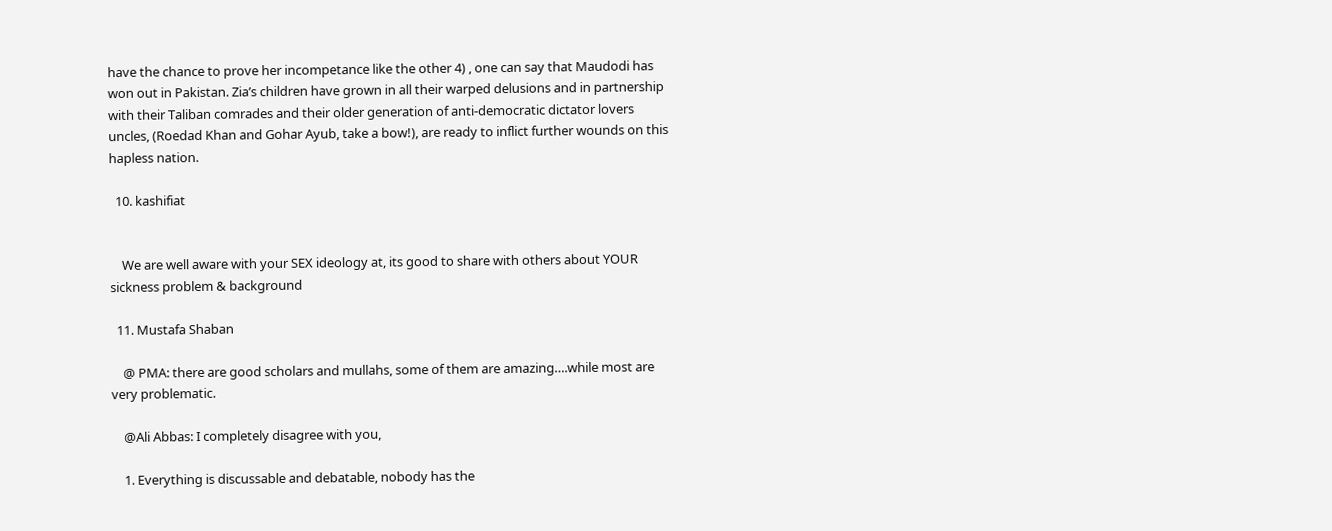have the chance to prove her incompetance like the other 4) , one can say that Maudodi has won out in Pakistan. Zia’s children have grown in all their warped delusions and in partnership with their Taliban comrades and their older generation of anti-democratic dictator lovers uncles, (Roedad Khan and Gohar Ayub, take a bow!), are ready to inflict further wounds on this hapless nation.

  10. kashifiat


    We are well aware with your SEX ideology at, its good to share with others about YOUR sickness problem & background

  11. Mustafa Shaban

    @ PMA: there are good scholars and mullahs, some of them are amazing….while most are very problematic.

    @Ali Abbas: I completely disagree with you,

    1. Everything is discussable and debatable, nobody has the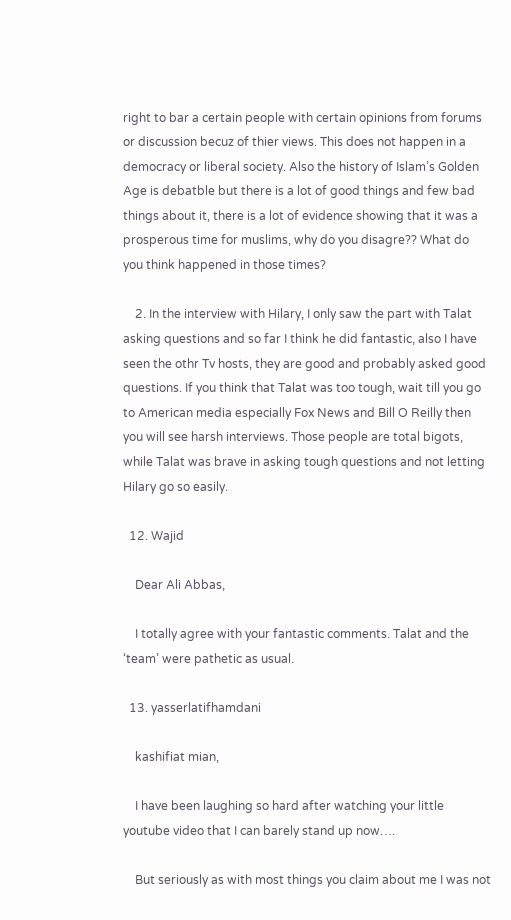right to bar a certain people with certain opinions from forums or discussion becuz of thier views. This does not happen in a democracy or liberal society. Also the history of Islam’s Golden Age is debatble but there is a lot of good things and few bad things about it, there is a lot of evidence showing that it was a prosperous time for muslims, why do you disagre?? What do you think happened in those times?

    2. In the interview with Hilary, I only saw the part with Talat asking questions and so far I think he did fantastic, also I have seen the othr Tv hosts, they are good and probably asked good questions. If you think that Talat was too tough, wait till you go to American media especially Fox News and Bill O Reilly then you will see harsh interviews. Those people are total bigots, while Talat was brave in asking tough questions and not letting Hilary go so easily.

  12. Wajid

    Dear Ali Abbas,

    I totally agree with your fantastic comments. Talat and the ‘team’ were pathetic as usual.

  13. yasserlatifhamdani

    kashifiat mian,

    I have been laughing so hard after watching your little youtube video that I can barely stand up now….

    But seriously as with most things you claim about me I was not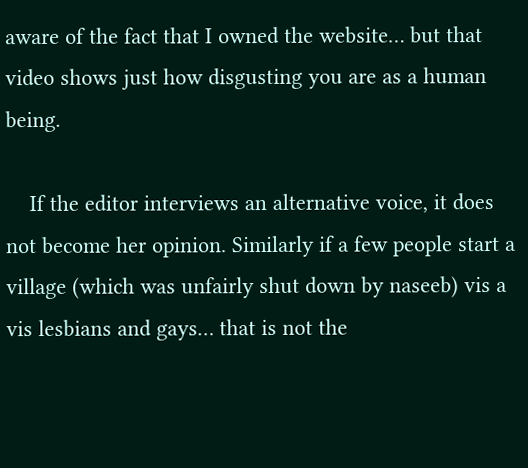aware of the fact that I owned the website… but that video shows just how disgusting you are as a human being.

    If the editor interviews an alternative voice, it does not become her opinion. Similarly if a few people start a village (which was unfairly shut down by naseeb) vis a vis lesbians and gays… that is not the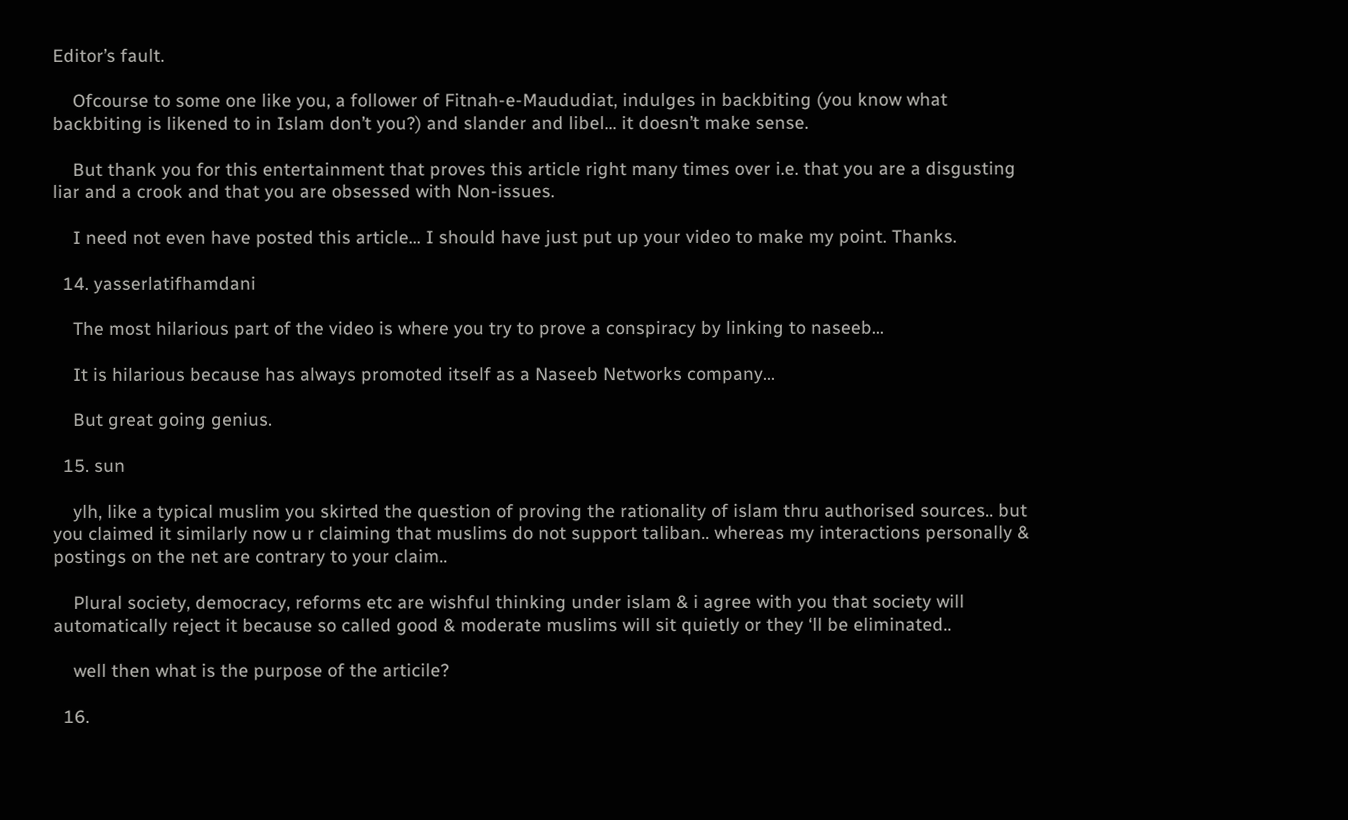Editor’s fault.

    Ofcourse to some one like you, a follower of Fitnah-e-Maududiat, indulges in backbiting (you know what backbiting is likened to in Islam don’t you?) and slander and libel… it doesn’t make sense.

    But thank you for this entertainment that proves this article right many times over i.e. that you are a disgusting liar and a crook and that you are obsessed with Non-issues.

    I need not even have posted this article… I should have just put up your video to make my point. Thanks.

  14. yasserlatifhamdani

    The most hilarious part of the video is where you try to prove a conspiracy by linking to naseeb…

    It is hilarious because has always promoted itself as a Naseeb Networks company…

    But great going genius.

  15. sun

    ylh, like a typical muslim you skirted the question of proving the rationality of islam thru authorised sources.. but you claimed it similarly now u r claiming that muslims do not support taliban.. whereas my interactions personally & postings on the net are contrary to your claim..

    Plural society, democracy, reforms etc are wishful thinking under islam & i agree with you that society will automatically reject it because so called good & moderate muslims will sit quietly or they ‘ll be eliminated..

    well then what is the purpose of the articile?

  16.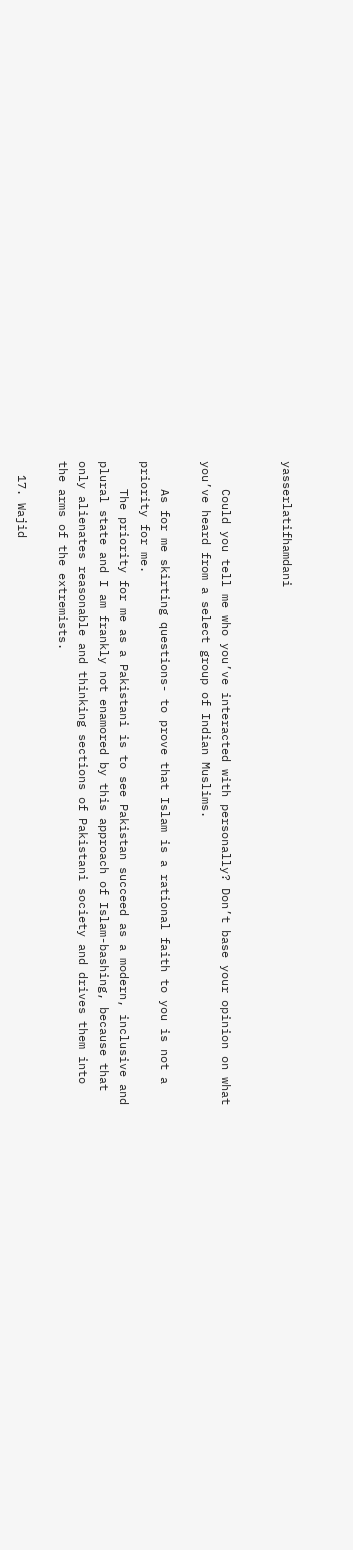yasserlatifhamdani


    Could you tell me who you’ve interacted with personally? Don’t base your opinion on what you’ve heard from a select group of Indian Muslims.

    As for me skirting questions- to prove that Islam is a rational faith to you is not a priority for me.
    The priority for me as a Pakistani is to see Pakistan succeed as a modern, inclusive and plural state and I am frankly not enamored by this approach of Islam-bashing, because that only alienates reasonable and thinking sections of Pakistani society and drives them into the arms of the extremists.

  17. Wajid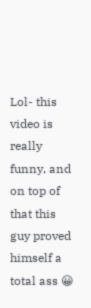Lol- this video is really funny, and on top of that this guy proved himself a total ass 😀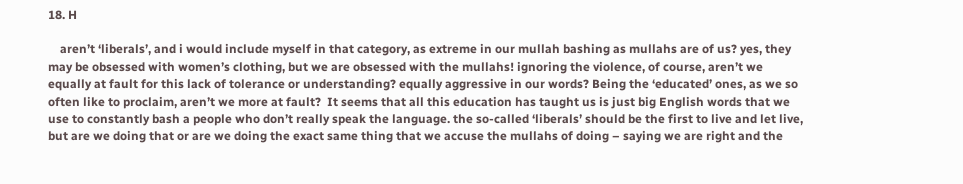18. H

    aren’t ‘liberals’, and i would include myself in that category, as extreme in our mullah bashing as mullahs are of us? yes, they may be obsessed with women’s clothing, but we are obsessed with the mullahs! ignoring the violence, of course, aren’t we equally at fault for this lack of tolerance or understanding? equally aggressive in our words? Being the ‘educated’ ones, as we so often like to proclaim, aren’t we more at fault?  It seems that all this education has taught us is just big English words that we use to constantly bash a people who don’t really speak the language. the so-called ‘liberals’ should be the first to live and let live, but are we doing that or are we doing the exact same thing that we accuse the mullahs of doing – saying we are right and the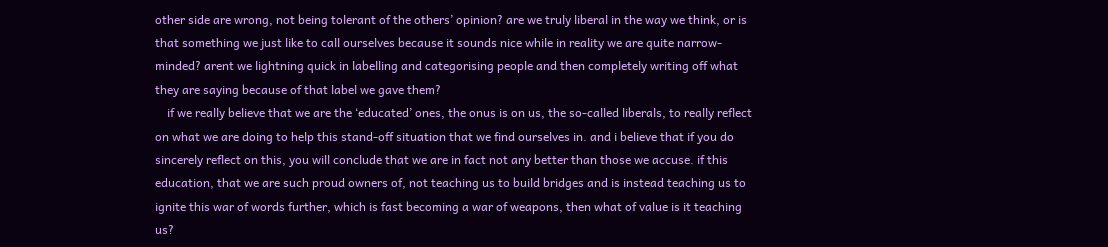other side are wrong, not being tolerant of the others’ opinion? are we truly liberal in the way we think, or is that something we just like to call ourselves because it sounds nice while in reality we are quite narrow-minded? arent we lightning quick in labelling and categorising people and then completely writing off what they are saying because of that label we gave them?
    if we really believe that we are the ‘educated’ ones, the onus is on us, the so-called liberals, to really reflect on what we are doing to help this stand-off situation that we find ourselves in. and i believe that if you do sincerely reflect on this, you will conclude that we are in fact not any better than those we accuse. if this education, that we are such proud owners of, not teaching us to build bridges and is instead teaching us to ignite this war of words further, which is fast becoming a war of weapons, then what of value is it teaching us?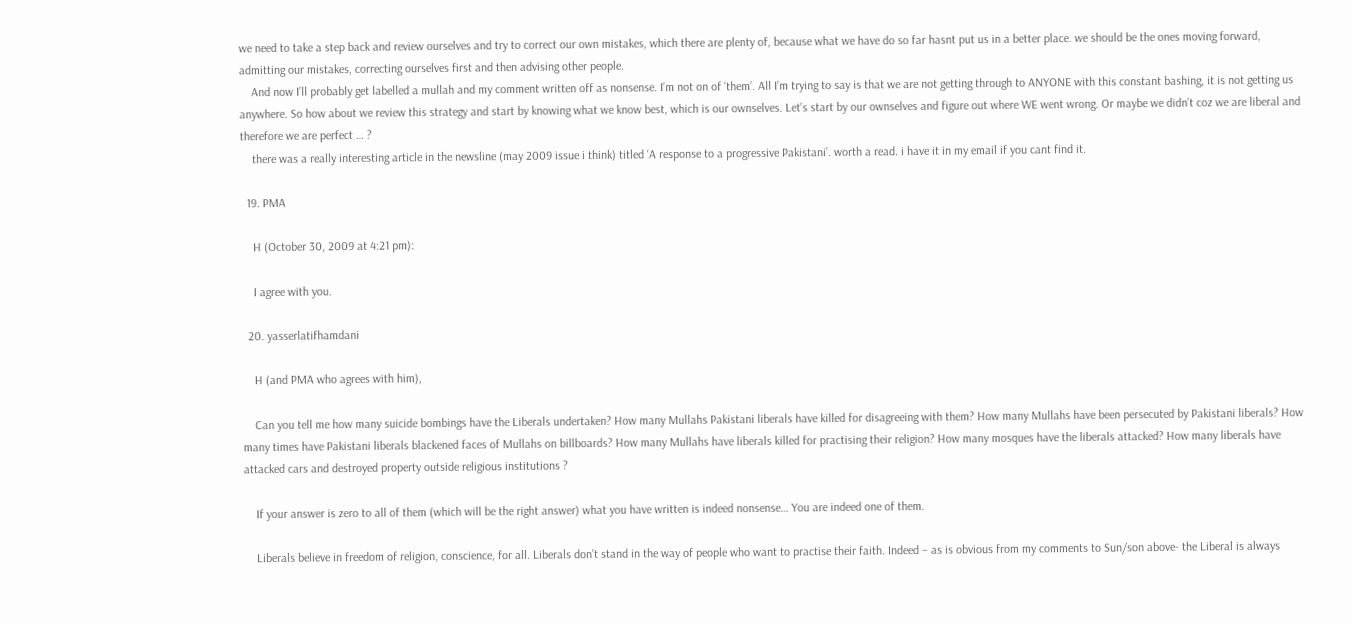we need to take a step back and review ourselves and try to correct our own mistakes, which there are plenty of, because what we have do so far hasnt put us in a better place. we should be the ones moving forward, admitting our mistakes, correcting ourselves first and then advising other people.
    And now I’ll probably get labelled a mullah and my comment written off as nonsense. I’m not on of ‘them’. All I’m trying to say is that we are not getting through to ANYONE with this constant bashing, it is not getting us anywhere. So how about we review this strategy and start by knowing what we know best, which is our ownselves. Let’s start by our ownselves and figure out where WE went wrong. Or maybe we didn’t coz we are liberal and therefore we are perfect … ?
    there was a really interesting article in the newsline (may 2009 issue i think) titled ‘A response to a progressive Pakistani’. worth a read. i have it in my email if you cant find it.

  19. PMA

    H (October 30, 2009 at 4:21 pm):

    I agree with you.

  20. yasserlatifhamdani

    H (and PMA who agrees with him),

    Can you tell me how many suicide bombings have the Liberals undertaken? How many Mullahs Pakistani liberals have killed for disagreeing with them? How many Mullahs have been persecuted by Pakistani liberals? How many times have Pakistani liberals blackened faces of Mullahs on billboards? How many Mullahs have liberals killed for practising their religion? How many mosques have the liberals attacked? How many liberals have attacked cars and destroyed property outside religious institutions ?

    If your answer is zero to all of them (which will be the right answer) what you have written is indeed nonsense… You are indeed one of them.

    Liberals believe in freedom of religion, conscience, for all. Liberals don’t stand in the way of people who want to practise their faith. Indeed – as is obvious from my comments to Sun/son above- the Liberal is always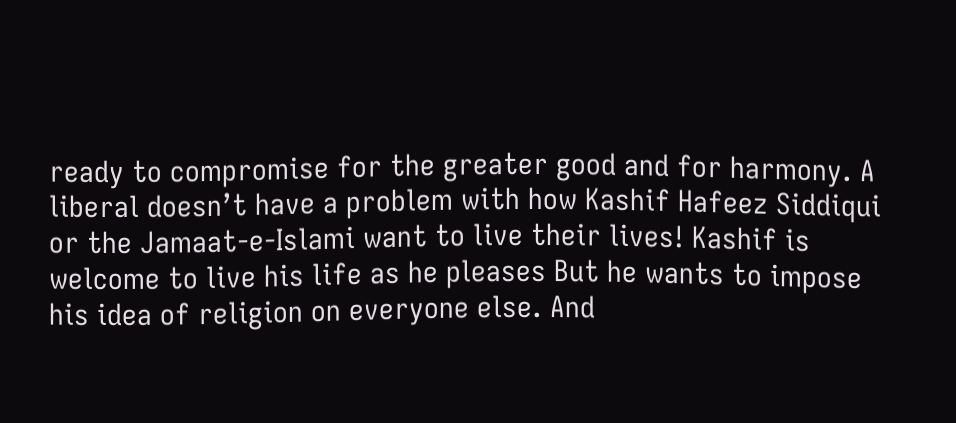ready to compromise for the greater good and for harmony. A liberal doesn’t have a problem with how Kashif Hafeez Siddiqui or the Jamaat-e-Islami want to live their lives! Kashif is welcome to live his life as he pleases But he wants to impose his idea of religion on everyone else. And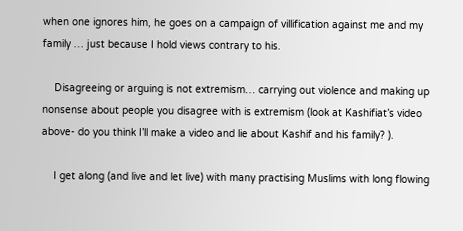when one ignores him, he goes on a campaign of villification against me and my family … just because I hold views contrary to his.

    Disagreeing or arguing is not extremism… carrying out violence and making up nonsense about people you disagree with is extremism (look at Kashifiat’s video above- do you think I’ll make a video and lie about Kashif and his family? ).

    I get along (and live and let live) with many practising Muslims with long flowing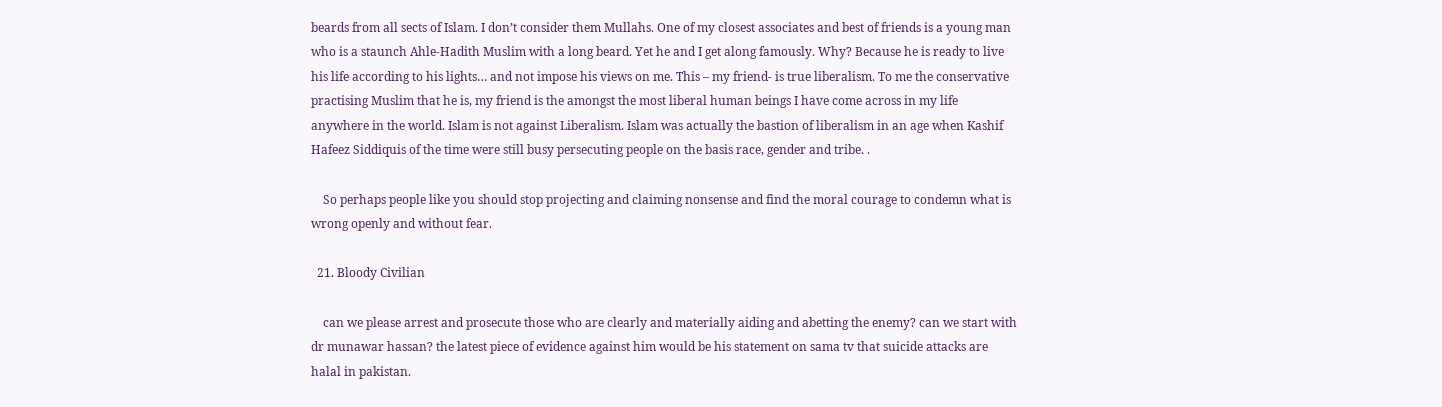beards from all sects of Islam. I don’t consider them Mullahs. One of my closest associates and best of friends is a young man who is a staunch Ahle-Hadith Muslim with a long beard. Yet he and I get along famously. Why? Because he is ready to live his life according to his lights… and not impose his views on me. This – my friend- is true liberalism. To me the conservative practising Muslim that he is, my friend is the amongst the most liberal human beings I have come across in my life anywhere in the world. Islam is not against Liberalism. Islam was actually the bastion of liberalism in an age when Kashif Hafeez Siddiquis of the time were still busy persecuting people on the basis race, gender and tribe. .

    So perhaps people like you should stop projecting and claiming nonsense and find the moral courage to condemn what is wrong openly and without fear.

  21. Bloody Civilian

    can we please arrest and prosecute those who are clearly and materially aiding and abetting the enemy? can we start with dr munawar hassan? the latest piece of evidence against him would be his statement on sama tv that suicide attacks are halal in pakistan.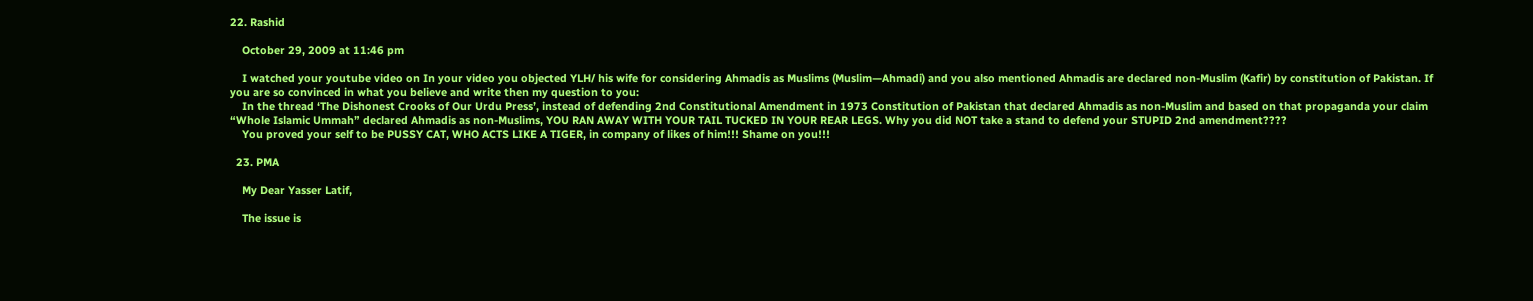22. Rashid

    October 29, 2009 at 11:46 pm

    I watched your youtube video on In your video you objected YLH/ his wife for considering Ahmadis as Muslims (Muslim—Ahmadi) and you also mentioned Ahmadis are declared non-Muslim (Kafir) by constitution of Pakistan. If you are so convinced in what you believe and write then my question to you:
    In the thread ‘The Dishonest Crooks of Our Urdu Press’, instead of defending 2nd Constitutional Amendment in 1973 Constitution of Pakistan that declared Ahmadis as non-Muslim and based on that propaganda your claim “Whole Islamic Ummah” declared Ahmadis as non-Muslims, YOU RAN AWAY WITH YOUR TAIL TUCKED IN YOUR REAR LEGS. Why you did NOT take a stand to defend your STUPID 2nd amendment????
    You proved your self to be PUSSY CAT, WHO ACTS LIKE A TIGER, in company of likes of him!!! Shame on you!!!

  23. PMA

    My Dear Yasser Latif,

    The issue is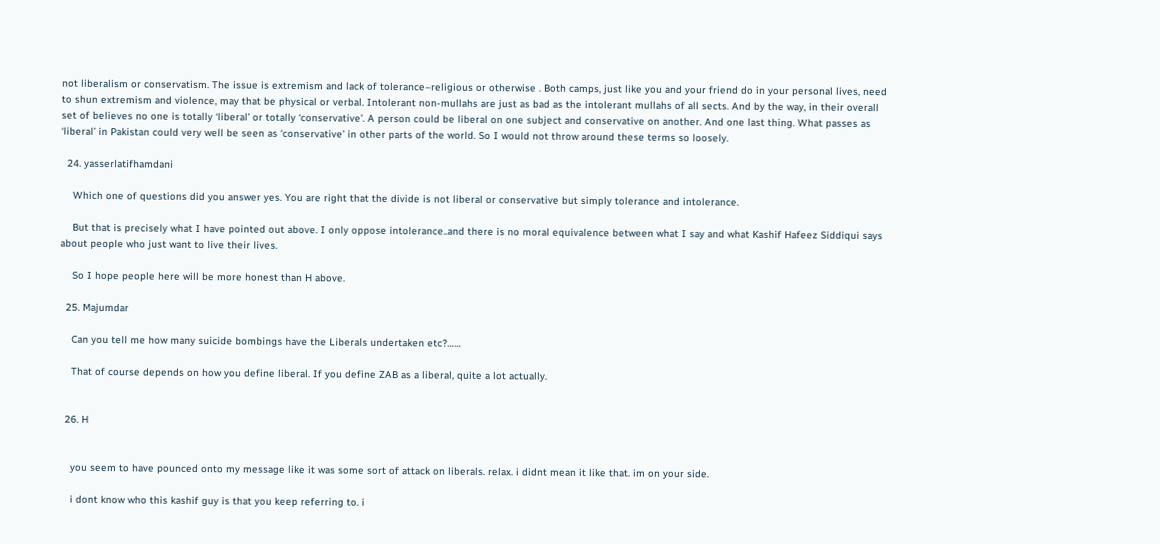not liberalism or conservatism. The issue is extremism and lack of tolerance–religious or otherwise . Both camps, just like you and your friend do in your personal lives, need to shun extremism and violence, may that be physical or verbal. Intolerant non-mullahs are just as bad as the intolerant mullahs of all sects. And by the way, in their overall set of believes no one is totally ‘liberal’ or totally ‘conservative’. A person could be liberal on one subject and conservative on another. And one last thing. What passes as ‘liberal’ in Pakistan could very well be seen as ‘conservative’ in other parts of the world. So I would not throw around these terms so loosely.

  24. yasserlatifhamdani

    Which one of questions did you answer yes. You are right that the divide is not liberal or conservative but simply tolerance and intolerance.

    But that is precisely what I have pointed out above. I only oppose intolerance..and there is no moral equivalence between what I say and what Kashif Hafeez Siddiqui says about people who just want to live their lives.

    So I hope people here will be more honest than H above.

  25. Majumdar

    Can you tell me how many suicide bombings have the Liberals undertaken etc?……

    That of course depends on how you define liberal. If you define ZAB as a liberal, quite a lot actually.


  26. H


    you seem to have pounced onto my message like it was some sort of attack on liberals. relax. i didnt mean it like that. im on your side.

    i dont know who this kashif guy is that you keep referring to. i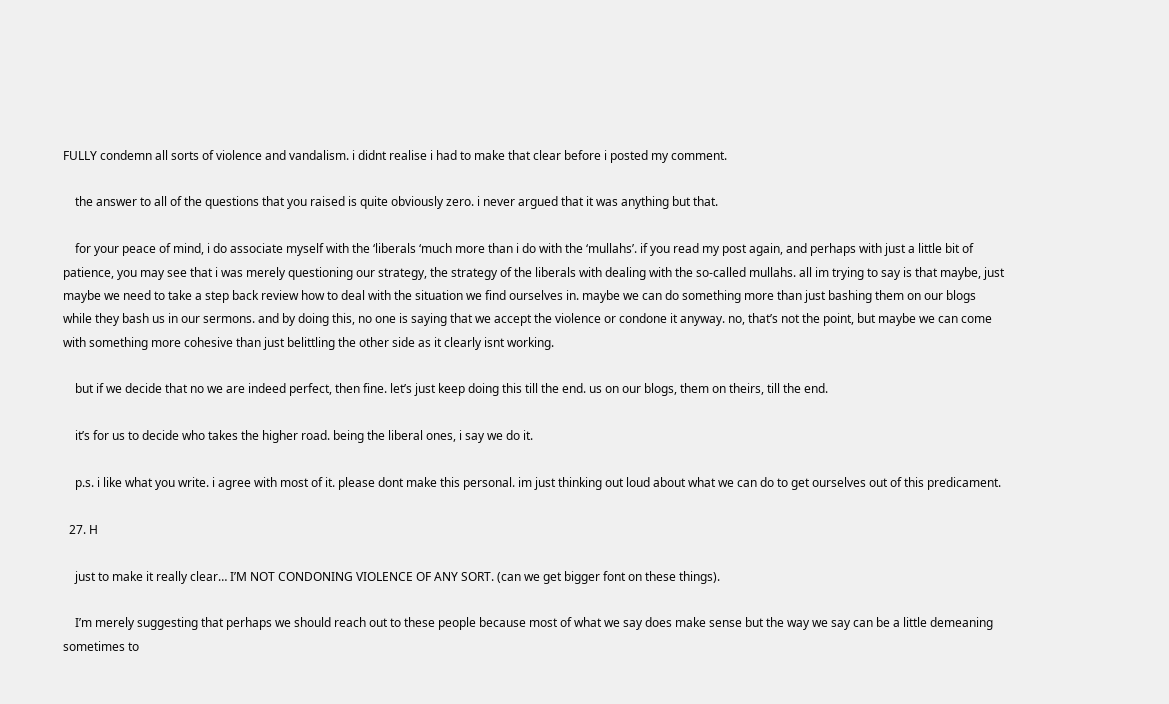FULLY condemn all sorts of violence and vandalism. i didnt realise i had to make that clear before i posted my comment.

    the answer to all of the questions that you raised is quite obviously zero. i never argued that it was anything but that.

    for your peace of mind, i do associate myself with the ‘liberals ‘much more than i do with the ‘mullahs’. if you read my post again, and perhaps with just a little bit of patience, you may see that i was merely questioning our strategy, the strategy of the liberals with dealing with the so-called mullahs. all im trying to say is that maybe, just maybe we need to take a step back review how to deal with the situation we find ourselves in. maybe we can do something more than just bashing them on our blogs while they bash us in our sermons. and by doing this, no one is saying that we accept the violence or condone it anyway. no, that’s not the point, but maybe we can come with something more cohesive than just belittling the other side as it clearly isnt working.

    but if we decide that no we are indeed perfect, then fine. let’s just keep doing this till the end. us on our blogs, them on theirs, till the end.

    it’s for us to decide who takes the higher road. being the liberal ones, i say we do it.

    p.s. i like what you write. i agree with most of it. please dont make this personal. im just thinking out loud about what we can do to get ourselves out of this predicament.

  27. H

    just to make it really clear… I’M NOT CONDONING VIOLENCE OF ANY SORT. (can we get bigger font on these things).

    I’m merely suggesting that perhaps we should reach out to these people because most of what we say does make sense but the way we say can be a little demeaning sometimes to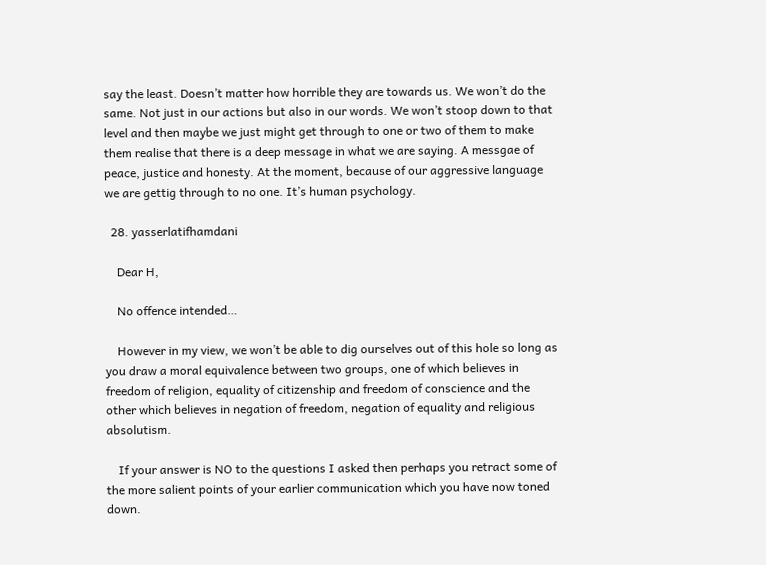say the least. Doesn’t matter how horrible they are towards us. We won’t do the same. Not just in our actions but also in our words. We won’t stoop down to that level and then maybe we just might get through to one or two of them to make them realise that there is a deep message in what we are saying. A messgae of peace, justice and honesty. At the moment, because of our aggressive language we are gettig through to no one. It’s human psychology.

  28. yasserlatifhamdani

    Dear H,

    No offence intended…

    However in my view, we won’t be able to dig ourselves out of this hole so long as you draw a moral equivalence between two groups, one of which believes in freedom of religion, equality of citizenship and freedom of conscience and the other which believes in negation of freedom, negation of equality and religious absolutism.

    If your answer is NO to the questions I asked then perhaps you retract some of the more salient points of your earlier communication which you have now toned down.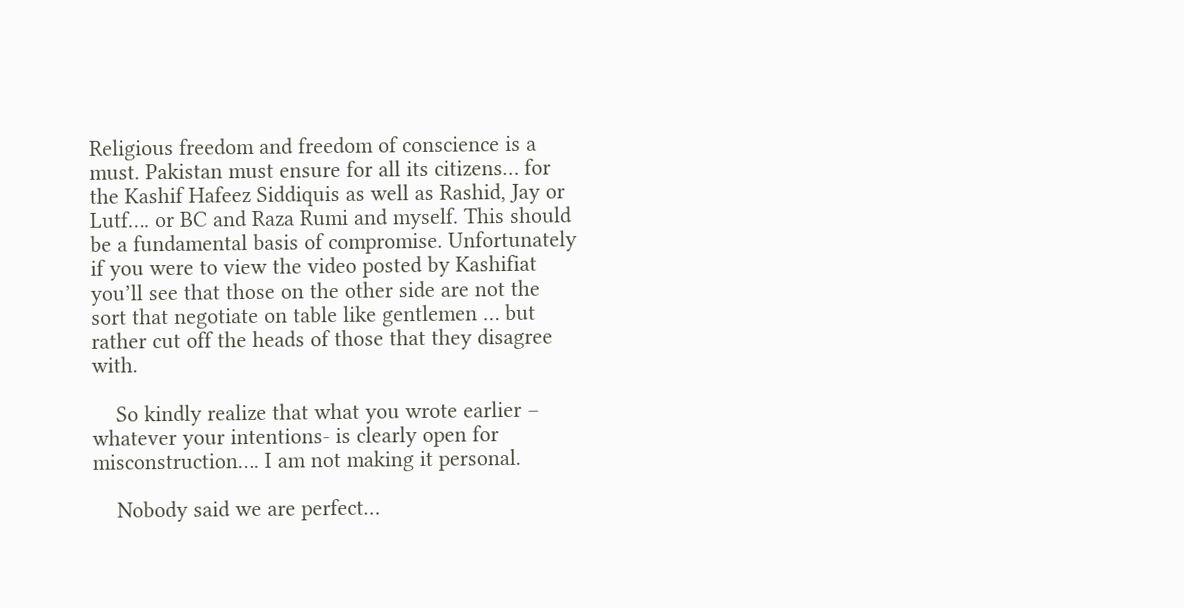Religious freedom and freedom of conscience is a must. Pakistan must ensure for all its citizens… for the Kashif Hafeez Siddiquis as well as Rashid, Jay or Lutf…. or BC and Raza Rumi and myself. This should be a fundamental basis of compromise. Unfortunately if you were to view the video posted by Kashifiat you’ll see that those on the other side are not the sort that negotiate on table like gentlemen … but rather cut off the heads of those that they disagree with.

    So kindly realize that what you wrote earlier – whatever your intentions- is clearly open for misconstruction…. I am not making it personal.

    Nobody said we are perfect…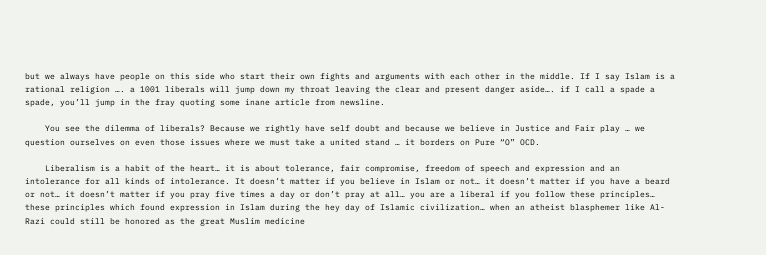but we always have people on this side who start their own fights and arguments with each other in the middle. If I say Islam is a rational religion …. a 1001 liberals will jump down my throat leaving the clear and present danger aside…. if I call a spade a spade, you’ll jump in the fray quoting some inane article from newsline.

    You see the dilemma of liberals? Because we rightly have self doubt and because we believe in Justice and Fair play … we question ourselves on even those issues where we must take a united stand … it borders on Pure “O” OCD.

    Liberalism is a habit of the heart… it is about tolerance, fair compromise, freedom of speech and expression and an intolerance for all kinds of intolerance. It doesn’t matter if you believe in Islam or not… it doesn’t matter if you have a beard or not… it doesn’t matter if you pray five times a day or don’t pray at all… you are a liberal if you follow these principles… these principles which found expression in Islam during the hey day of Islamic civilization… when an atheist blasphemer like Al-Razi could still be honored as the great Muslim medicine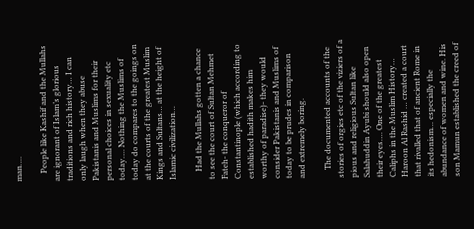man….

    People like Kashif and the Mullahs are ignorant of Islam’s glorious traditions and rich history… I can only laugh when they abuse Pakistanis and Muslims for their personal choices in sexuality etc today…. Nothing the Muslims of today do compares to the goings on at the courts of the greatest Muslim Kings and Sultans… at the height of Islamic civilization…

    Had the Mullahs gotten a chance to see the court of Sultan Mehmet Fateh- the conqueror of Constantinople (which according to established hadith makes him worthy of paradise)- they would consider Pakistanis and Muslims of today to be prudes in comparison and extremely boring.

    The documented accounts of the stories of orgies etc of the viziers of a pious and religious Sultan like Salahuddin Ayubi should also open their eyes…. One of the greatest Caliphs in the Muslim History… Haroon Al Rashid … created a court that rivalled that of ancient Rome in its hedonism… especially the abundance of women and wine. His son Mamun established the creed of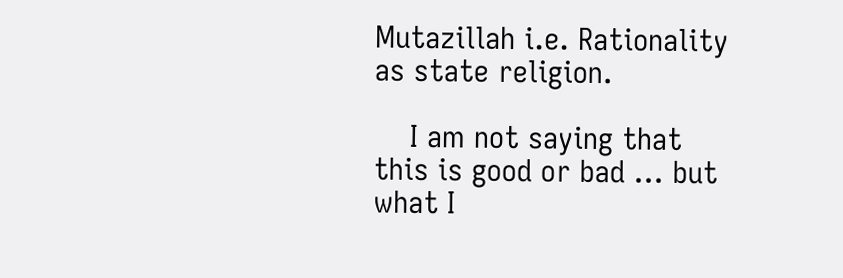Mutazillah i.e. Rationality as state religion.

    I am not saying that this is good or bad … but what I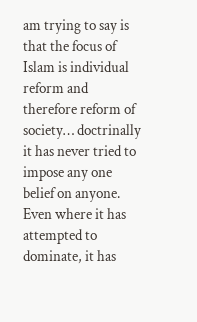am trying to say is that the focus of Islam is individual reform and therefore reform of society… doctrinally it has never tried to impose any one belief on anyone. Even where it has attempted to dominate, it has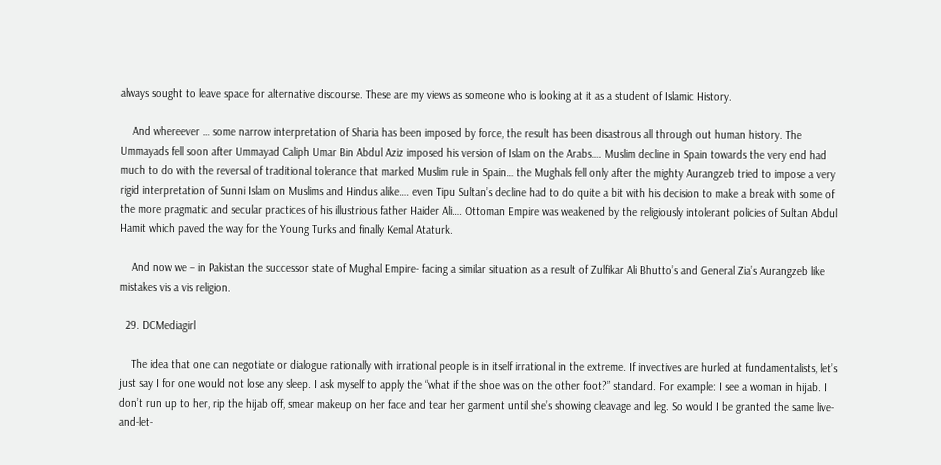always sought to leave space for alternative discourse. These are my views as someone who is looking at it as a student of Islamic History.

    And whereever … some narrow interpretation of Sharia has been imposed by force, the result has been disastrous all through out human history. The Ummayads fell soon after Ummayad Caliph Umar Bin Abdul Aziz imposed his version of Islam on the Arabs…. Muslim decline in Spain towards the very end had much to do with the reversal of traditional tolerance that marked Muslim rule in Spain… the Mughals fell only after the mighty Aurangzeb tried to impose a very rigid interpretation of Sunni Islam on Muslims and Hindus alike…. even Tipu Sultan’s decline had to do quite a bit with his decision to make a break with some of the more pragmatic and secular practices of his illustrious father Haider Ali…. Ottoman Empire was weakened by the religiously intolerant policies of Sultan Abdul Hamit which paved the way for the Young Turks and finally Kemal Ataturk.

    And now we – in Pakistan the successor state of Mughal Empire- facing a similar situation as a result of Zulfikar Ali Bhutto’s and General Zia’s Aurangzeb like mistakes vis a vis religion.

  29. DCMediagirl

    The idea that one can negotiate or dialogue rationally with irrational people is in itself irrational in the extreme. If invectives are hurled at fundamentalists, let’s just say I for one would not lose any sleep. I ask myself to apply the “what if the shoe was on the other foot?” standard. For example: I see a woman in hijab. I don’t run up to her, rip the hijab off, smear makeup on her face and tear her garment until she’s showing cleavage and leg. So would I be granted the same live-and-let-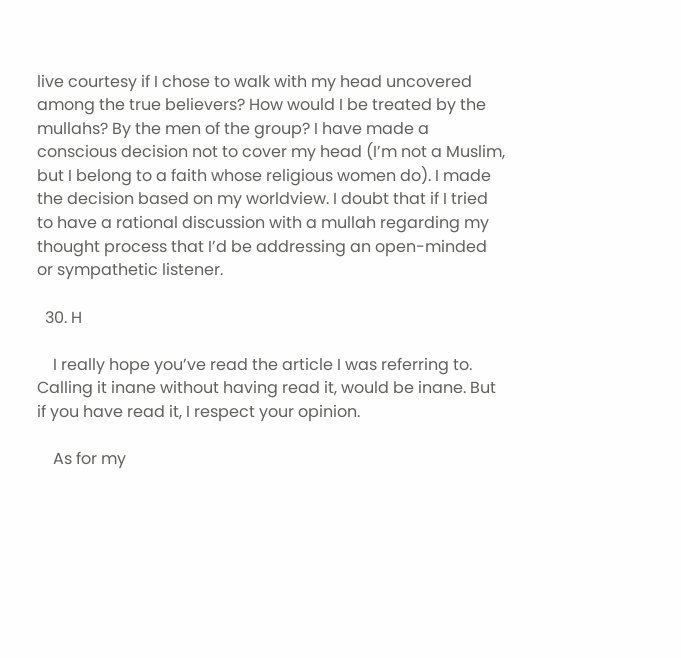live courtesy if I chose to walk with my head uncovered among the true believers? How would I be treated by the mullahs? By the men of the group? I have made a conscious decision not to cover my head (I’m not a Muslim, but I belong to a faith whose religious women do). I made the decision based on my worldview. I doubt that if I tried to have a rational discussion with a mullah regarding my thought process that I’d be addressing an open-minded or sympathetic listener.

  30. H

    I really hope you’ve read the article I was referring to. Calling it inane without having read it, would be inane. But if you have read it, I respect your opinion.

    As for my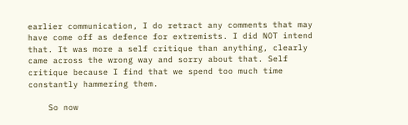earlier communication, I do retract any comments that may have come off as defence for extremists. I did NOT intend that. It was more a self critique than anything, clearly came across the wrong way and sorry about that. Self critique because I find that we spend too much time constantly hammering them.

    So now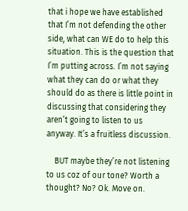that i hope we have established that I’m not defending the other side, what can WE do to help this situation. This is the question that I’m putting across. I’m not saying what they can do or what they should do as there is little point in discussing that considering they aren’t going to listen to us anyway. It’s a fruitless discussion.

    BUT maybe they’re not listening to us coz of our tone? Worth a thought? No? Ok. Move on.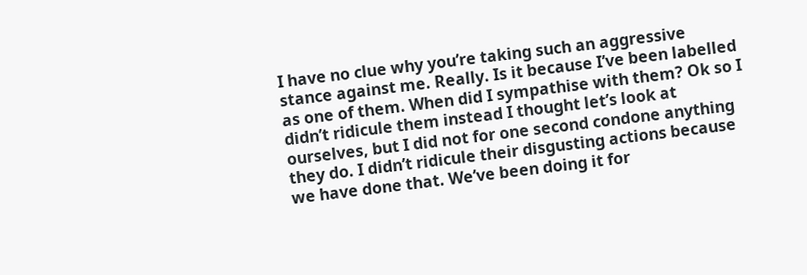I have no clue why you’re taking such an aggressive stance against me. Really. Is it because I’ve been labelled as one of them. When did I sympathise with them? Ok so I didn’t ridicule them instead I thought let’s look at ourselves, but I did not for one second condone anything they do. I didn’t ridicule their disgusting actions because we have done that. We’ve been doing it for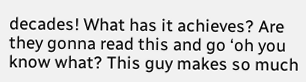decades! What has it achieves? Are they gonna read this and go ‘oh you know what? This guy makes so much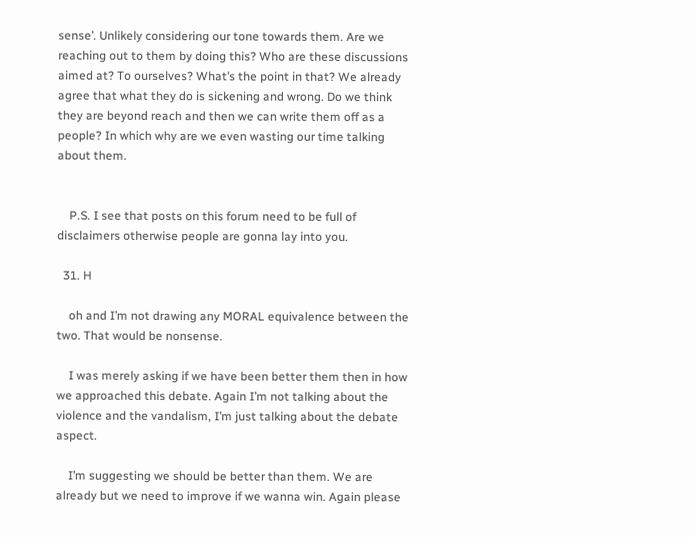sense’. Unlikely considering our tone towards them. Are we reaching out to them by doing this? Who are these discussions aimed at? To ourselves? What’s the point in that? We already agree that what they do is sickening and wrong. Do we think they are beyond reach and then we can write them off as a people? In which why are we even wasting our time talking about them.


    P.S. I see that posts on this forum need to be full of disclaimers otherwise people are gonna lay into you.

  31. H

    oh and I’m not drawing any MORAL equivalence between the two. That would be nonsense.

    I was merely asking if we have been better them then in how we approached this debate. Again I’m not talking about the violence and the vandalism, I’m just talking about the debate aspect.

    I’m suggesting we should be better than them. We are already but we need to improve if we wanna win. Again please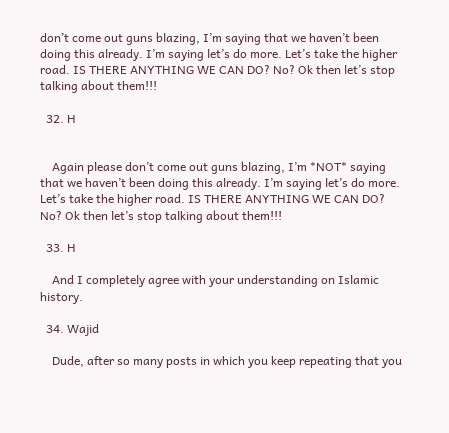don’t come out guns blazing, I’m saying that we haven’t been doing this already. I’m saying let’s do more. Let’s take the higher road. IS THERE ANYTHING WE CAN DO? No? Ok then let’s stop talking about them!!!

  32. H


    Again please don’t come out guns blazing, I’m *NOT* saying that we haven’t been doing this already. I’m saying let’s do more. Let’s take the higher road. IS THERE ANYTHING WE CAN DO? No? Ok then let’s stop talking about them!!!

  33. H

    And I completely agree with your understanding on Islamic history.

  34. Wajid

    Dude, after so many posts in which you keep repeating that you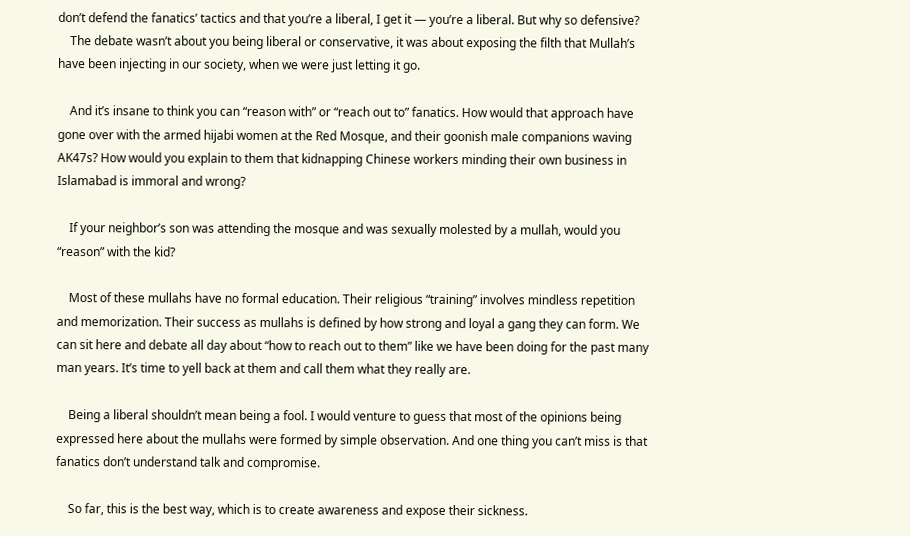don’t defend the fanatics’ tactics and that you’re a liberal, I get it — you’re a liberal. But why so defensive?
    The debate wasn’t about you being liberal or conservative, it was about exposing the filth that Mullah’s have been injecting in our society, when we were just letting it go.

    And it’s insane to think you can “reason with” or “reach out to” fanatics. How would that approach have gone over with the armed hijabi women at the Red Mosque, and their goonish male companions waving AK47s? How would you explain to them that kidnapping Chinese workers minding their own business in Islamabad is immoral and wrong?

    If your neighbor’s son was attending the mosque and was sexually molested by a mullah, would you “reason” with the kid?

    Most of these mullahs have no formal education. Their religious “training” involves mindless repetition and memorization. Their success as mullahs is defined by how strong and loyal a gang they can form. We can sit here and debate all day about “how to reach out to them” like we have been doing for the past many man years. It’s time to yell back at them and call them what they really are.

    Being a liberal shouldn’t mean being a fool. I would venture to guess that most of the opinions being expressed here about the mullahs were formed by simple observation. And one thing you can’t miss is that fanatics don’t understand talk and compromise.

    So far, this is the best way, which is to create awareness and expose their sickness.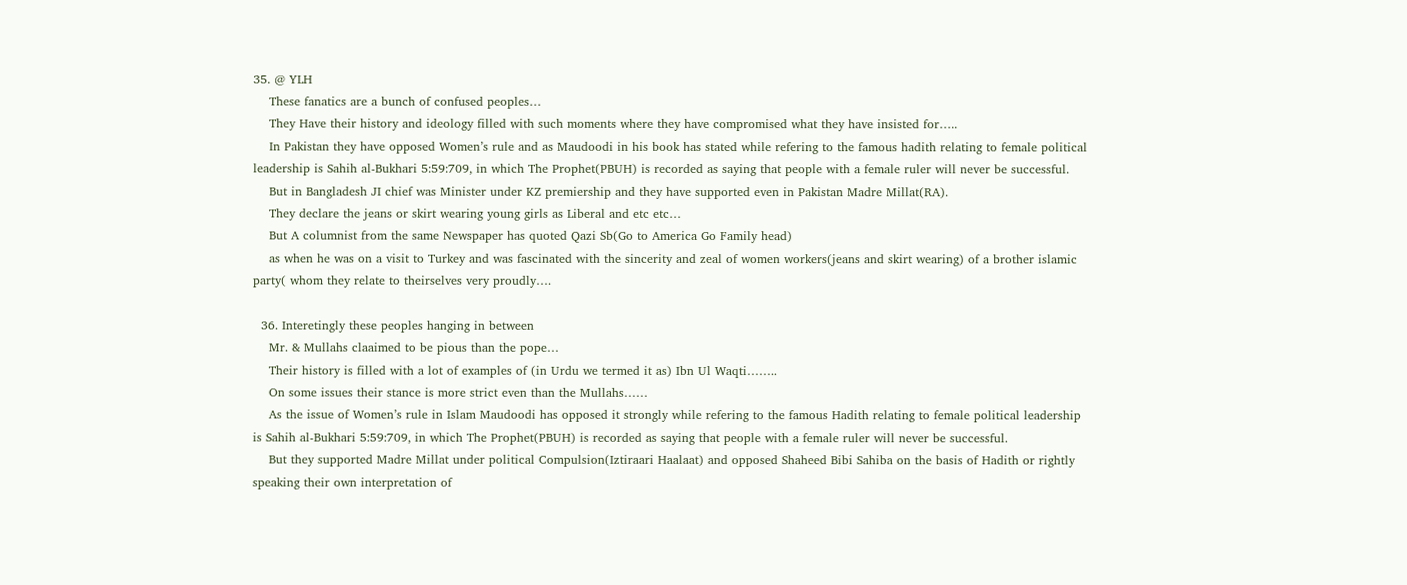35. @ YLH
    These fanatics are a bunch of confused peoples…
    They Have their history and ideology filled with such moments where they have compromised what they have insisted for…..
    In Pakistan they have opposed Women’s rule and as Maudoodi in his book has stated while refering to the famous hadith relating to female political leadership is Sahih al-Bukhari 5:59:709, in which The Prophet(PBUH) is recorded as saying that people with a female ruler will never be successful.
    But in Bangladesh JI chief was Minister under KZ premiership and they have supported even in Pakistan Madre Millat(RA).
    They declare the jeans or skirt wearing young girls as Liberal and etc etc…
    But A columnist from the same Newspaper has quoted Qazi Sb(Go to America Go Family head)
    as when he was on a visit to Turkey and was fascinated with the sincerity and zeal of women workers(jeans and skirt wearing) of a brother islamic party( whom they relate to theirselves very proudly….

  36. Interetingly these peoples hanging in between
    Mr. & Mullahs claaimed to be pious than the pope…
    Their history is filled with a lot of examples of (in Urdu we termed it as) Ibn Ul Waqti……..
    On some issues their stance is more strict even than the Mullahs……
    As the issue of Women’s rule in Islam Maudoodi has opposed it strongly while refering to the famous Hadith relating to female political leadership is Sahih al-Bukhari 5:59:709, in which The Prophet(PBUH) is recorded as saying that people with a female ruler will never be successful.
    But they supported Madre Millat under political Compulsion(Iztiraari Haalaat) and opposed Shaheed Bibi Sahiba on the basis of Hadith or rightly speaking their own interpretation of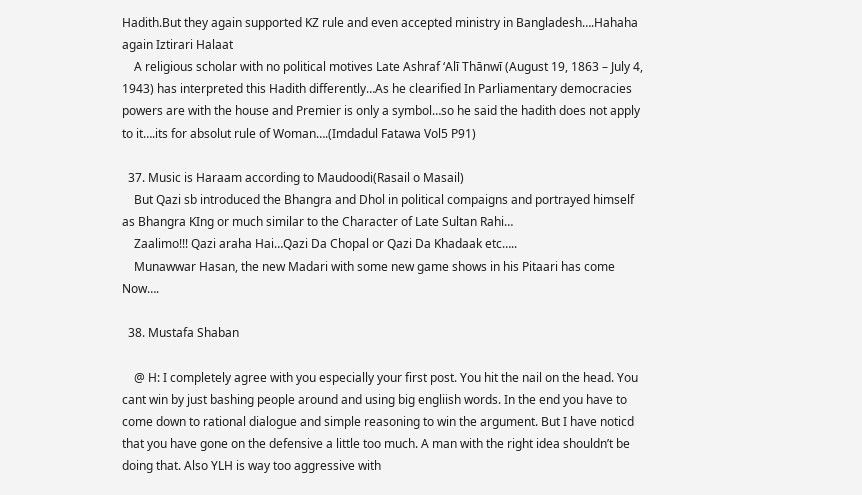Hadith.But they again supported KZ rule and even accepted ministry in Bangladesh….Hahaha again Iztirari Halaat
    A religious scholar with no political motives Late Ashraf ‘Alī Thānwī (August 19, 1863 – July 4, 1943) has interpreted this Hadith differently…As he clearified In Parliamentary democracies powers are with the house and Premier is only a symbol…so he said the hadith does not apply to it….its for absolut rule of Woman….(Imdadul Fatawa Vol5 P91)

  37. Music is Haraam according to Maudoodi(Rasail o Masail)
    But Qazi sb introduced the Bhangra and Dhol in political compaigns and portrayed himself as Bhangra KIng or much similar to the Character of Late Sultan Rahi…
    Zaalimo!!! Qazi araha Hai…Qazi Da Chopal or Qazi Da Khadaak etc…..
    Munawwar Hasan, the new Madari with some new game shows in his Pitaari has come Now….

  38. Mustafa Shaban

    @ H: I completely agree with you especially your first post. You hit the nail on the head. You cant win by just bashing people around and using big engliish words. In the end you have to come down to rational dialogue and simple reasoning to win the argument. But I have noticd that you have gone on the defensive a little too much. A man with the right idea shouldn’t be doing that. Also YLH is way too aggressive with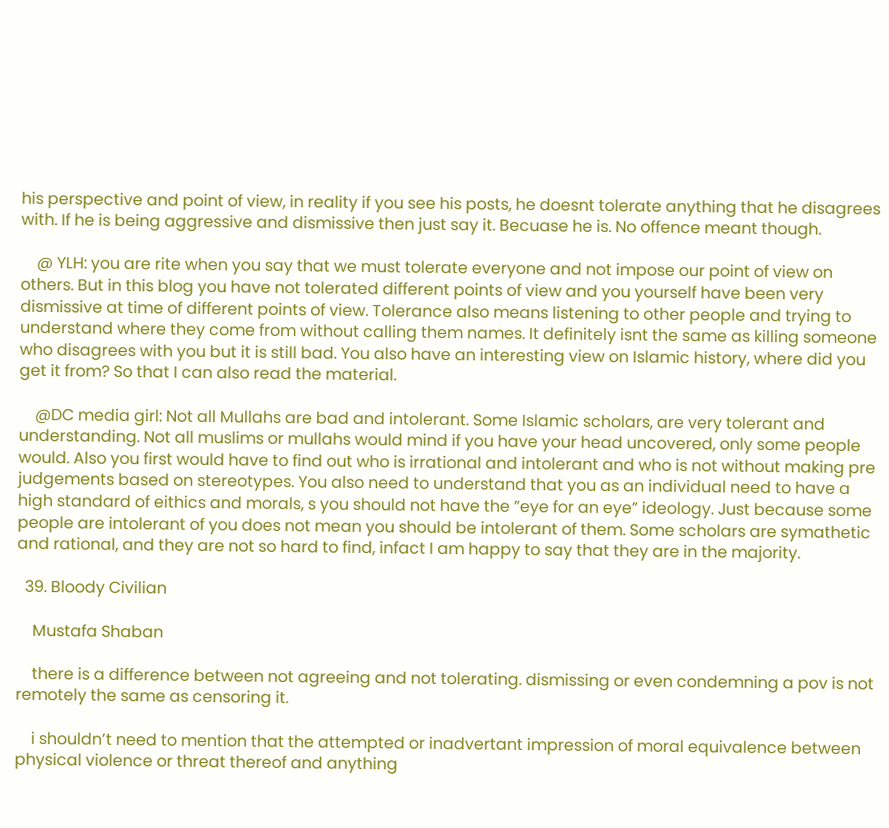his perspective and point of view, in reality if you see his posts, he doesnt tolerate anything that he disagrees with. If he is being aggressive and dismissive then just say it. Becuase he is. No offence meant though.

    @ YLH: you are rite when you say that we must tolerate everyone and not impose our point of view on others. But in this blog you have not tolerated different points of view and you yourself have been very dismissive at time of different points of view. Tolerance also means listening to other people and trying to understand where they come from without calling them names. It definitely isnt the same as killing someone who disagrees with you but it is still bad. You also have an interesting view on Islamic history, where did you get it from? So that I can also read the material.

    @DC media girl: Not all Mullahs are bad and intolerant. Some Islamic scholars, are very tolerant and understanding. Not all muslims or mullahs would mind if you have your head uncovered, only some people would. Also you first would have to find out who is irrational and intolerant and who is not without making pre judgements based on stereotypes. You also need to understand that you as an individual need to have a high standard of eithics and morals, s you should not have the ”eye for an eye” ideology. Just because some people are intolerant of you does not mean you should be intolerant of them. Some scholars are symathetic and rational, and they are not so hard to find, infact I am happy to say that they are in the majority.

  39. Bloody Civilian

    Mustafa Shaban

    there is a difference between not agreeing and not tolerating. dismissing or even condemning a pov is not remotely the same as censoring it.

    i shouldn’t need to mention that the attempted or inadvertant impression of moral equivalence between physical violence or threat thereof and anything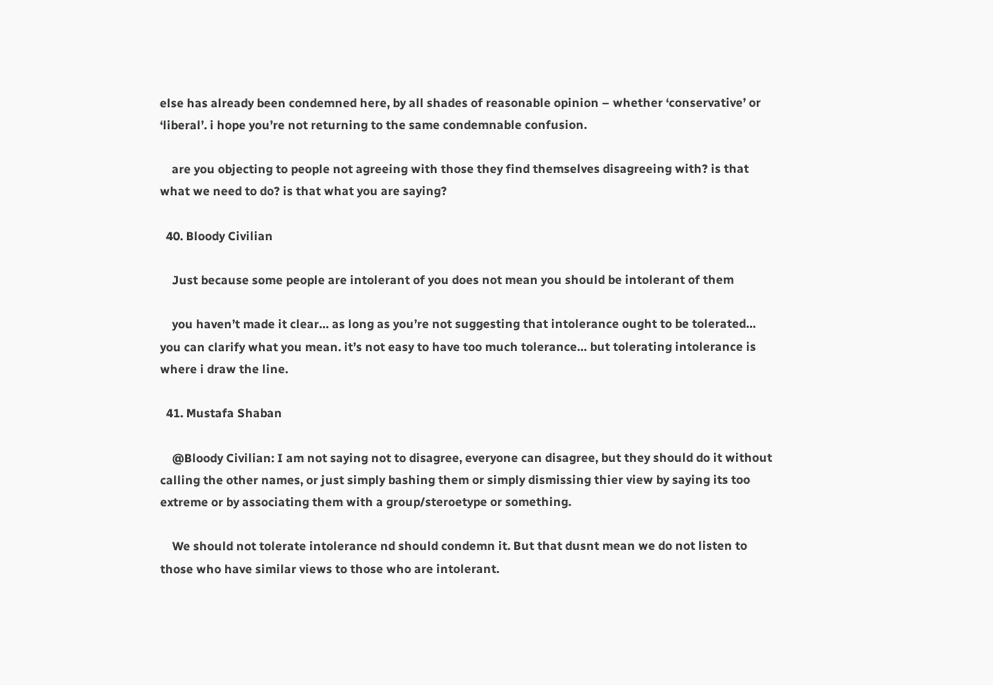else has already been condemned here, by all shades of reasonable opinion – whether ‘conservative’ or ‘liberal’. i hope you’re not returning to the same condemnable confusion.

    are you objecting to people not agreeing with those they find themselves disagreeing with? is that what we need to do? is that what you are saying?

  40. Bloody Civilian

    Just because some people are intolerant of you does not mean you should be intolerant of them

    you haven’t made it clear… as long as you’re not suggesting that intolerance ought to be tolerated… you can clarify what you mean. it’s not easy to have too much tolerance… but tolerating intolerance is where i draw the line.

  41. Mustafa Shaban

    @Bloody Civilian: I am not saying not to disagree, everyone can disagree, but they should do it without calling the other names, or just simply bashing them or simply dismissing thier view by saying its too extreme or by associating them with a group/steroetype or something.

    We should not tolerate intolerance nd should condemn it. But that dusnt mean we do not listen to those who have similar views to those who are intolerant.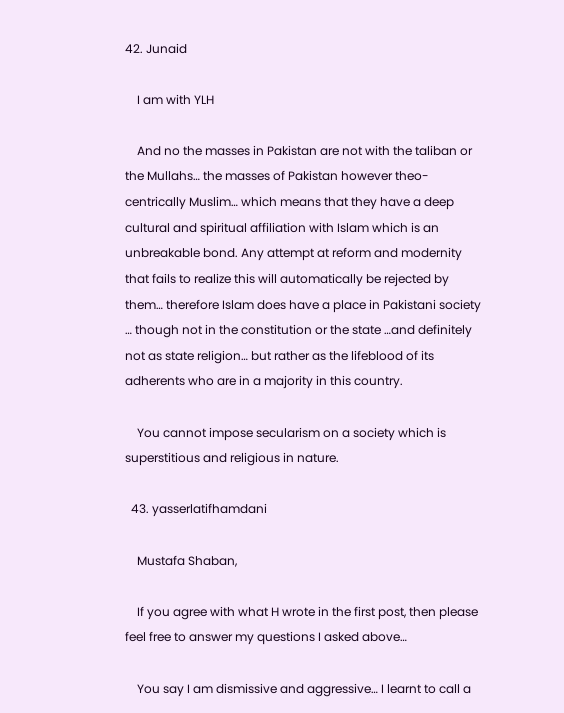42. Junaid

    I am with YLH

    And no the masses in Pakistan are not with the taliban or the Mullahs… the masses of Pakistan however theo-centrically Muslim… which means that they have a deep cultural and spiritual affiliation with Islam which is an unbreakable bond. Any attempt at reform and modernity that fails to realize this will automatically be rejected by them… therefore Islam does have a place in Pakistani society … though not in the constitution or the state …and definitely not as state religion… but rather as the lifeblood of its adherents who are in a majority in this country.

    You cannot impose secularism on a society which is superstitious and religious in nature.

  43. yasserlatifhamdani

    Mustafa Shaban,

    If you agree with what H wrote in the first post, then please feel free to answer my questions I asked above…

    You say I am dismissive and aggressive… I learnt to call a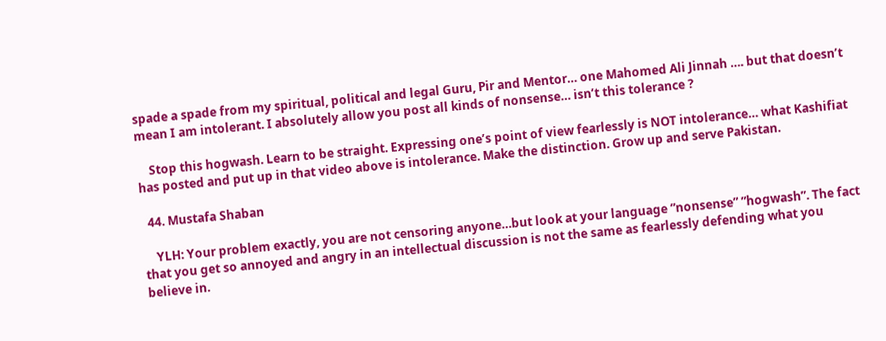spade a spade from my spiritual, political and legal Guru, Pir and Mentor… one Mahomed Ali Jinnah …. but that doesn’t mean I am intolerant. I absolutely allow you post all kinds of nonsense… isn’t this tolerance ?

    Stop this hogwash. Learn to be straight. Expressing one’s point of view fearlessly is NOT intolerance… what Kashifiat has posted and put up in that video above is intolerance. Make the distinction. Grow up and serve Pakistan.

  44. Mustafa Shaban

    YLH: Your problem exactly, you are not censoring anyone…but look at your language ”nonsense” ”hogwash”. The fact that you get so annoyed and angry in an intellectual discussion is not the same as fearlessly defending what you believe in.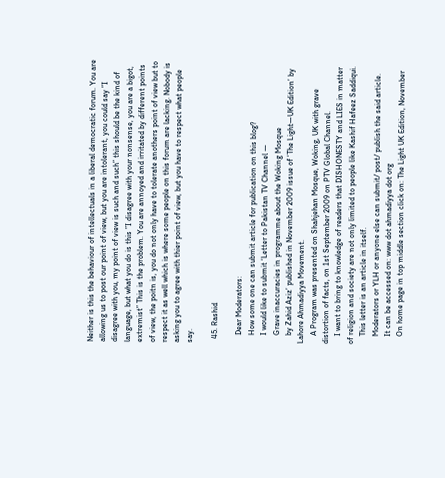Neither is this the behaviour of intellectuals in a liberal democratic forum. You are allowing us to post our point of view, but you are intolerant, you could say ”I disagree with you, my point of view is such and such” this should be the kind of language, but what you do is this ”I disagree with your nonsense, you are a bigot, extremist” This is the problem. You are annoyed and irritated by different points of view, the poitn is, you do not only have to tolerate anothers point of view but to respect it as well which is where some people on this forum are lacking. Nobody is asking you to agree with thier point of view, but you have to respect what people say.

  45. Rashid

    Dear Moderators:
    How some one can submit article for publication on this blog?
    I would like to submit ‘Letter to Pakistan TV Channel —
    Grave inaccuracies in programme about the Woking Mosque
    by Zahid Aziz’ published in November 2009 issue of ‘The Light—UK Edition’ by Lahore Ahmadiyya Movement.
    A Program was presented on Shahjehan Mosque, Woking, UK with grave distortion of facts, on 1st September 2009 on PTV Global Channel.
    I want to bring to knowledge of readers that DISHONESTY and LIES in matter of religion and society are not only limited to people like Kashif Hafeez Saddiqui.
    This letter is an article in itself.
    Moderators or YLH or anyone else can submit/ post/ publish the said article.
    It can be accessed on: www dot ahmadiyya dot org
    On home page in top middle section click on: The Light UK Edition, November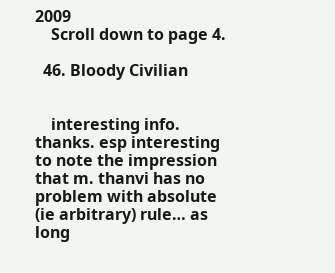2009
    Scroll down to page 4.

  46. Bloody Civilian


    interesting info. thanks. esp interesting to note the impression that m. thanvi has no problem with absolute (ie arbitrary) rule… as long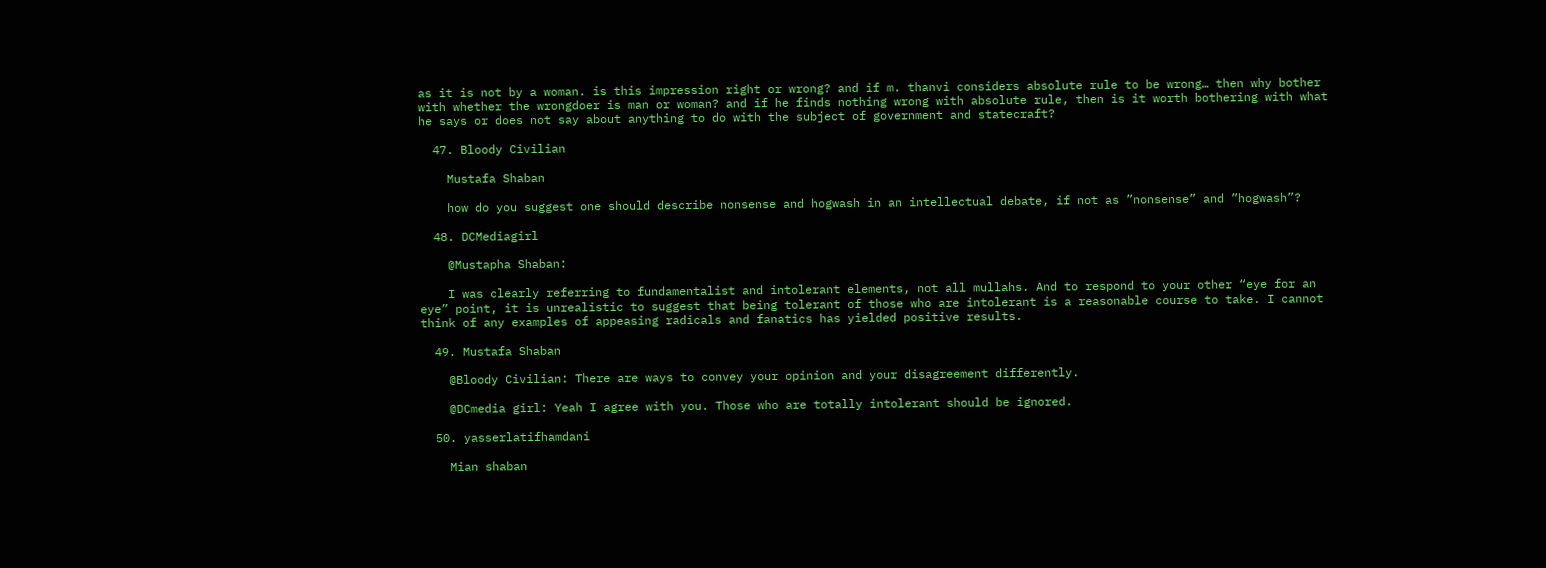as it is not by a woman. is this impression right or wrong? and if m. thanvi considers absolute rule to be wrong… then why bother with whether the wrongdoer is man or woman? and if he finds nothing wrong with absolute rule, then is it worth bothering with what he says or does not say about anything to do with the subject of government and statecraft?

  47. Bloody Civilian

    Mustafa Shaban

    how do you suggest one should describe nonsense and hogwash in an intellectual debate, if not as ”nonsense” and ”hogwash”?

  48. DCMediagirl

    @Mustapha Shaban:

    I was clearly referring to fundamentalist and intolerant elements, not all mullahs. And to respond to your other “eye for an eye” point, it is unrealistic to suggest that being tolerant of those who are intolerant is a reasonable course to take. I cannot think of any examples of appeasing radicals and fanatics has yielded positive results.

  49. Mustafa Shaban

    @Bloody Civilian: There are ways to convey your opinion and your disagreement differently.

    @DCmedia girl: Yeah I agree with you. Those who are totally intolerant should be ignored.

  50. yasserlatifhamdani

    Mian shaban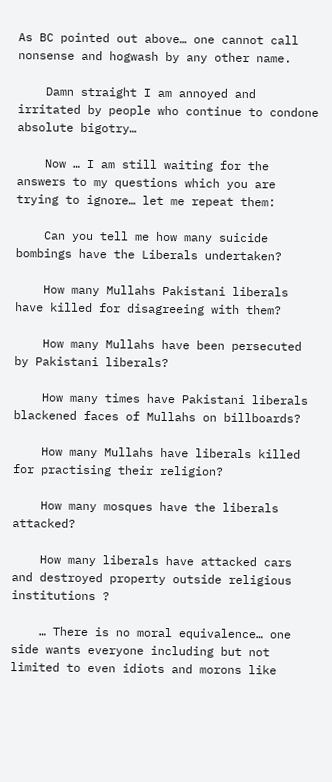As BC pointed out above… one cannot call nonsense and hogwash by any other name.

    Damn straight I am annoyed and irritated by people who continue to condone absolute bigotry…

    Now … I am still waiting for the answers to my questions which you are trying to ignore… let me repeat them:

    Can you tell me how many suicide bombings have the Liberals undertaken?

    How many Mullahs Pakistani liberals have killed for disagreeing with them?

    How many Mullahs have been persecuted by Pakistani liberals?

    How many times have Pakistani liberals blackened faces of Mullahs on billboards?

    How many Mullahs have liberals killed for practising their religion?

    How many mosques have the liberals attacked?

    How many liberals have attacked cars and destroyed property outside religious institutions ?

    … There is no moral equivalence… one side wants everyone including but not limited to even idiots and morons like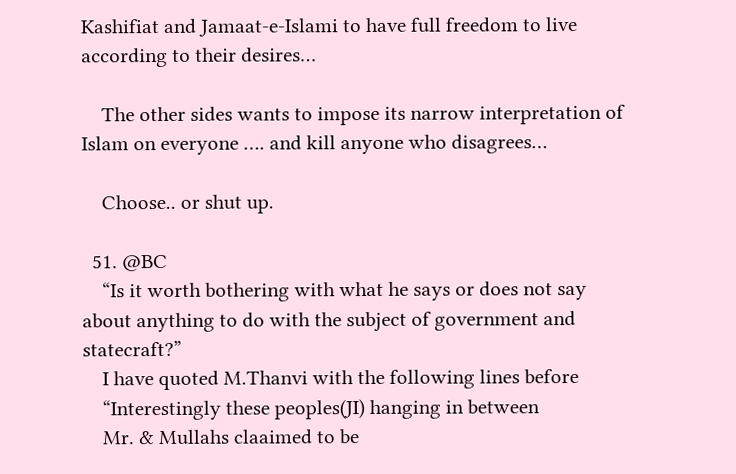Kashifiat and Jamaat-e-Islami to have full freedom to live according to their desires…

    The other sides wants to impose its narrow interpretation of Islam on everyone …. and kill anyone who disagrees…

    Choose.. or shut up.

  51. @BC
    “Is it worth bothering with what he says or does not say about anything to do with the subject of government and statecraft?”
    I have quoted M.Thanvi with the following lines before
    “Interestingly these peoples(JI) hanging in between
    Mr. & Mullahs claaimed to be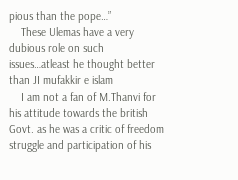pious than the pope…”
    These Ulemas have a very dubious role on such issues…atleast he thought better than JI mufakkir e islam
    I am not a fan of M.Thanvi for his attitude towards the british Govt. as he was a critic of freedom struggle and participation of his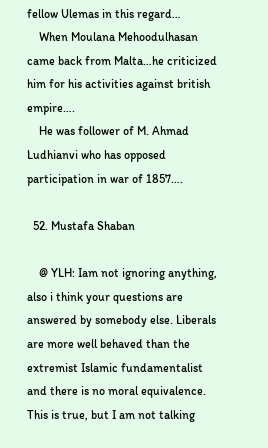fellow Ulemas in this regard…
    When Moulana Mehoodulhasan came back from Malta…he criticized him for his activities against british empire….
    He was follower of M. Ahmad Ludhianvi who has opposed participation in war of 1857….

  52. Mustafa Shaban

    @ YLH: Iam not ignoring anything, also i think your questions are answered by somebody else. Liberals are more well behaved than the extremist Islamic fundamentalist and there is no moral equivalence. This is true, but I am not talking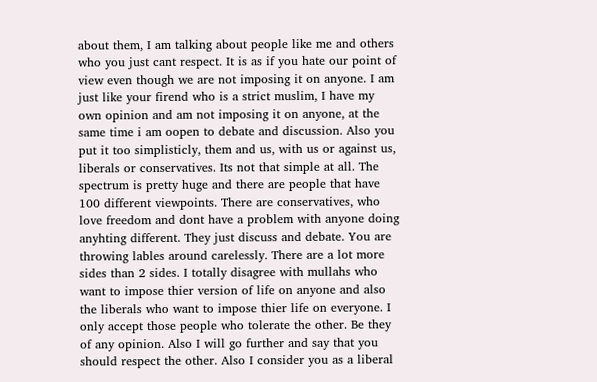about them, I am talking about people like me and others who you just cant respect. It is as if you hate our point of view even though we are not imposing it on anyone. I am just like your firend who is a strict muslim, I have my own opinion and am not imposing it on anyone, at the same time i am oopen to debate and discussion. Also you put it too simplisticly, them and us, with us or against us, liberals or conservatives. Its not that simple at all. The spectrum is pretty huge and there are people that have 100 different viewpoints. There are conservatives, who love freedom and dont have a problem with anyone doing anyhting different. They just discuss and debate. You are throwing lables around carelessly. There are a lot more sides than 2 sides. I totally disagree with mullahs who want to impose thier version of life on anyone and also the liberals who want to impose thier life on everyone. I only accept those people who tolerate the other. Be they of any opinion. Also I will go further and say that you should respect the other. Also I consider you as a liberal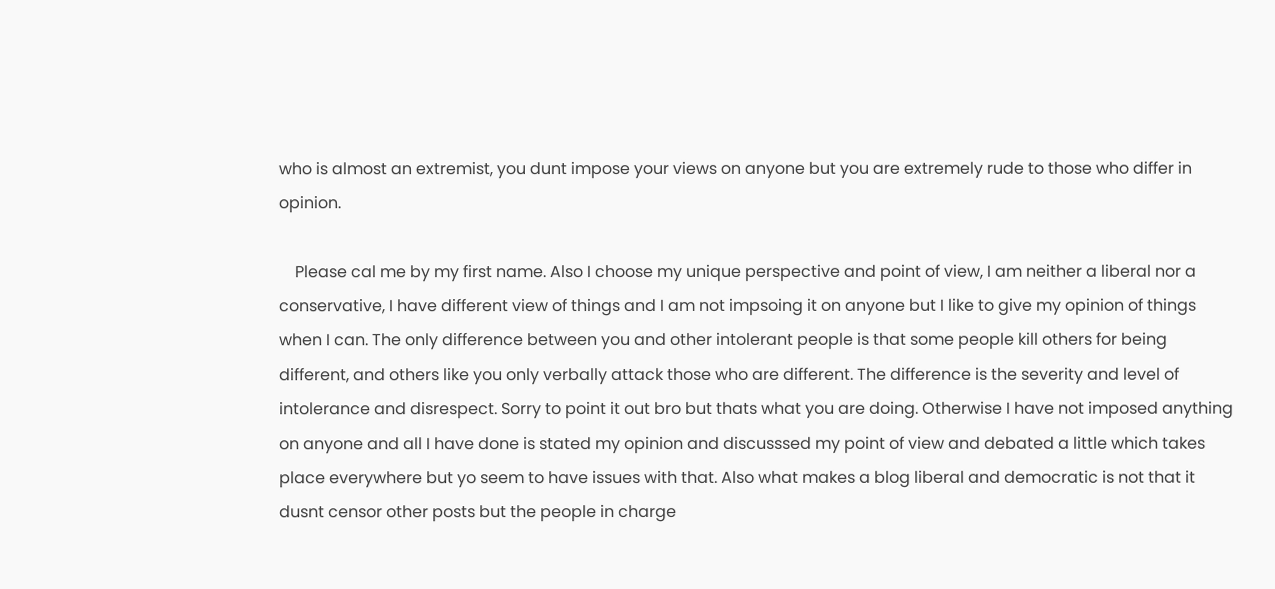who is almost an extremist, you dunt impose your views on anyone but you are extremely rude to those who differ in opinion.

    Please cal me by my first name. Also I choose my unique perspective and point of view, I am neither a liberal nor a conservative, I have different view of things and I am not impsoing it on anyone but I like to give my opinion of things when I can. The only difference between you and other intolerant people is that some people kill others for being different, and others like you only verbally attack those who are different. The difference is the severity and level of intolerance and disrespect. Sorry to point it out bro but thats what you are doing. Otherwise I have not imposed anything on anyone and all I have done is stated my opinion and discusssed my point of view and debated a little which takes place everywhere but yo seem to have issues with that. Also what makes a blog liberal and democratic is not that it dusnt censor other posts but the people in charge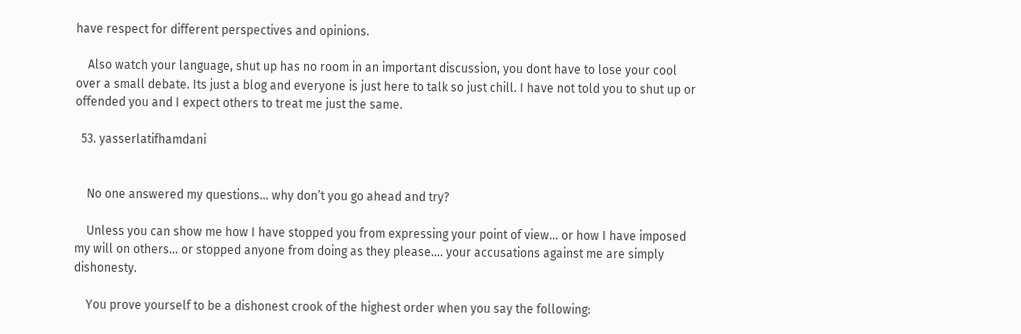have respect for different perspectives and opinions.

    Also watch your language, shut up has no room in an important discussion, you dont have to lose your cool over a small debate. Its just a blog and everyone is just here to talk so just chill. I have not told you to shut up or offended you and I expect others to treat me just the same.

  53. yasserlatifhamdani


    No one answered my questions… why don’t you go ahead and try?

    Unless you can show me how I have stopped you from expressing your point of view… or how I have imposed my will on others… or stopped anyone from doing as they please…. your accusations against me are simply dishonesty.

    You prove yourself to be a dishonest crook of the highest order when you say the following: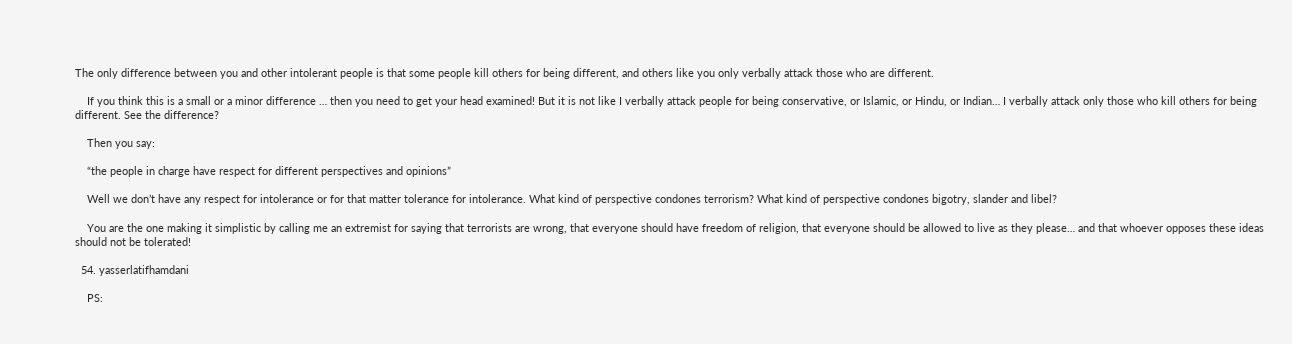The only difference between you and other intolerant people is that some people kill others for being different, and others like you only verbally attack those who are different.

    If you think this is a small or a minor difference … then you need to get your head examined! But it is not like I verbally attack people for being conservative, or Islamic, or Hindu, or Indian… I verbally attack only those who kill others for being different. See the difference?

    Then you say:

    “the people in charge have respect for different perspectives and opinions”

    Well we don’t have any respect for intolerance or for that matter tolerance for intolerance. What kind of perspective condones terrorism? What kind of perspective condones bigotry, slander and libel?

    You are the one making it simplistic by calling me an extremist for saying that terrorists are wrong, that everyone should have freedom of religion, that everyone should be allowed to live as they please… and that whoever opposes these ideas should not be tolerated!

  54. yasserlatifhamdani

    PS: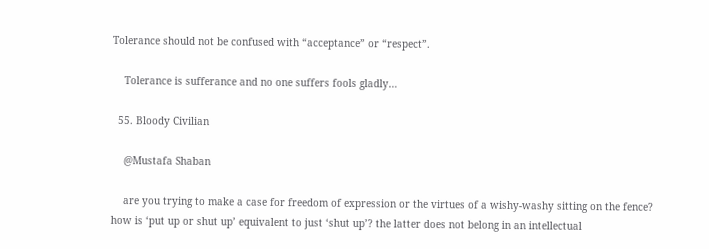Tolerance should not be confused with “acceptance” or “respect”.

    Tolerance is sufferance and no one suffers fools gladly…

  55. Bloody Civilian

    @Mustafa Shaban

    are you trying to make a case for freedom of expression or the virtues of a wishy-washy sitting on the fence? how is ‘put up or shut up’ equivalent to just ‘shut up’? the latter does not belong in an intellectual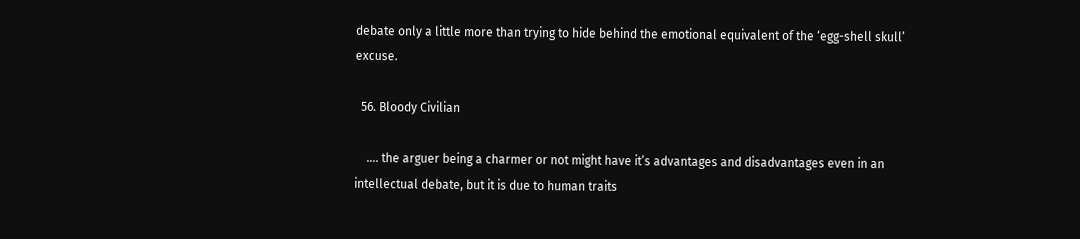debate only a little more than trying to hide behind the emotional equivalent of the ‘egg-shell skull’ excuse.

  56. Bloody Civilian

    …. the arguer being a charmer or not might have it’s advantages and disadvantages even in an intellectual debate, but it is due to human traits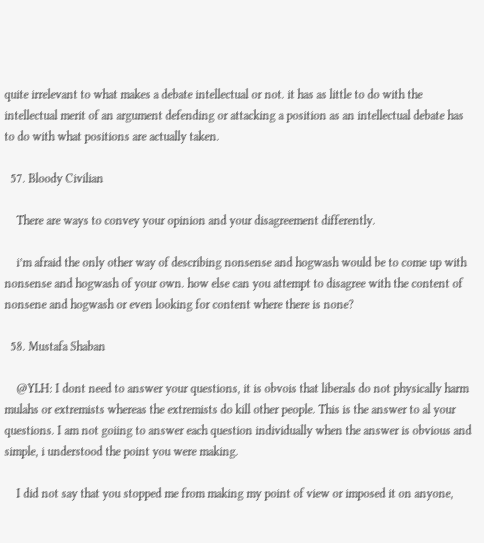quite irrelevant to what makes a debate intellectual or not. it has as little to do with the intellectual merit of an argument defending or attacking a position as an intellectual debate has to do with what positions are actually taken.

  57. Bloody Civilian

    There are ways to convey your opinion and your disagreement differently.

    i’m afraid the only other way of describing nonsense and hogwash would be to come up with nonsense and hogwash of your own. how else can you attempt to disagree with the content of nonsene and hogwash or even looking for content where there is none?

  58. Mustafa Shaban

    @YLH: I dont need to answer your questions, it is obvois that liberals do not physically harm mulahs or extremists whereas the extremists do kill other people. This is the answer to al your questions. I am not goiing to answer each question individually when the answer is obvious and simple, i understood the point you were making.

    I did not say that you stopped me from making my point of view or imposed it on anyone,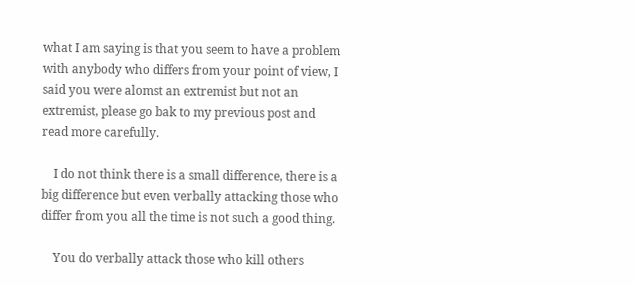what I am saying is that you seem to have a problem with anybody who differs from your point of view, I said you were alomst an extremist but not an extremist, please go bak to my previous post and read more carefully.

    I do not think there is a small difference, there is a big difference but even verbally attacking those who differ from you all the time is not such a good thing.

    You do verbally attack those who kill others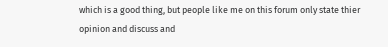which is a good thing, but people like me on this forum only state thier opinion and discuss and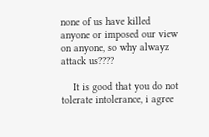none of us have killed anyone or imposed our view on anyone, so why alwayz attack us????

    It is good that you do not tolerate intolerance, i agree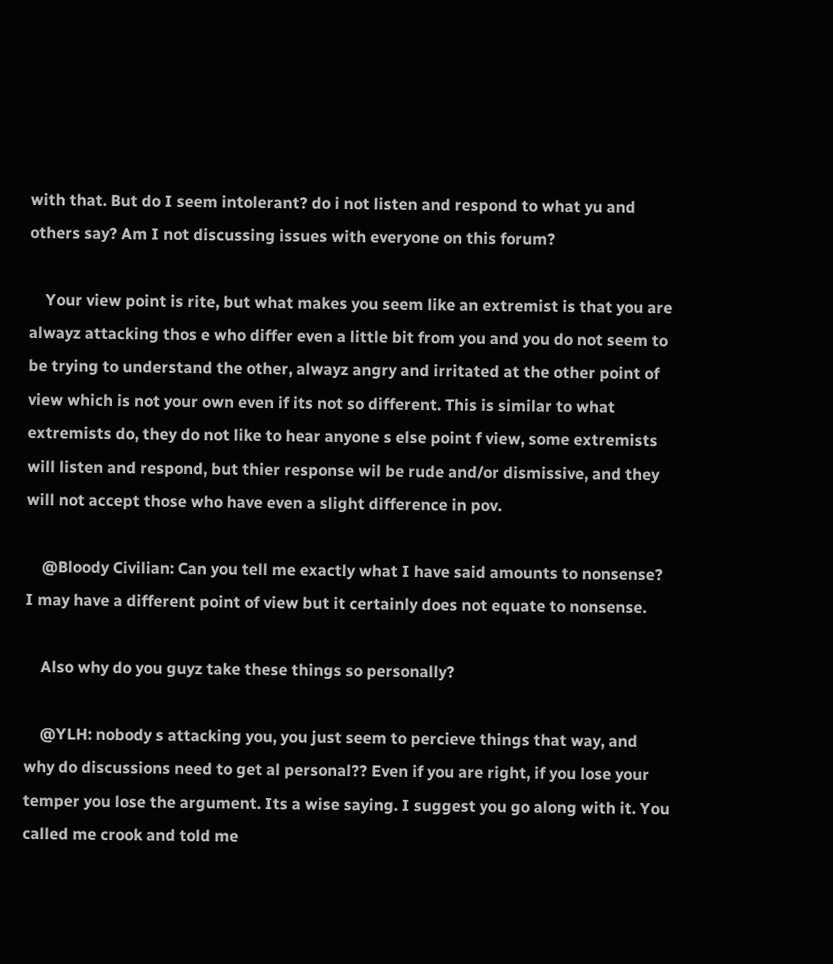with that. But do I seem intolerant? do i not listen and respond to what yu and others say? Am I not discussing issues with everyone on this forum?

    Your view point is rite, but what makes you seem like an extremist is that you are alwayz attacking thos e who differ even a little bit from you and you do not seem to be trying to understand the other, alwayz angry and irritated at the other point of view which is not your own even if its not so different. This is similar to what extremists do, they do not like to hear anyone s else point f view, some extremists will listen and respond, but thier response wil be rude and/or dismissive, and they will not accept those who have even a slight difference in pov.

    @Bloody Civilian: Can you tell me exactly what I have said amounts to nonsense? I may have a different point of view but it certainly does not equate to nonsense.

    Also why do you guyz take these things so personally?

    @YLH: nobody s attacking you, you just seem to percieve things that way, and why do discussions need to get al personal?? Even if you are right, if you lose your temper you lose the argument. Its a wise saying. I suggest you go along with it. You called me crook and told me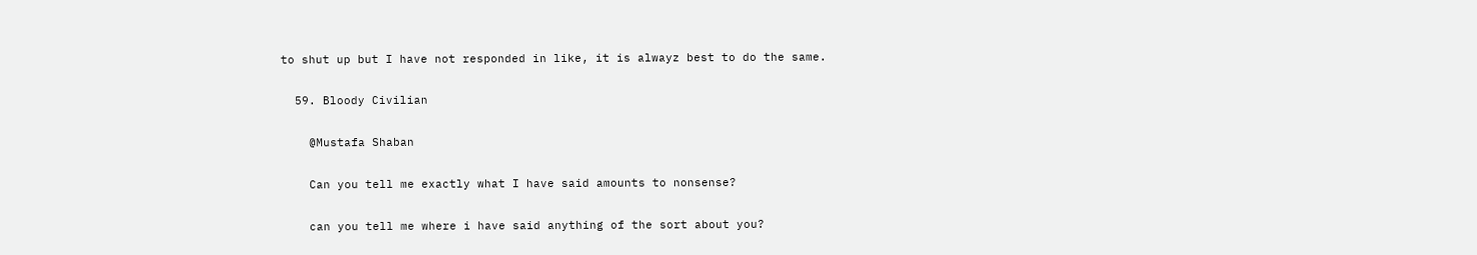to shut up but I have not responded in like, it is alwayz best to do the same.

  59. Bloody Civilian

    @Mustafa Shaban

    Can you tell me exactly what I have said amounts to nonsense?

    can you tell me where i have said anything of the sort about you?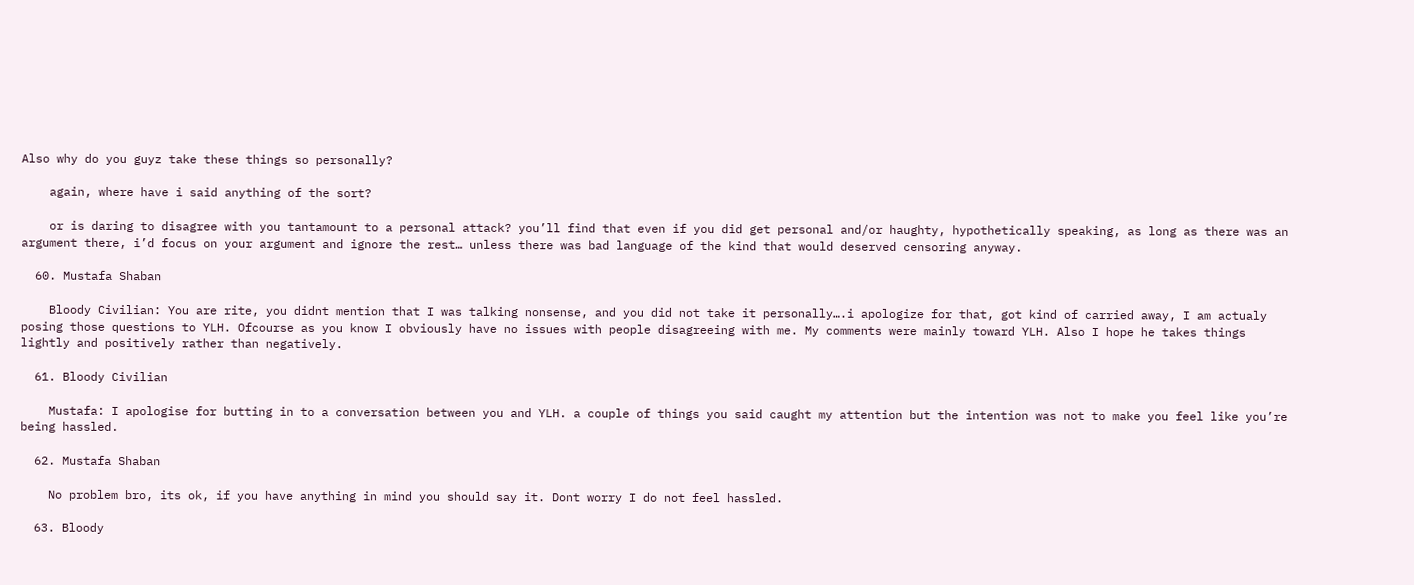Also why do you guyz take these things so personally?

    again, where have i said anything of the sort?

    or is daring to disagree with you tantamount to a personal attack? you’ll find that even if you did get personal and/or haughty, hypothetically speaking, as long as there was an argument there, i’d focus on your argument and ignore the rest… unless there was bad language of the kind that would deserved censoring anyway.

  60. Mustafa Shaban

    Bloody Civilian: You are rite, you didnt mention that I was talking nonsense, and you did not take it personally….i apologize for that, got kind of carried away, I am actualy posing those questions to YLH. Ofcourse as you know I obviously have no issues with people disagreeing with me. My comments were mainly toward YLH. Also I hope he takes things lightly and positively rather than negatively.

  61. Bloody Civilian

    Mustafa: I apologise for butting in to a conversation between you and YLH. a couple of things you said caught my attention but the intention was not to make you feel like you’re being hassled.

  62. Mustafa Shaban

    No problem bro, its ok, if you have anything in mind you should say it. Dont worry I do not feel hassled.

  63. Bloody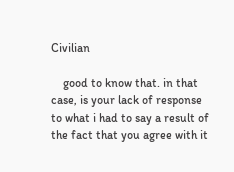Civilian

    good to know that. in that case, is your lack of response to what i had to say a result of the fact that you agree with it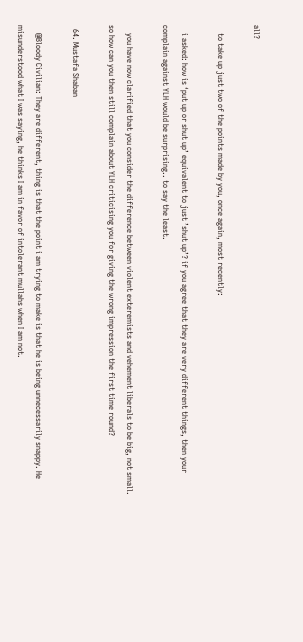all?

    to take up just two of the points made by you, once again, most recently:

    i asked: how is ‘put up or shut up’ equivalent to just ’shut up’? if you agree that they are very different things, then your complain against YLH would be surprising.. to say the least.

    you have now clarified that you consider the difference between violent exteremists and vehement liberals to be big, not small. so how can you then still complain about YLH criticising you for giving the wrong impression the first time round?

  64. Mustafa Shaban

    @Bloody Civilian: They are different, thing is that the point i am trying to make is that he is being unnecessarily snappy. He misunderstood what I was saying, he thinks I am in favor of intolerant mullahs when I am not.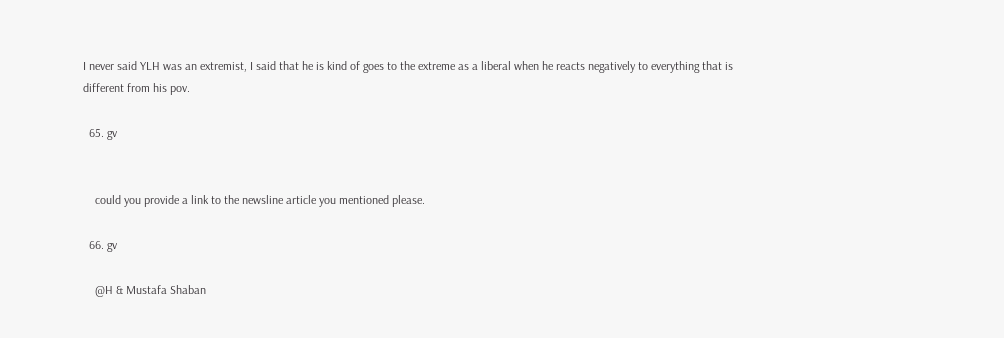I never said YLH was an extremist, I said that he is kind of goes to the extreme as a liberal when he reacts negatively to everything that is different from his pov.

  65. gv


    could you provide a link to the newsline article you mentioned please.

  66. gv

    @H & Mustafa Shaban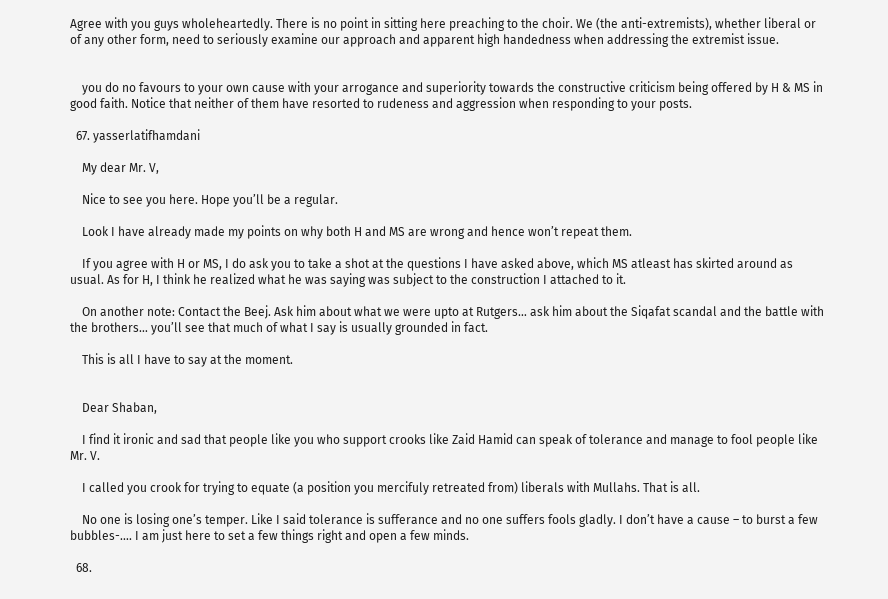Agree with you guys wholeheartedly. There is no point in sitting here preaching to the choir. We (the anti-extremists), whether liberal or of any other form, need to seriously examine our approach and apparent high handedness when addressing the extremist issue.


    you do no favours to your own cause with your arrogance and superiority towards the constructive criticism being offered by H & MS in good faith. Notice that neither of them have resorted to rudeness and aggression when responding to your posts.

  67. yasserlatifhamdani

    My dear Mr. V,

    Nice to see you here. Hope you’ll be a regular.

    Look I have already made my points on why both H and MS are wrong and hence won’t repeat them.

    If you agree with H or MS, I do ask you to take a shot at the questions I have asked above, which MS atleast has skirted around as usual. As for H, I think he realized what he was saying was subject to the construction I attached to it.

    On another note: Contact the Beej. Ask him about what we were upto at Rutgers… ask him about the Siqafat scandal and the battle with the brothers… you’ll see that much of what I say is usually grounded in fact.

    This is all I have to say at the moment.


    Dear Shaban,

    I find it ironic and sad that people like you who support crooks like Zaid Hamid can speak of tolerance and manage to fool people like Mr. V.

    I called you crook for trying to equate (a position you mercifuly retreated from) liberals with Mullahs. That is all.

    No one is losing one’s temper. Like I said tolerance is sufferance and no one suffers fools gladly. I don’t have a cause – to burst a few bubbles-…. I am just here to set a few things right and open a few minds.

  68.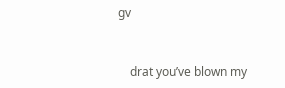gv


    drat you’ve blown my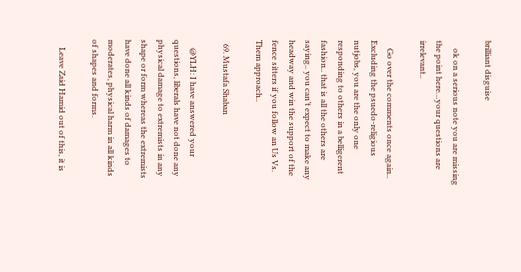brilliant disguise

    ok on a serious note you are missing the point here…your questions are irrelevant..

    Go over the comments once again.. Excluding the psuedo-religious nutjobs, you are the only one responding to others in a belligerent fashion.. that is all the others are saying.. you can’t expect to make any headway and win the support of the fence sitters if you follow an Us Vs. Them approach..

  69. Mustafa Shaban

    @YLH: I have answered your questions, liberals have not done any physical damage to extremists in any shape or form whereas the extremists have done all kinds of damages to moderates, physical harm in all kinds of shapes and forms.

    Leave Zaid Hamid out of this, it is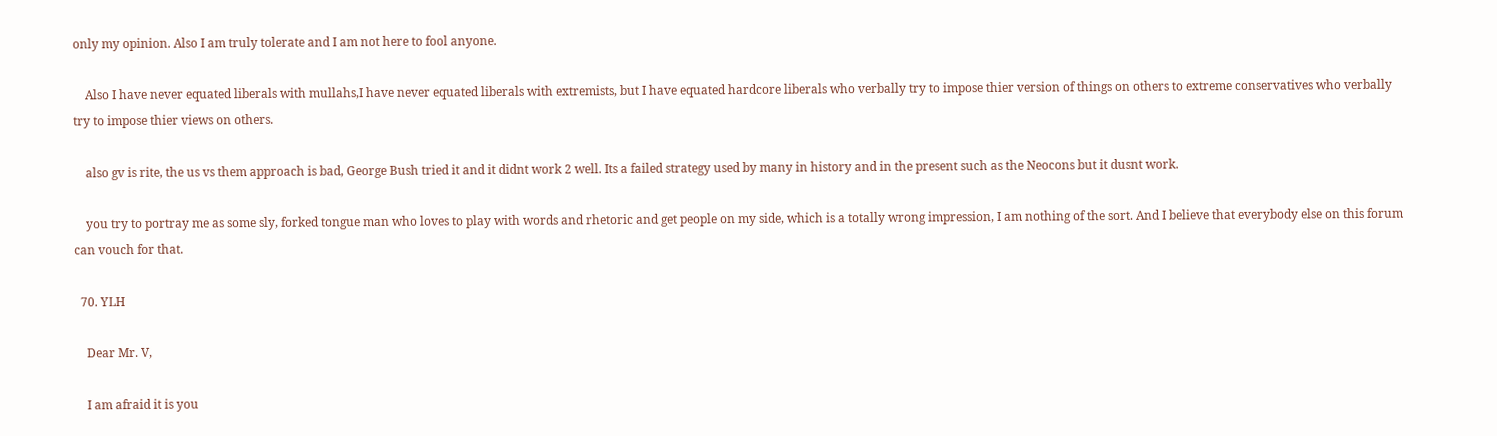only my opinion. Also I am truly tolerate and I am not here to fool anyone.

    Also I have never equated liberals with mullahs,I have never equated liberals with extremists, but I have equated hardcore liberals who verbally try to impose thier version of things on others to extreme conservatives who verbally try to impose thier views on others.

    also gv is rite, the us vs them approach is bad, George Bush tried it and it didnt work 2 well. Its a failed strategy used by many in history and in the present such as the Neocons but it dusnt work.

    you try to portray me as some sly, forked tongue man who loves to play with words and rhetoric and get people on my side, which is a totally wrong impression, I am nothing of the sort. And I believe that everybody else on this forum can vouch for that.

  70. YLH

    Dear Mr. V,

    I am afraid it is you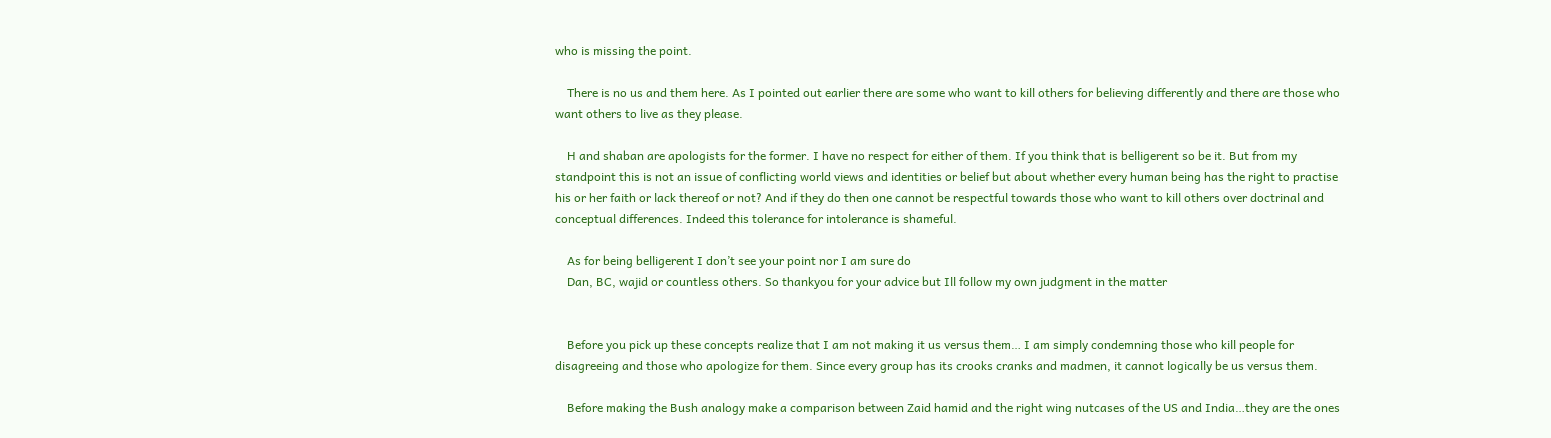who is missing the point.

    There is no us and them here. As I pointed out earlier there are some who want to kill others for believing differently and there are those who want others to live as they please.

    H and shaban are apologists for the former. I have no respect for either of them. If you think that is belligerent so be it. But from my standpoint this is not an issue of conflicting world views and identities or belief but about whether every human being has the right to practise his or her faith or lack thereof or not? And if they do then one cannot be respectful towards those who want to kill others over doctrinal and conceptual differences. Indeed this tolerance for intolerance is shameful.

    As for being belligerent I don’t see your point nor I am sure do
    Dan, BC, wajid or countless others. So thankyou for your advice but Ill follow my own judgment in the matter


    Before you pick up these concepts realize that I am not making it us versus them… I am simply condemning those who kill people for disagreeing and those who apologize for them. Since every group has its crooks cranks and madmen, it cannot logically be us versus them.

    Before making the Bush analogy make a comparison between Zaid hamid and the right wing nutcases of the US and India…they are the ones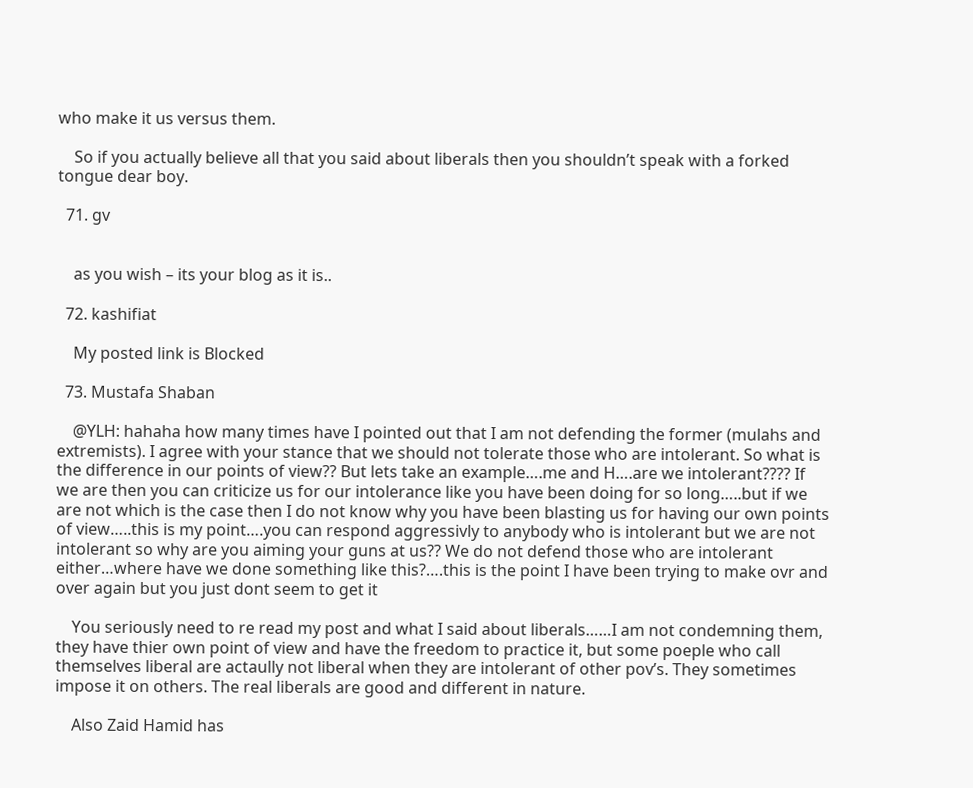who make it us versus them.

    So if you actually believe all that you said about liberals then you shouldn’t speak with a forked tongue dear boy.

  71. gv


    as you wish – its your blog as it is..

  72. kashifiat

    My posted link is Blocked

  73. Mustafa Shaban

    @YLH: hahaha how many times have I pointed out that I am not defending the former (mulahs and extremists). I agree with your stance that we should not tolerate those who are intolerant. So what is the difference in our points of view?? But lets take an example….me and H….are we intolerant???? If we are then you can criticize us for our intolerance like you have been doing for so long…..but if we are not which is the case then I do not know why you have been blasting us for having our own points of view…..this is my point….you can respond aggressivly to anybody who is intolerant but we are not intolerant so why are you aiming your guns at us?? We do not defend those who are intolerant either…where have we done something like this?….this is the point I have been trying to make ovr and over again but you just dont seem to get it

    You seriously need to re read my post and what I said about liberals……I am not condemning them, they have thier own point of view and have the freedom to practice it, but some poeple who call themselves liberal are actaully not liberal when they are intolerant of other pov’s. They sometimes impose it on others. The real liberals are good and different in nature.

    Also Zaid Hamid has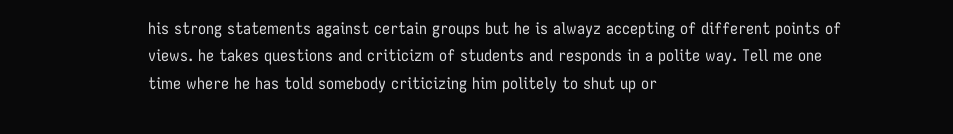his strong statements against certain groups but he is alwayz accepting of different points of views. he takes questions and criticizm of students and responds in a polite way. Tell me one time where he has told somebody criticizing him politely to shut up or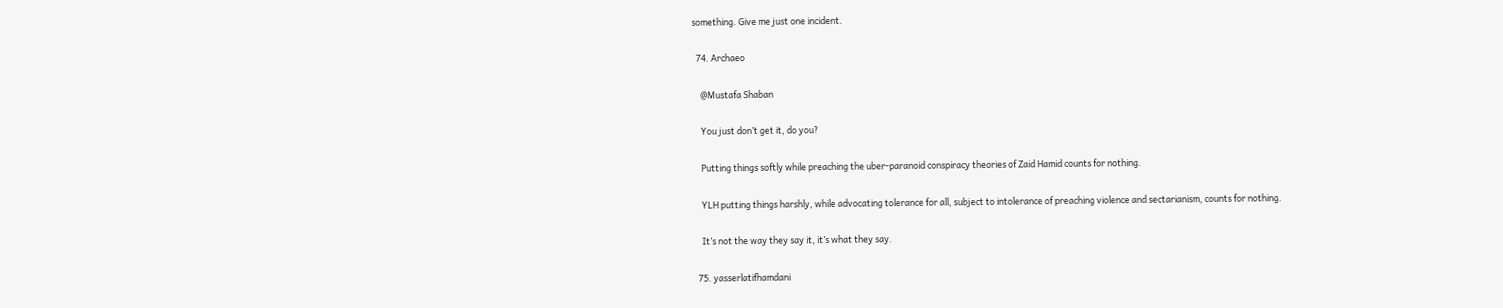something. Give me just one incident.

  74. Archaeo

    @Mustafa Shaban

    You just don’t get it, do you?

    Putting things softly while preaching the uber-paranoid conspiracy theories of Zaid Hamid counts for nothing.

    YLH putting things harshly, while advocating tolerance for all, subject to intolerance of preaching violence and sectarianism, counts for nothing.

    It’s not the way they say it, it’s what they say.

  75. yasserlatifhamdani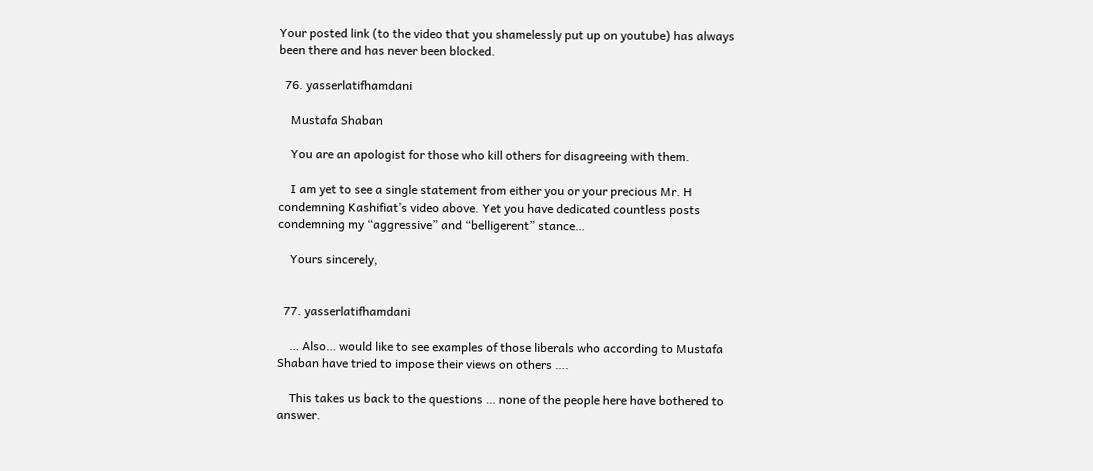Your posted link (to the video that you shamelessly put up on youtube) has always been there and has never been blocked.

  76. yasserlatifhamdani

    Mustafa Shaban

    You are an apologist for those who kill others for disagreeing with them.

    I am yet to see a single statement from either you or your precious Mr. H condemning Kashifiat’s video above. Yet you have dedicated countless posts condemning my “aggressive” and “belligerent” stance…

    Yours sincerely,


  77. yasserlatifhamdani

    … Also… would like to see examples of those liberals who according to Mustafa Shaban have tried to impose their views on others ….

    This takes us back to the questions … none of the people here have bothered to answer.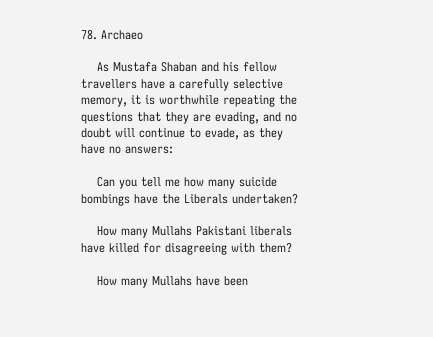78. Archaeo

    As Mustafa Shaban and his fellow travellers have a carefully selective memory, it is worthwhile repeating the questions that they are evading, and no doubt will continue to evade, as they have no answers:

    Can you tell me how many suicide bombings have the Liberals undertaken?

    How many Mullahs Pakistani liberals have killed for disagreeing with them?

    How many Mullahs have been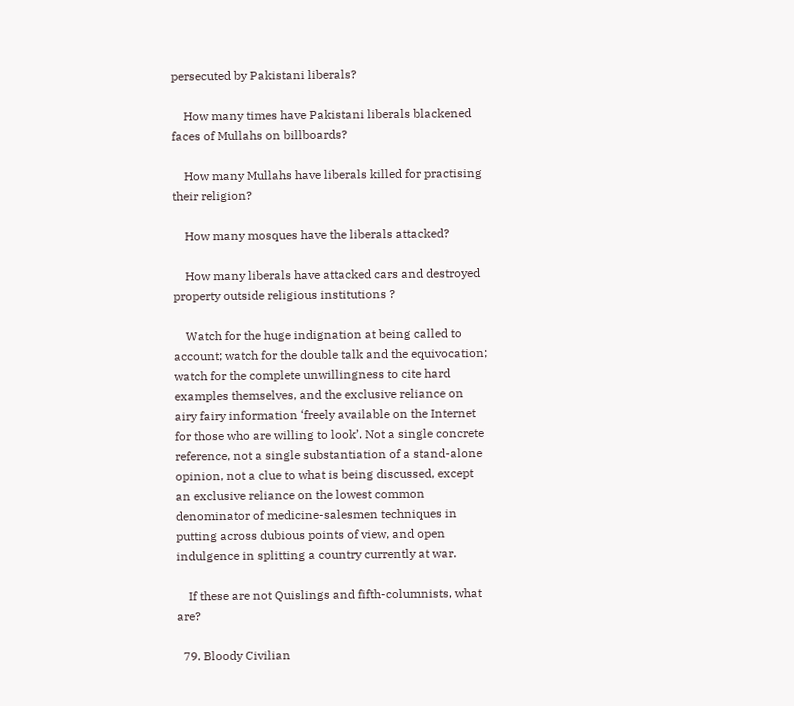persecuted by Pakistani liberals?

    How many times have Pakistani liberals blackened faces of Mullahs on billboards?

    How many Mullahs have liberals killed for practising their religion?

    How many mosques have the liberals attacked?

    How many liberals have attacked cars and destroyed property outside religious institutions ?

    Watch for the huge indignation at being called to account; watch for the double talk and the equivocation; watch for the complete unwillingness to cite hard examples themselves, and the exclusive reliance on airy fairy information ‘freely available on the Internet for those who are willing to look’. Not a single concrete reference, not a single substantiation of a stand-alone opinion, not a clue to what is being discussed, except an exclusive reliance on the lowest common denominator of medicine-salesmen techniques in putting across dubious points of view, and open indulgence in splitting a country currently at war.

    If these are not Quislings and fifth-columnists, what are?

  79. Bloody Civilian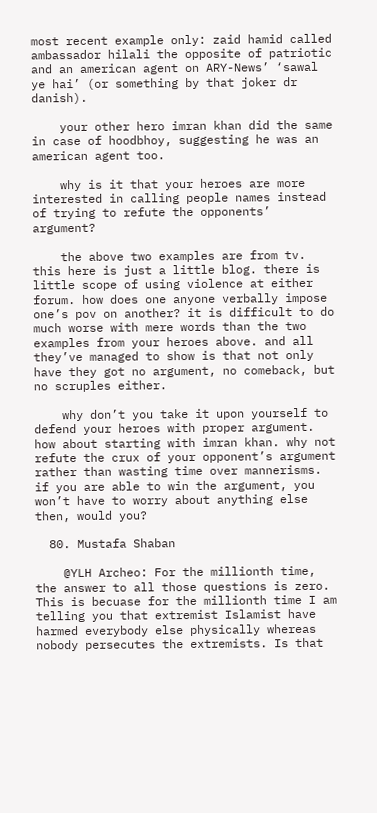most recent example only: zaid hamid called ambassador hilali the opposite of patriotic and an american agent on ARY-News’ ‘sawal ye hai’ (or something by that joker dr danish).

    your other hero imran khan did the same in case of hoodbhoy, suggesting he was an american agent too.

    why is it that your heroes are more interested in calling people names instead of trying to refute the opponents’ argument?

    the above two examples are from tv. this here is just a little blog. there is little scope of using violence at either forum. how does one anyone verbally impose one’s pov on another? it is difficult to do much worse with mere words than the two examples from your heroes above. and all they’ve managed to show is that not only have they got no argument, no comeback, but no scruples either.

    why don’t you take it upon yourself to defend your heroes with proper argument. how about starting with imran khan. why not refute the crux of your opponent’s argument rather than wasting time over mannerisms. if you are able to win the argument, you won’t have to worry about anything else then, would you?

  80. Mustafa Shaban

    @YLH Archeo: For the millionth time, the answer to all those questions is zero. This is becuase for the millionth time I am telling you that extremist Islamist have harmed everybody else physically whereas nobody persecutes the extremists. Is that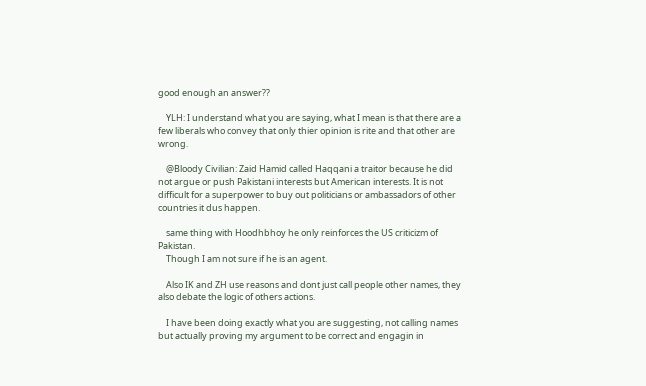good enough an answer??

    YLH: I understand what you are saying, what I mean is that there are a few liberals who convey that only thier opinion is rite and that other are wrong.

    @Bloody Civilian: Zaid Hamid called Haqqani a traitor because he did not argue or push Pakistani interests but American interests. It is not difficult for a superpower to buy out politicians or ambassadors of other countries it dus happen.

    same thing with Hoodhbhoy he only reinforces the US criticizm of Pakistan.
    Though I am not sure if he is an agent.

    Also IK and ZH use reasons and dont just call people other names, they also debate the logic of others actions.

    I have been doing exactly what you are suggesting, not calling names but actually proving my argument to be correct and engagin in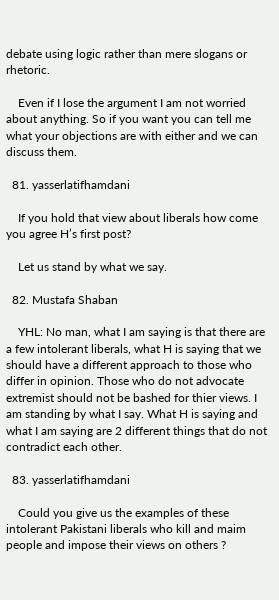debate using logic rather than mere slogans or rhetoric.

    Even if I lose the argument I am not worried about anything. So if you want you can tell me what your objections are with either and we can discuss them.

  81. yasserlatifhamdani

    If you hold that view about liberals how come you agree H’s first post?

    Let us stand by what we say.

  82. Mustafa Shaban

    YHL: No man, what I am saying is that there are a few intolerant liberals, what H is saying that we should have a different approach to those who differ in opinion. Those who do not advocate extremist should not be bashed for thier views. I am standing by what I say. What H is saying and what I am saying are 2 different things that do not contradict each other.

  83. yasserlatifhamdani

    Could you give us the examples of these intolerant Pakistani liberals who kill and maim people and impose their views on others ?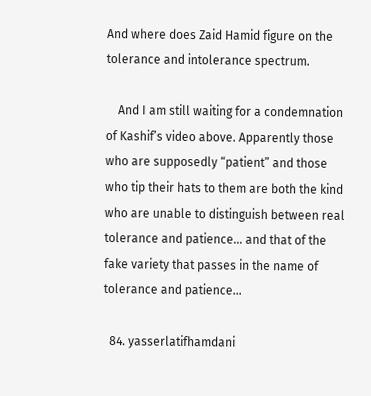And where does Zaid Hamid figure on the tolerance and intolerance spectrum.

    And I am still waiting for a condemnation of Kashif’s video above. Apparently those who are supposedly “patient” and those who tip their hats to them are both the kind who are unable to distinguish between real tolerance and patience… and that of the fake variety that passes in the name of tolerance and patience…

  84. yasserlatifhamdani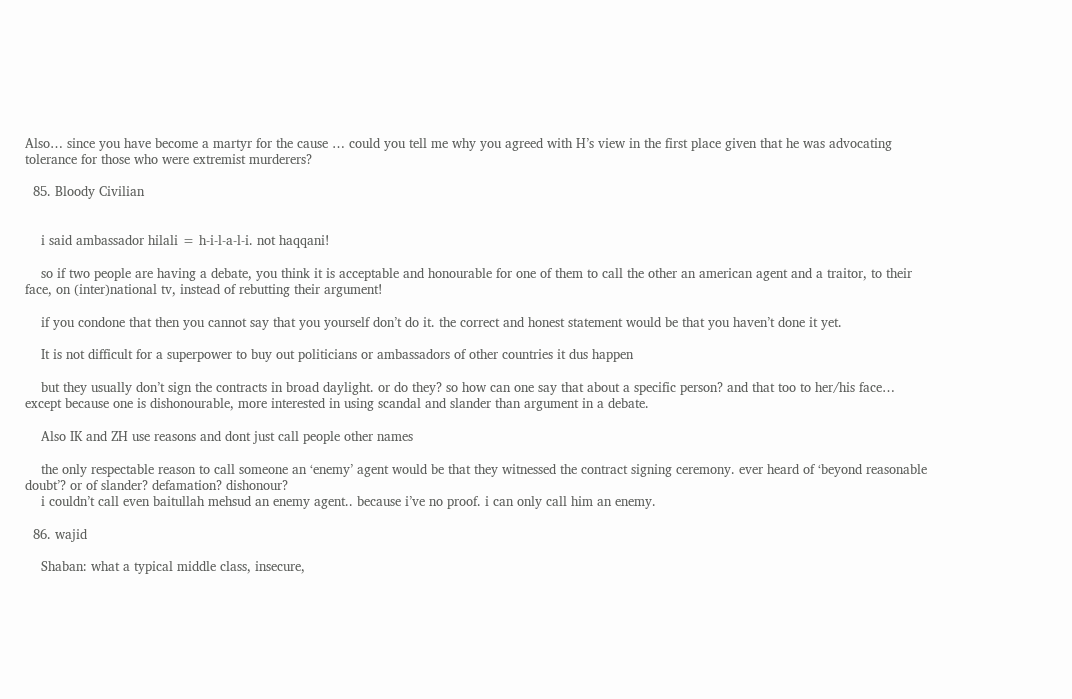Also… since you have become a martyr for the cause … could you tell me why you agreed with H’s view in the first place given that he was advocating tolerance for those who were extremist murderers?

  85. Bloody Civilian


    i said ambassador hilali = h-i-l-a-l-i. not haqqani!

    so if two people are having a debate, you think it is acceptable and honourable for one of them to call the other an american agent and a traitor, to their face, on (inter)national tv, instead of rebutting their argument!

    if you condone that then you cannot say that you yourself don’t do it. the correct and honest statement would be that you haven’t done it yet.

    It is not difficult for a superpower to buy out politicians or ambassadors of other countries it dus happen

    but they usually don’t sign the contracts in broad daylight. or do they? so how can one say that about a specific person? and that too to her/his face… except because one is dishonourable, more interested in using scandal and slander than argument in a debate.

    Also IK and ZH use reasons and dont just call people other names

    the only respectable reason to call someone an ‘enemy’ agent would be that they witnessed the contract signing ceremony. ever heard of ‘beyond reasonable doubt’? or of slander? defamation? dishonour?
    i couldn’t call even baitullah mehsud an enemy agent.. because i’ve no proof. i can only call him an enemy.

  86. wajid

    Shaban: what a typical middle class, insecure,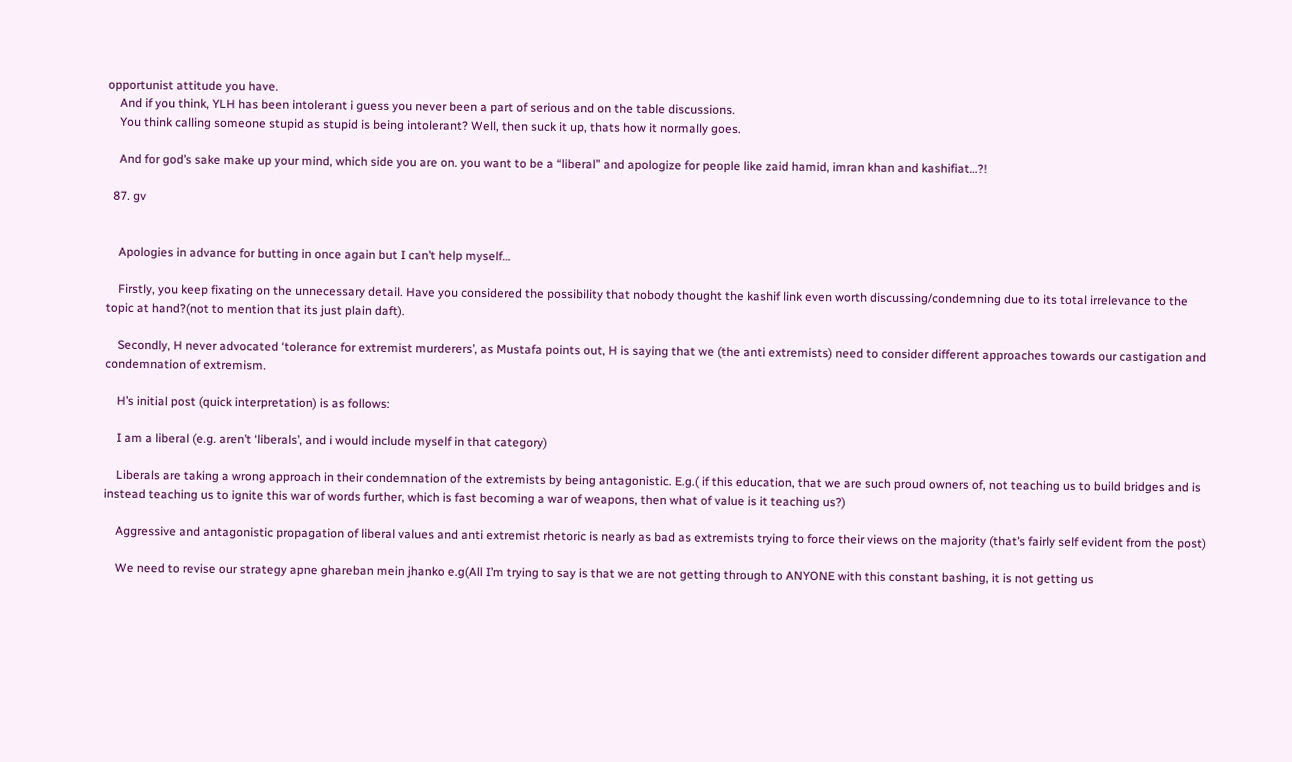opportunist attitude you have.
    And if you think, YLH has been intolerant i guess you never been a part of serious and on the table discussions.
    You think calling someone stupid as stupid is being intolerant? Well, then suck it up, thats how it normally goes.

    And for god’s sake make up your mind, which side you are on. you want to be a “liberal” and apologize for people like zaid hamid, imran khan and kashifiat…?!

  87. gv


    Apologies in advance for butting in once again but I can’t help myself…

    Firstly, you keep fixating on the unnecessary detail. Have you considered the possibility that nobody thought the kashif link even worth discussing/condemning due to its total irrelevance to the topic at hand?(not to mention that its just plain daft).

    Secondly, H never advocated ‘tolerance for extremist murderers’, as Mustafa points out, H is saying that we (the anti extremists) need to consider different approaches towards our castigation and condemnation of extremism.

    H’s initial post (quick interpretation) is as follows:

    I am a liberal (e.g. aren’t ‘liberals’, and i would include myself in that category)

    Liberals are taking a wrong approach in their condemnation of the extremists by being antagonistic. E.g.( if this education, that we are such proud owners of, not teaching us to build bridges and is instead teaching us to ignite this war of words further, which is fast becoming a war of weapons, then what of value is it teaching us?)

    Aggressive and antagonistic propagation of liberal values and anti extremist rhetoric is nearly as bad as extremists trying to force their views on the majority (that’s fairly self evident from the post)

    We need to revise our strategy apne ghareban mein jhanko e.g(All I’m trying to say is that we are not getting through to ANYONE with this constant bashing, it is not getting us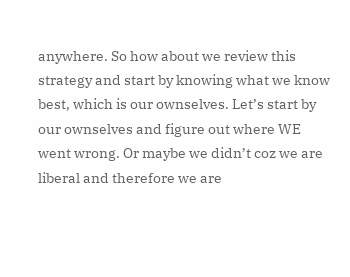anywhere. So how about we review this strategy and start by knowing what we know best, which is our ownselves. Let’s start by our ownselves and figure out where WE went wrong. Or maybe we didn’t coz we are liberal and therefore we are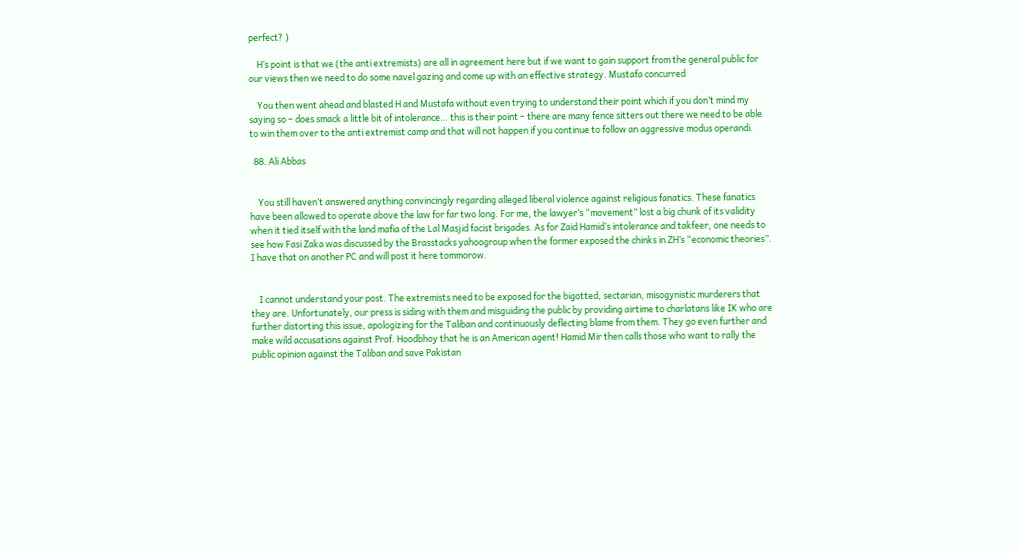perfect? )

    H’s point is that we (the anti extremists) are all in agreement here but if we want to gain support from the general public for our views then we need to do some navel gazing and come up with an effective strategy. Mustafa concurred

    You then went ahead and blasted H and Mustafa without even trying to understand their point which if you don’t mind my saying so – does smack a little bit of intolerance… this is their point – there are many fence sitters out there we need to be able to win them over to the anti extremist camp and that will not happen if you continue to follow an aggressive modus operandi.

  88. Ali Abbas


    You still haven’t answered anything convincingly regarding alleged liberal violence against religious fanatics. These fanatics have been allowed to operate above the law for far two long. For me, the lawyer’s “movement” lost a big chunk of its validity when it tied itself with the land mafia of the Lal Masjid facist brigades. As for Zaid Hamid’s intolerance and takfeer, one needs to see how Fasi Zaka was discussed by the Brasstacks yahoogroup when the former exposed the chinks in ZH’s “economic theories”. I have that on another PC and will post it here tommorow.


    I cannot understand your post. The extremists need to be exposed for the bigotted, sectarian, misogynistic murderers that they are. Unfortunately, our press is siding with them and misguiding the public by providing airtime to charlatans like IK who are further distorting this issue, apologizing for the Taliban and continuously deflecting blame from them. They go even further and make wild accusations against Prof. Hoodbhoy that he is an American agent! Hamid Mir then calls those who want to rally the public opinion against the Taliban and save Pakistan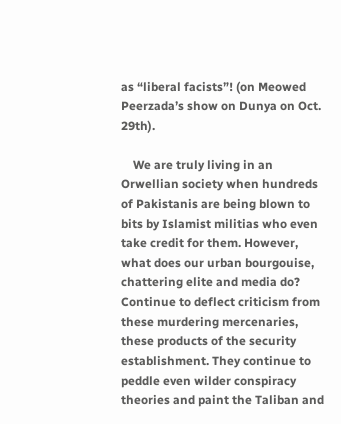as “liberal facists”! (on Meowed Peerzada’s show on Dunya on Oct. 29th).

    We are truly living in an Orwellian society when hundreds of Pakistanis are being blown to bits by Islamist militias who even take credit for them. However, what does our urban bourgouise, chattering elite and media do? Continue to deflect criticism from these murdering mercenaries, these products of the security establishment. They continue to peddle even wilder conspiracy theories and paint the Taliban and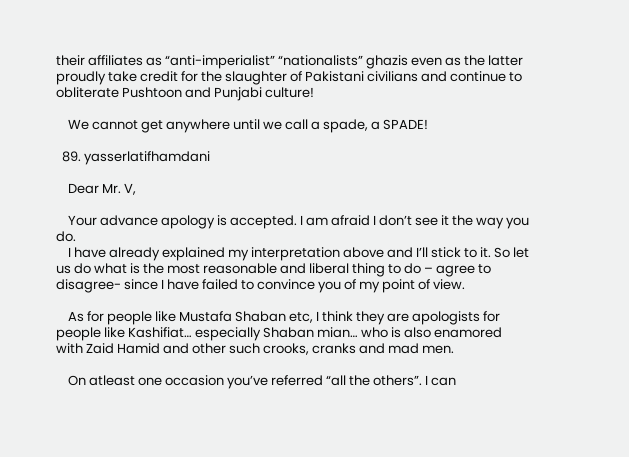their affiliates as “anti-imperialist” “nationalists” ghazis even as the latter proudly take credit for the slaughter of Pakistani civilians and continue to obliterate Pushtoon and Punjabi culture!

    We cannot get anywhere until we call a spade, a SPADE!

  89. yasserlatifhamdani

    Dear Mr. V,

    Your advance apology is accepted. I am afraid I don’t see it the way you do.
    I have already explained my interpretation above and I’ll stick to it. So let us do what is the most reasonable and liberal thing to do – agree to disagree- since I have failed to convince you of my point of view.

    As for people like Mustafa Shaban etc, I think they are apologists for people like Kashifiat… especially Shaban mian… who is also enamored with Zaid Hamid and other such crooks, cranks and mad men.

    On atleast one occasion you’ve referred “all the others”. I can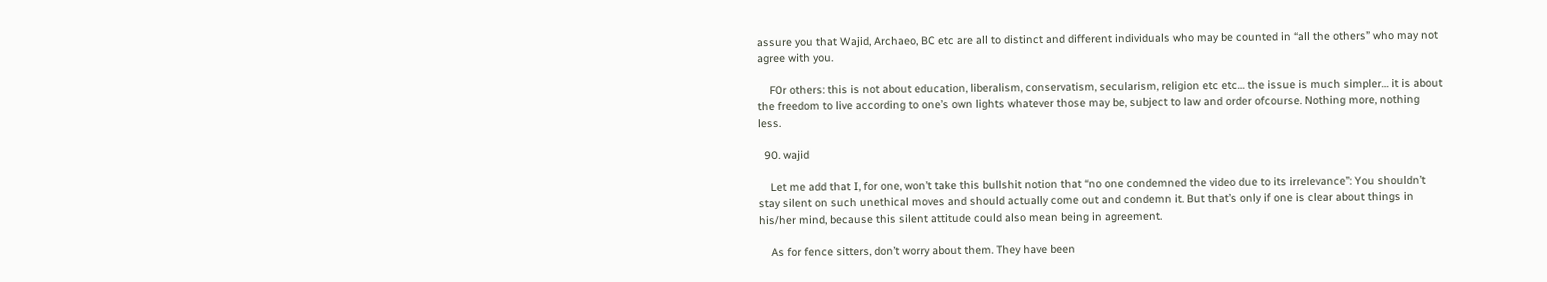assure you that Wajid, Archaeo, BC etc are all to distinct and different individuals who may be counted in “all the others” who may not agree with you.

    F0r others: this is not about education, liberalism, conservatism, secularism, religion etc etc… the issue is much simpler… it is about the freedom to live according to one’s own lights whatever those may be, subject to law and order ofcourse. Nothing more, nothing less.

  90. wajid

    Let me add that I, for one, won’t take this bullshit notion that “no one condemned the video due to its irrelevance”: You shouldn’t stay silent on such unethical moves and should actually come out and condemn it. But that’s only if one is clear about things in his/her mind, because this silent attitude could also mean being in agreement.

    As for fence sitters, don’t worry about them. They have been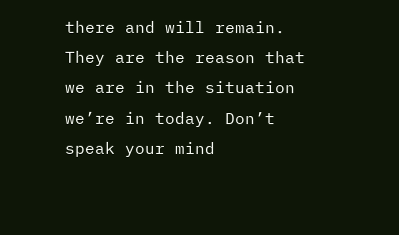there and will remain. They are the reason that we are in the situation we’re in today. Don’t speak your mind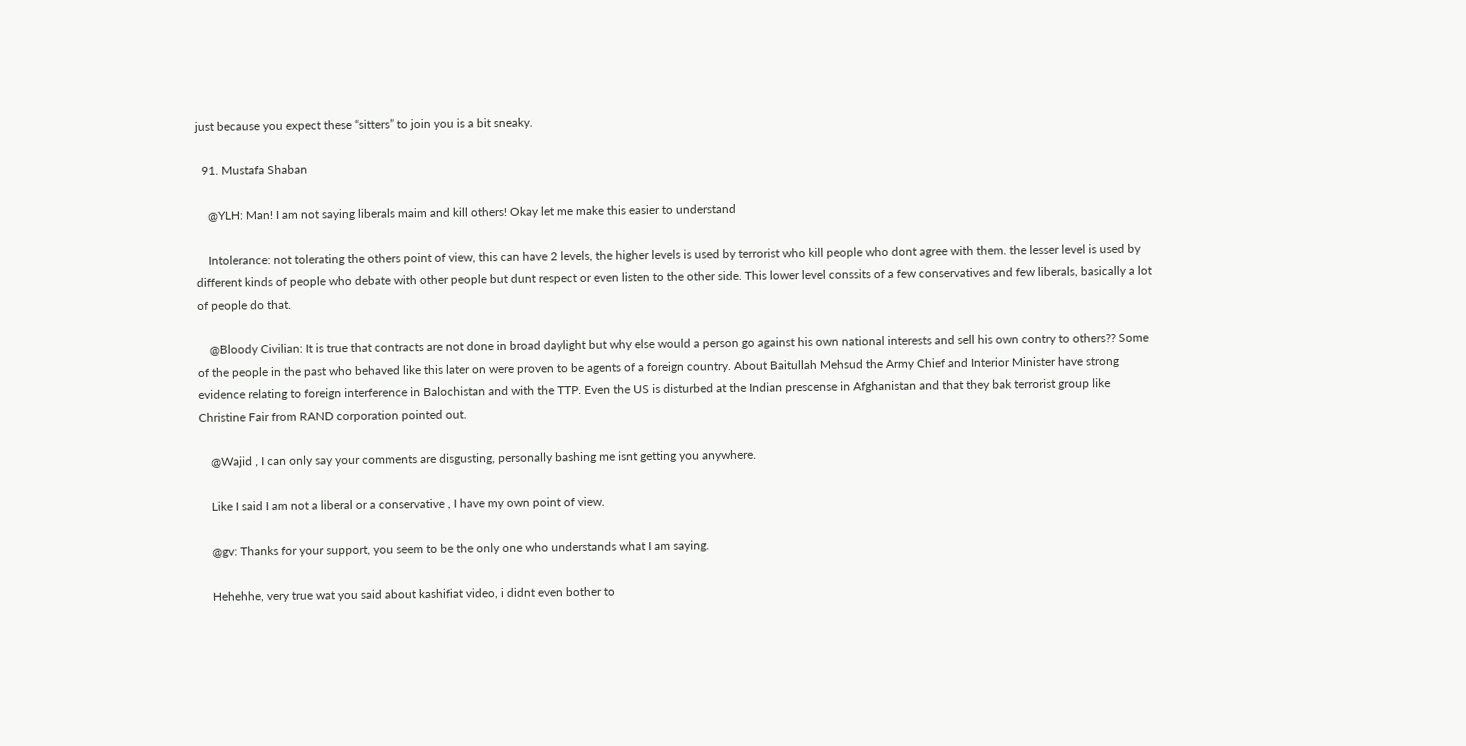just because you expect these “sitters” to join you is a bit sneaky.

  91. Mustafa Shaban

    @YLH: Man! I am not saying liberals maim and kill others! Okay let me make this easier to understand

    Intolerance: not tolerating the others point of view, this can have 2 levels, the higher levels is used by terrorist who kill people who dont agree with them. the lesser level is used by different kinds of people who debate with other people but dunt respect or even listen to the other side. This lower level conssits of a few conservatives and few liberals, basically a lot of people do that.

    @Bloody Civilian: It is true that contracts are not done in broad daylight but why else would a person go against his own national interests and sell his own contry to others?? Some of the people in the past who behaved like this later on were proven to be agents of a foreign country. About Baitullah Mehsud the Army Chief and Interior Minister have strong evidence relating to foreign interference in Balochistan and with the TTP. Even the US is disturbed at the Indian prescense in Afghanistan and that they bak terrorist group like Christine Fair from RAND corporation pointed out.

    @Wajid , I can only say your comments are disgusting, personally bashing me isnt getting you anywhere.

    Like I said I am not a liberal or a conservative , I have my own point of view.

    @gv: Thanks for your support, you seem to be the only one who understands what I am saying.

    Hehehhe, very true wat you said about kashifiat video, i didnt even bother to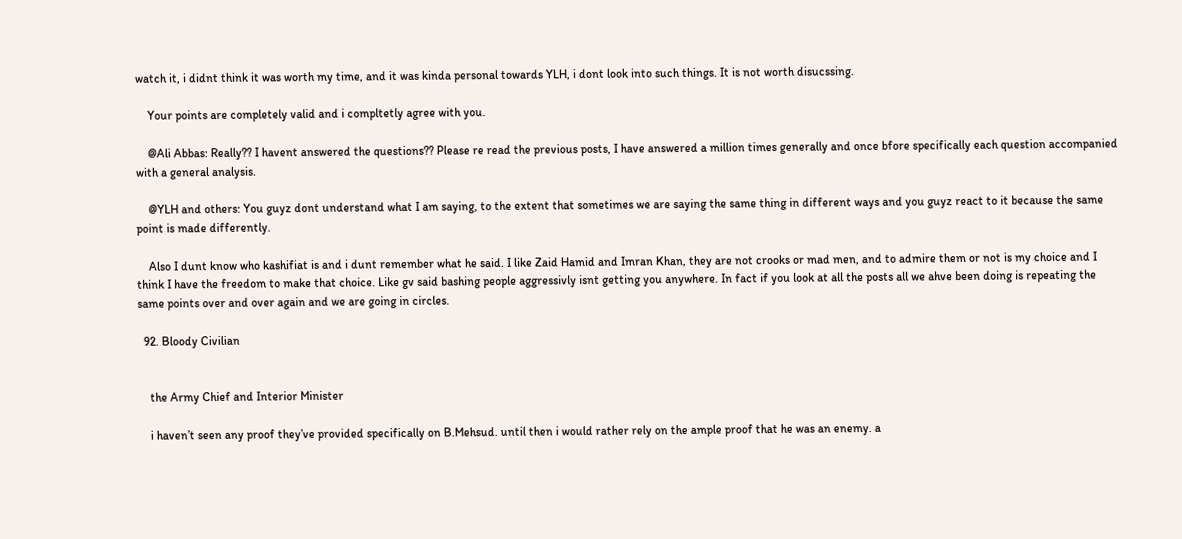watch it, i didnt think it was worth my time, and it was kinda personal towards YLH, i dont look into such things. It is not worth disucssing.

    Your points are completely valid and i compltetly agree with you.

    @Ali Abbas: Really?? I havent answered the questions?? Please re read the previous posts, I have answered a million times generally and once bfore specifically each question accompanied with a general analysis.

    @YLH and others: You guyz dont understand what I am saying, to the extent that sometimes we are saying the same thing in different ways and you guyz react to it because the same point is made differently.

    Also I dunt know who kashifiat is and i dunt remember what he said. I like Zaid Hamid and Imran Khan, they are not crooks or mad men, and to admire them or not is my choice and I think I have the freedom to make that choice. Like gv said bashing people aggressivly isnt getting you anywhere. In fact if you look at all the posts all we ahve been doing is repeating the same points over and over again and we are going in circles.

  92. Bloody Civilian


    the Army Chief and Interior Minister

    i haven’t seen any proof they’ve provided specifically on B.Mehsud. until then i would rather rely on the ample proof that he was an enemy. a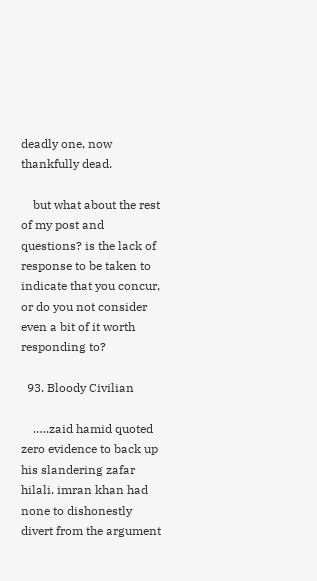deadly one, now thankfully dead.

    but what about the rest of my post and questions? is the lack of response to be taken to indicate that you concur, or do you not consider even a bit of it worth responding to?

  93. Bloody Civilian

    …..zaid hamid quoted zero evidence to back up his slandering zafar hilali. imran khan had none to dishonestly divert from the argument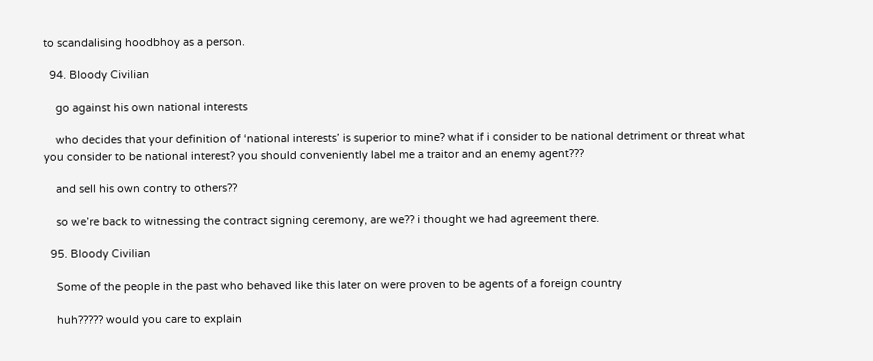to scandalising hoodbhoy as a person.

  94. Bloody Civilian

    go against his own national interests

    who decides that your definition of ‘national interests’ is superior to mine? what if i consider to be national detriment or threat what you consider to be national interest? you should conveniently label me a traitor and an enemy agent???

    and sell his own contry to others??

    so we’re back to witnessing the contract signing ceremony, are we?? i thought we had agreement there.

  95. Bloody Civilian

    Some of the people in the past who behaved like this later on were proven to be agents of a foreign country

    huh????? would you care to explain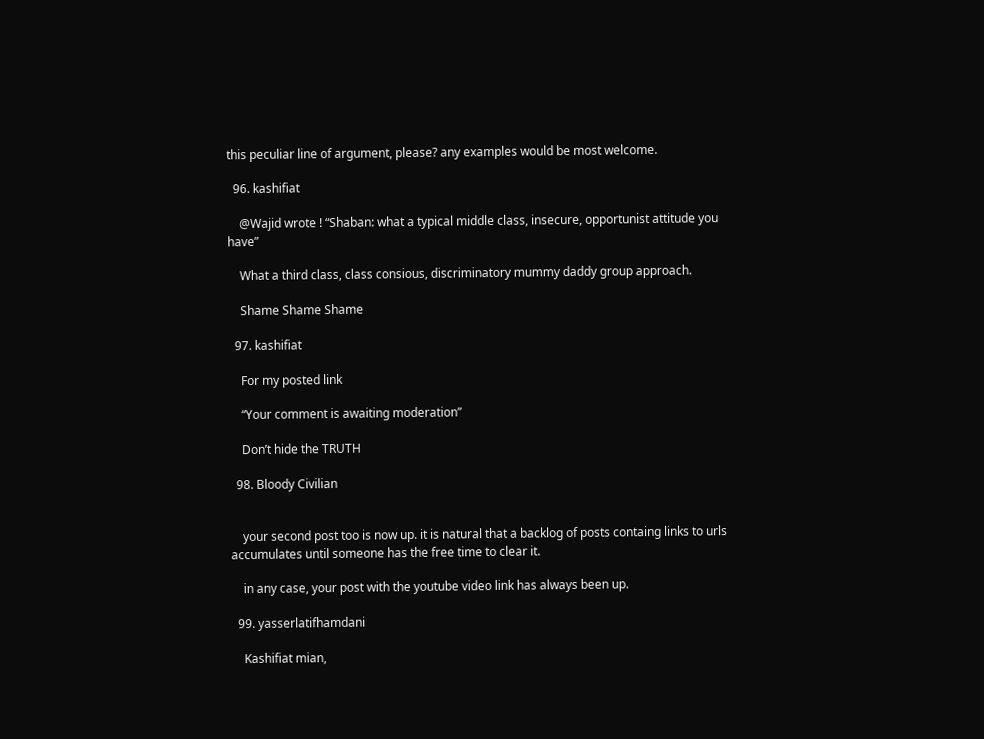this peculiar line of argument, please? any examples would be most welcome.

  96. kashifiat

    @Wajid wrote ! “Shaban: what a typical middle class, insecure, opportunist attitude you have”

    What a third class, class consious, discriminatory mummy daddy group approach.

    Shame Shame Shame

  97. kashifiat

    For my posted link

    “Your comment is awaiting moderation”

    Don’t hide the TRUTH

  98. Bloody Civilian


    your second post too is now up. it is natural that a backlog of posts containg links to urls accumulates until someone has the free time to clear it.

    in any case, your post with the youtube video link has always been up.

  99. yasserlatifhamdani

    Kashifiat mian,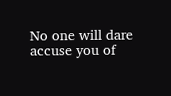No one will dare accuse you of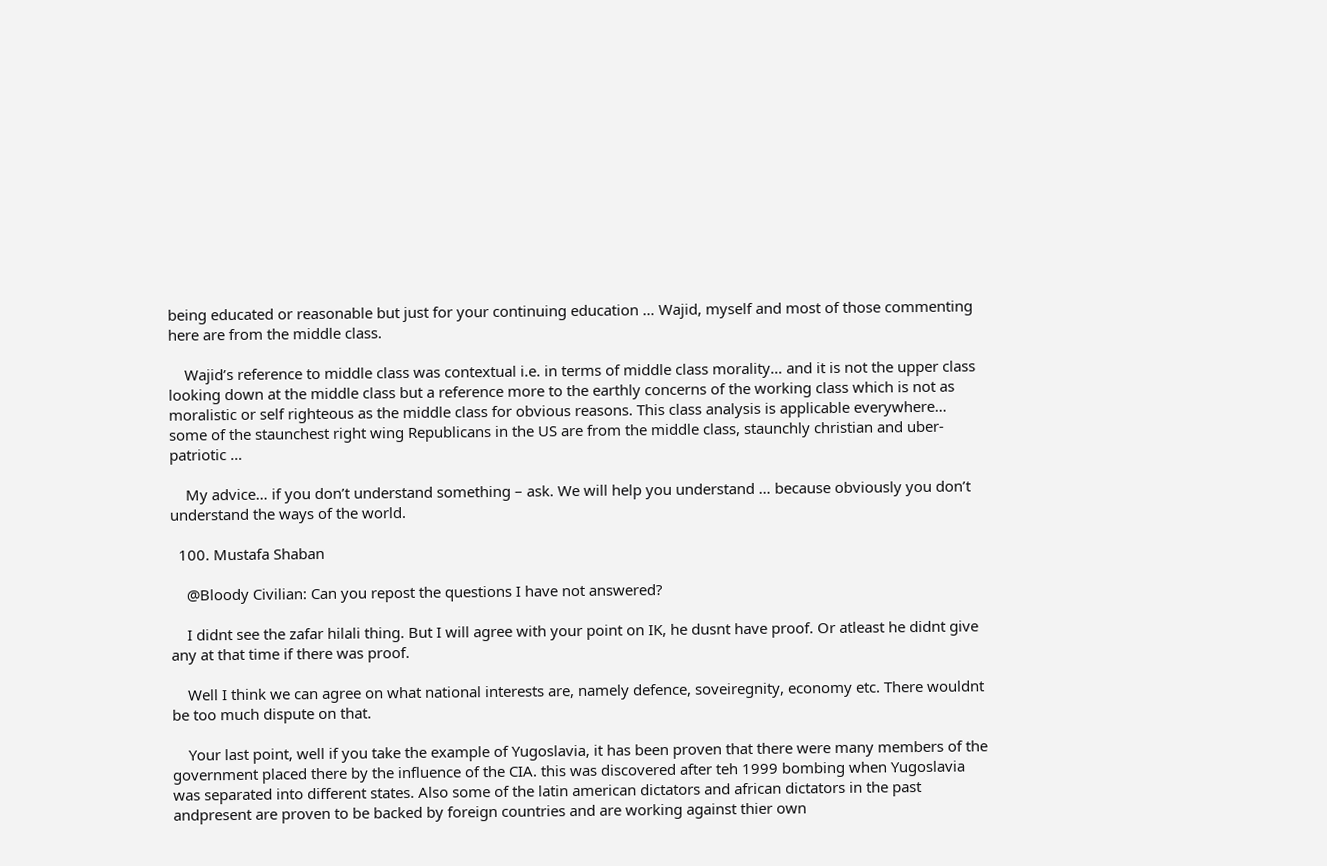being educated or reasonable but just for your continuing education … Wajid, myself and most of those commenting here are from the middle class.

    Wajid’s reference to middle class was contextual i.e. in terms of middle class morality… and it is not the upper class looking down at the middle class but a reference more to the earthly concerns of the working class which is not as moralistic or self righteous as the middle class for obvious reasons. This class analysis is applicable everywhere… some of the staunchest right wing Republicans in the US are from the middle class, staunchly christian and uber-patriotic …

    My advice… if you don’t understand something – ask. We will help you understand … because obviously you don’t understand the ways of the world.

  100. Mustafa Shaban

    @Bloody Civilian: Can you repost the questions I have not answered?

    I didnt see the zafar hilali thing. But I will agree with your point on IK, he dusnt have proof. Or atleast he didnt give any at that time if there was proof.

    Well I think we can agree on what national interests are, namely defence, soveiregnity, economy etc. There wouldnt be too much dispute on that.

    Your last point, well if you take the example of Yugoslavia, it has been proven that there were many members of the government placed there by the influence of the CIA. this was discovered after teh 1999 bombing when Yugoslavia was separated into different states. Also some of the latin american dictators and african dictators in the past andpresent are proven to be backed by foreign countries and are working against thier own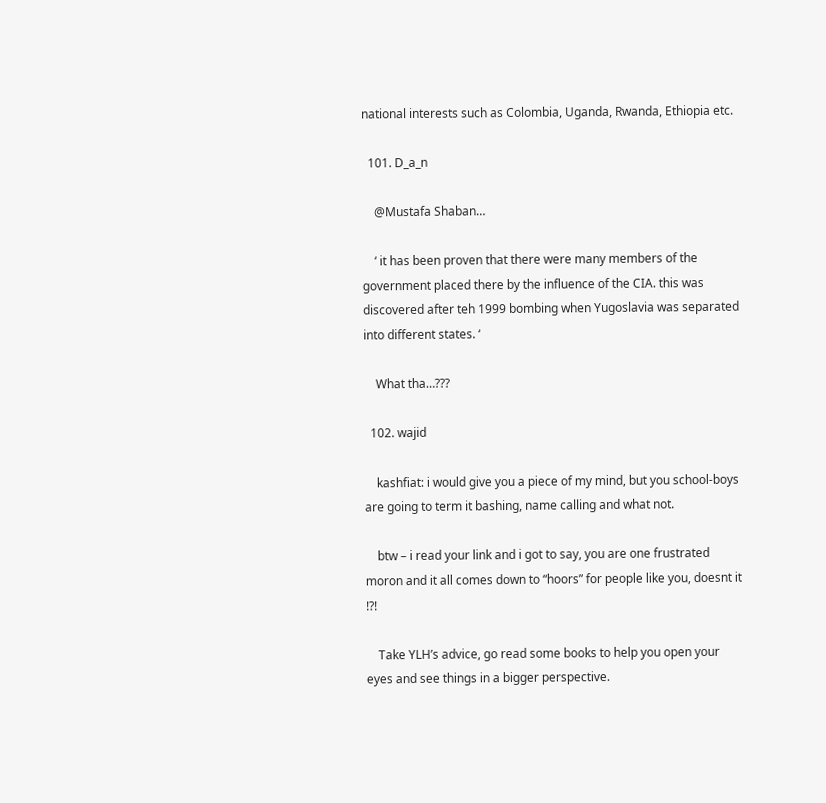national interests such as Colombia, Uganda, Rwanda, Ethiopia etc.

  101. D_a_n

    @Mustafa Shaban…

    ‘ it has been proven that there were many members of the government placed there by the influence of the CIA. this was discovered after teh 1999 bombing when Yugoslavia was separated into different states. ‘

    What tha…???

  102. wajid

    kashfiat: i would give you a piece of my mind, but you school-boys are going to term it bashing, name calling and what not.

    btw – i read your link and i got to say, you are one frustrated moron and it all comes down to “hoors” for people like you, doesnt it !?!

    Take YLH’s advice, go read some books to help you open your eyes and see things in a bigger perspective.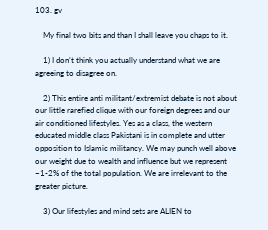103. gv

    My final two bits and than I shall leave you chaps to it.

    1) I don’t think you actually understand what we are agreeing to disagree on.

    2) This entire anti militant/extremist debate is not about our little rarefied clique with our foreign degrees and our air conditioned lifestyles. Yes as a class, the western educated middle class Pakistani is in complete and utter opposition to Islamic militancy. We may punch well above our weight due to wealth and influence but we represent ~1-2% of the total population. We are irrelevant to the greater picture.

    3) Our lifestyles and mind sets are ALIEN to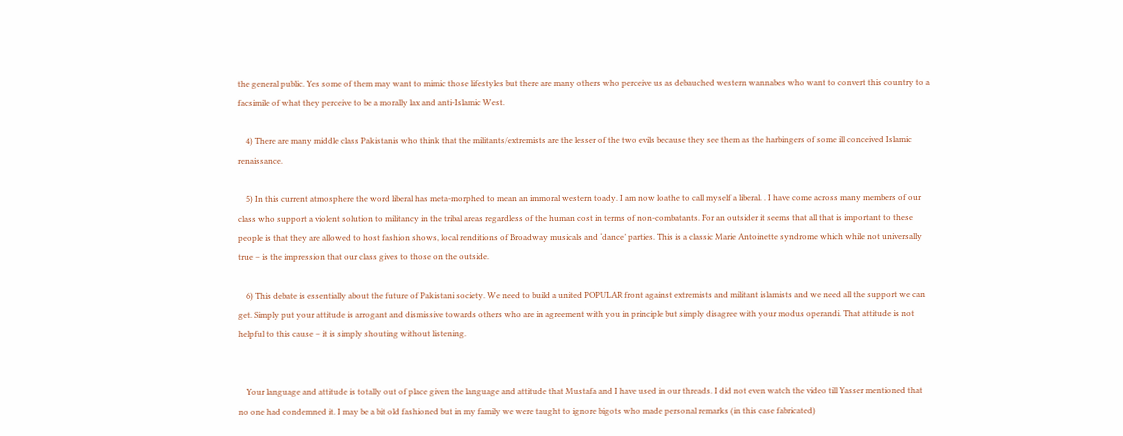the general public. Yes some of them may want to mimic those lifestyles but there are many others who perceive us as debauched western wannabes who want to convert this country to a facsimile of what they perceive to be a morally lax and anti-Islamic West.

    4) There are many middle class Pakistanis who think that the militants/extremists are the lesser of the two evils because they see them as the harbingers of some ill conceived Islamic renaissance.

    5) In this current atmosphere the word liberal has meta-morphed to mean an immoral western toady. I am now loathe to call myself a liberal. . I have come across many members of our class who support a violent solution to militancy in the tribal areas regardless of the human cost in terms of non-combatants. For an outsider it seems that all that is important to these people is that they are allowed to host fashion shows, local renditions of Broadway musicals and ‘dance’ parties. This is a classic Marie Antoinette syndrome which while not universally true – is the impression that our class gives to those on the outside.

    6) This debate is essentially about the future of Pakistani society. We need to build a united POPULAR front against extremists and militant islamists and we need all the support we can get. Simply put your attitude is arrogant and dismissive towards others who are in agreement with you in principle but simply disagree with your modus operandi. That attitude is not helpful to this cause – it is simply shouting without listening.


    Your language and attitude is totally out of place given the language and attitude that Mustafa and I have used in our threads. I did not even watch the video till Yasser mentioned that no one had condemned it. I may be a bit old fashioned but in my family we were taught to ignore bigots who made personal remarks (in this case fabricated)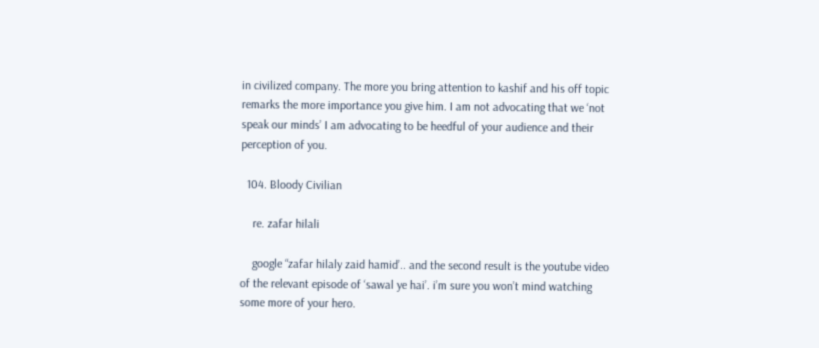in civilized company. The more you bring attention to kashif and his off topic remarks the more importance you give him. I am not advocating that we ‘not speak our minds’ I am advocating to be heedful of your audience and their perception of you.

  104. Bloody Civilian

    re. zafar hilali

    google “zafar hilaly zaid hamid’.. and the second result is the youtube video of the relevant episode of ‘sawal ye hai’. i’m sure you won’t mind watching some more of your hero.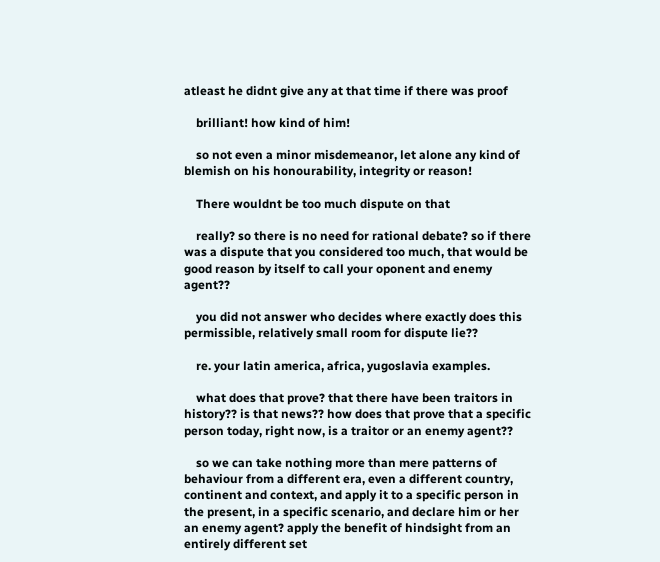atleast he didnt give any at that time if there was proof

    brilliant! how kind of him!

    so not even a minor misdemeanor, let alone any kind of blemish on his honourability, integrity or reason!

    There wouldnt be too much dispute on that

    really? so there is no need for rational debate? so if there was a dispute that you considered too much, that would be good reason by itself to call your oponent and enemy agent??

    you did not answer who decides where exactly does this permissible, relatively small room for dispute lie??

    re. your latin america, africa, yugoslavia examples.

    what does that prove? that there have been traitors in history?? is that news?? how does that prove that a specific person today, right now, is a traitor or an enemy agent??

    so we can take nothing more than mere patterns of behaviour from a different era, even a different country, continent and context, and apply it to a specific person in the present, in a specific scenario, and declare him or her an enemy agent? apply the benefit of hindsight from an entirely different set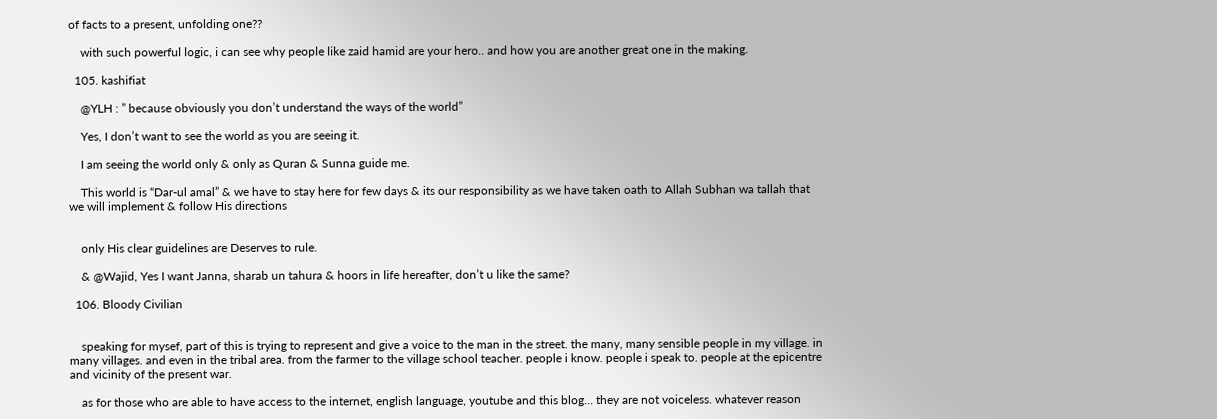of facts to a present, unfolding one??

    with such powerful logic, i can see why people like zaid hamid are your hero.. and how you are another great one in the making.

  105. kashifiat

    @YLH : ” because obviously you don’t understand the ways of the world”

    Yes, I don’t want to see the world as you are seeing it.

    I am seeing the world only & only as Quran & Sunna guide me.

    This world is “Dar-ul amal” & we have to stay here for few days & its our responsibility as we have taken oath to Allah Subhan wa tallah that we will implement & follow His directions


    only His clear guidelines are Deserves to rule.

    & @Wajid, Yes I want Janna, sharab un tahura & hoors in life hereafter, don’t u like the same?

  106. Bloody Civilian


    speaking for mysef, part of this is trying to represent and give a voice to the man in the street. the many, many sensible people in my village. in many villages. and even in the tribal area. from the farmer to the village school teacher. people i know. people i speak to. people at the epicentre and vicinity of the present war.

    as for those who are able to have access to the internet, english language, youtube and this blog… they are not voiceless. whatever reason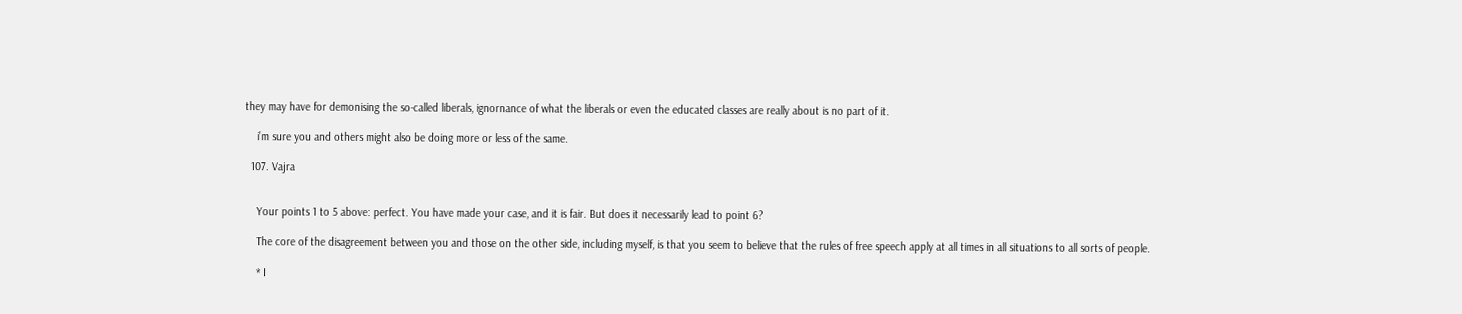they may have for demonising the so-called liberals, ignornance of what the liberals or even the educated classes are really about is no part of it.

    i’m sure you and others might also be doing more or less of the same.

  107. Vajra


    Your points 1 to 5 above: perfect. You have made your case, and it is fair. But does it necessarily lead to point 6?

    The core of the disagreement between you and those on the other side, including myself, is that you seem to believe that the rules of free speech apply at all times in all situations to all sorts of people.

    * I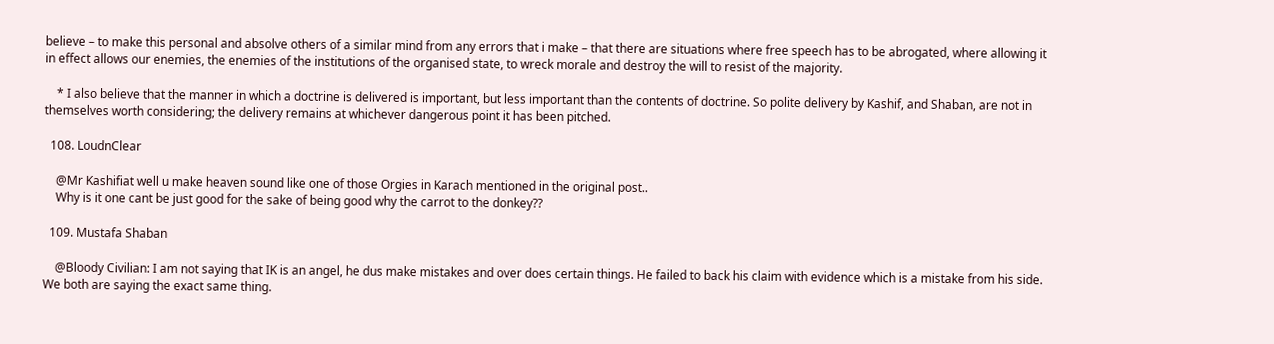believe – to make this personal and absolve others of a similar mind from any errors that i make – that there are situations where free speech has to be abrogated, where allowing it in effect allows our enemies, the enemies of the institutions of the organised state, to wreck morale and destroy the will to resist of the majority.

    * I also believe that the manner in which a doctrine is delivered is important, but less important than the contents of doctrine. So polite delivery by Kashif, and Shaban, are not in themselves worth considering; the delivery remains at whichever dangerous point it has been pitched.

  108. LoudnClear

    @Mr Kashifiat well u make heaven sound like one of those Orgies in Karach mentioned in the original post..
    Why is it one cant be just good for the sake of being good why the carrot to the donkey??

  109. Mustafa Shaban

    @Bloody Civilian: I am not saying that IK is an angel, he dus make mistakes and over does certain things. He failed to back his claim with evidence which is a mistake from his side. We both are saying the exact same thing.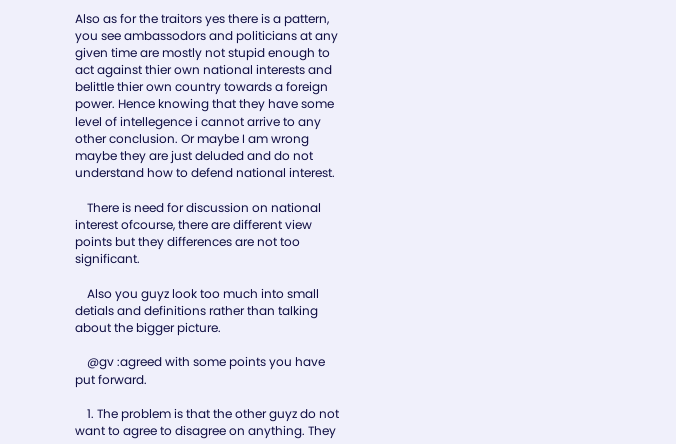Also as for the traitors yes there is a pattern, you see ambassodors and politicians at any given time are mostly not stupid enough to act against thier own national interests and belittle thier own country towards a foreign power. Hence knowing that they have some level of intellegence i cannot arrive to any other conclusion. Or maybe I am wrong maybe they are just deluded and do not understand how to defend national interest.

    There is need for discussion on national interest ofcourse, there are different view points but they differences are not too significant.

    Also you guyz look too much into small detials and definitions rather than talking about the bigger picture.

    @gv :agreed with some points you have put forward.

    1. The problem is that the other guyz do not want to agree to disagree on anything. They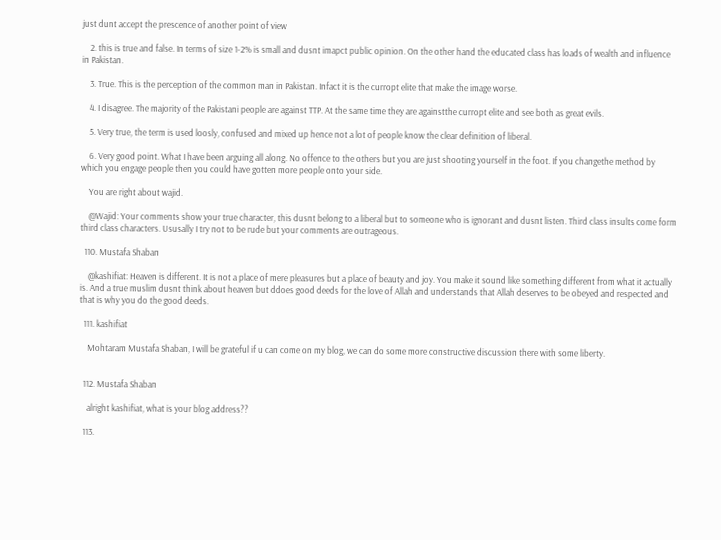just dunt accept the prescence of another point of view

    2. this is true and false. In terms of size 1-2% is small and dusnt imapct public opinion. On the other hand the educated class has loads of wealth and influence in Pakistan.

    3. True. This is the perception of the common man in Pakistan. Infact it is the curropt elite that make the image worse.

    4. I disagree. The majority of the Pakistani people are against TTP. At the same time they are againstthe curropt elite and see both as great evils.

    5. Very true, the term is used loosly, confused and mixed up hence not a lot of people know the clear definition of liberal.

    6. Very good point. What I have been arguing all along. No offence to the others but you are just shooting yourself in the foot. If you changethe method by which you engage people then you could have gotten more people onto your side.

    You are right about wajid.

    @Wajid: Your comments show your true character, this dusnt belong to a liberal but to someone who is ignorant and dusnt listen. Third class insults come form third class characters. Ususally I try not to be rude but your comments are outrageous.

  110. Mustafa Shaban

    @kashifiat: Heaven is different. It is not a place of mere pleasures but a place of beauty and joy. You make it sound like something different from what it actually is. And a true muslim dusnt think about heaven but ddoes good deeds for the love of Allah and understands that Allah deserves to be obeyed and respected and that is why you do the good deeds.

  111. kashifiat

    Mohtaram Mustafa Shaban, I will be grateful if u can come on my blog, we can do some more constructive discussion there with some liberty.


  112. Mustafa Shaban

    alright kashifiat, what is your blog address??

  113.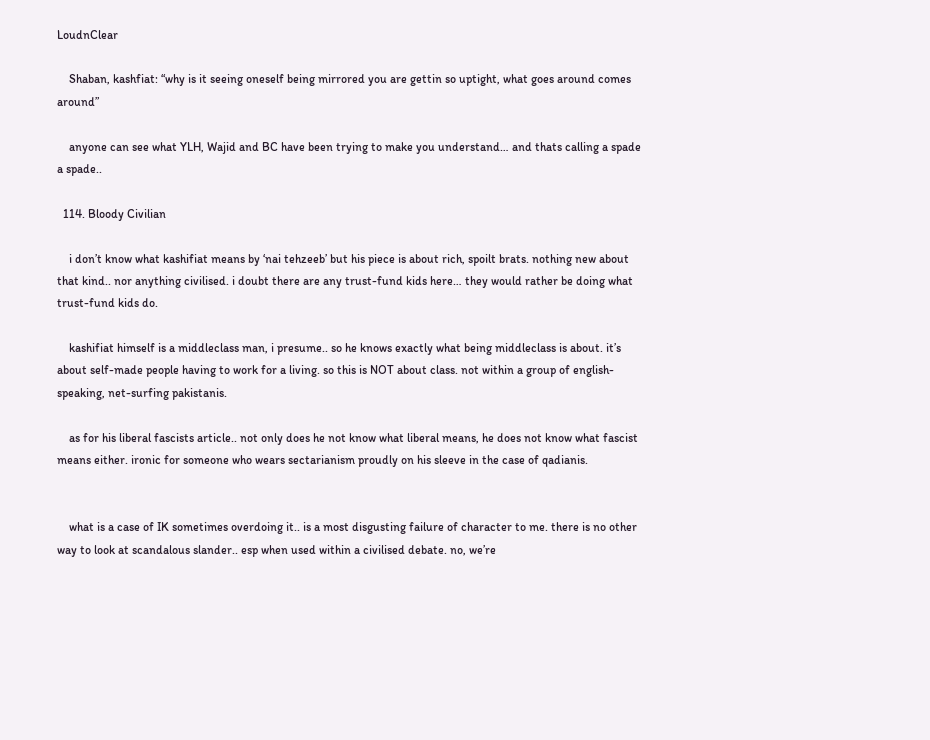LoudnClear

    Shaban, kashfiat: “why is it seeing oneself being mirrored you are gettin so uptight, what goes around comes around”

    anyone can see what YLH, Wajid and BC have been trying to make you understand… and thats calling a spade a spade..

  114. Bloody Civilian

    i don’t know what kashifiat means by ‘nai tehzeeb’ but his piece is about rich, spoilt brats. nothing new about that kind.. nor anything civilised. i doubt there are any trust-fund kids here… they would rather be doing what trust-fund kids do.

    kashifiat himself is a middleclass man, i presume.. so he knows exactly what being middleclass is about. it’s about self-made people having to work for a living. so this is NOT about class. not within a group of english-speaking, net-surfing pakistanis.

    as for his liberal fascists article.. not only does he not know what liberal means, he does not know what fascist means either. ironic for someone who wears sectarianism proudly on his sleeve in the case of qadianis.


    what is a case of IK sometimes overdoing it.. is a most disgusting failure of character to me. there is no other way to look at scandalous slander.. esp when used within a civilised debate. no, we’re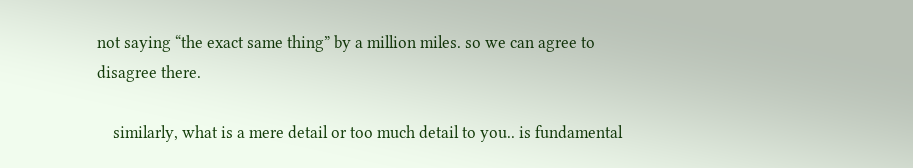not saying “the exact same thing” by a million miles. so we can agree to disagree there.

    similarly, what is a mere detail or too much detail to you.. is fundamental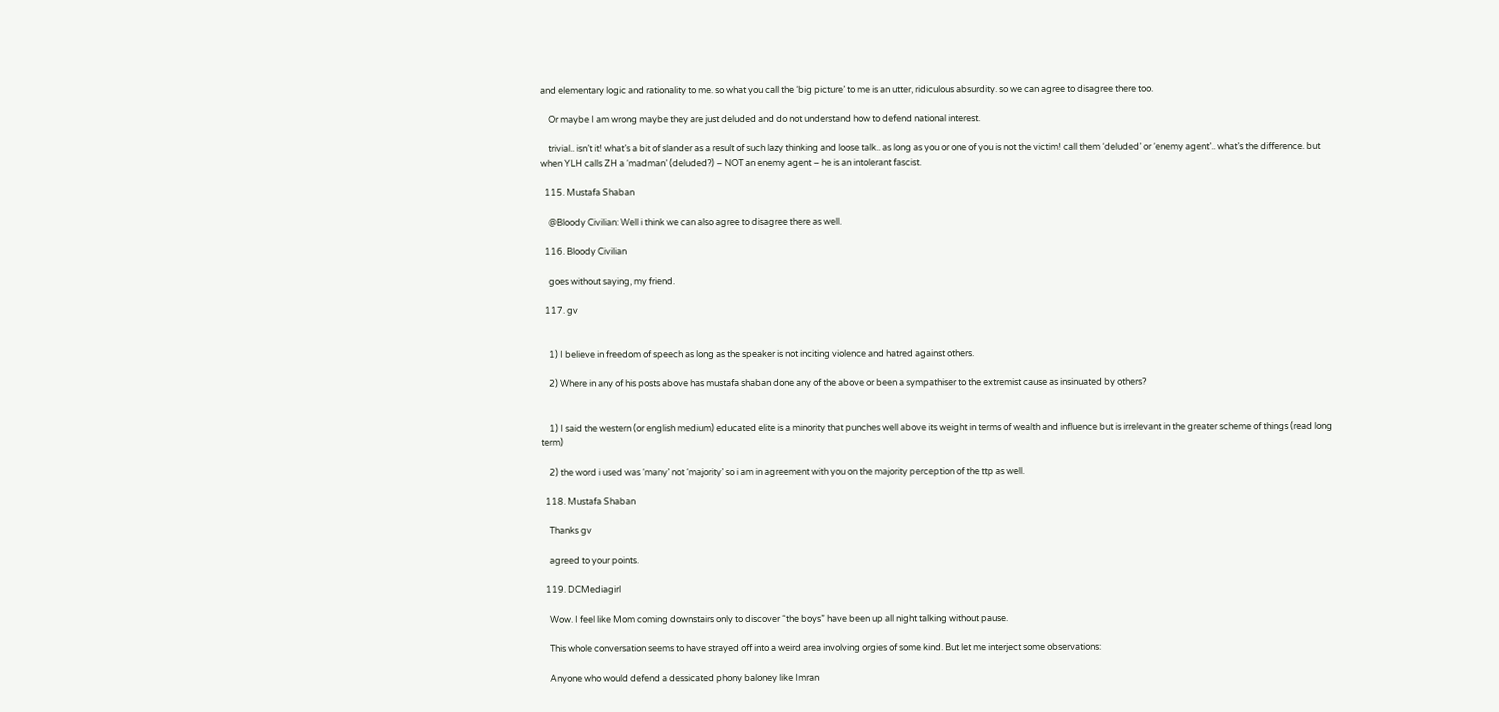and elementary logic and rationality to me. so what you call the ‘big picture’ to me is an utter, ridiculous absurdity. so we can agree to disagree there too.

    Or maybe I am wrong maybe they are just deluded and do not understand how to defend national interest.

    trivial.. isn’t it! what’s a bit of slander as a result of such lazy thinking and loose talk.. as long as you or one of you is not the victim! call them ‘deluded’ or ‘enemy agent’.. what’s the difference. but when YLH calls ZH a ‘madman’ (deluded?) – NOT an enemy agent – he is an intolerant fascist.

  115. Mustafa Shaban

    @Bloody Civilian: Well i think we can also agree to disagree there as well.

  116. Bloody Civilian

    goes without saying, my friend.

  117. gv


    1) I believe in freedom of speech as long as the speaker is not inciting violence and hatred against others.

    2) Where in any of his posts above has mustafa shaban done any of the above or been a sympathiser to the extremist cause as insinuated by others?


    1) I said the western (or english medium) educated elite is a minority that punches well above its weight in terms of wealth and influence but is irrelevant in the greater scheme of things (read long term)

    2) the word i used was ‘many’ not ‘majority’ so i am in agreement with you on the majority perception of the ttp as well.

  118. Mustafa Shaban

    Thanks gv

    agreed to your points.

  119. DCMediagirl

    Wow. I feel like Mom coming downstairs only to discover “the boys” have been up all night talking without pause.

    This whole conversation seems to have strayed off into a weird area involving orgies of some kind. But let me interject some observations:

    Anyone who would defend a dessicated phony baloney like Imran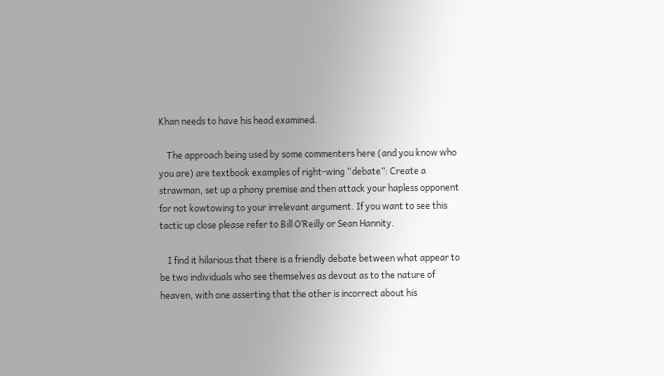Khan needs to have his head examined.

    The approach being used by some commenters here (and you know who you are) are textbook examples of right-wing “debate”: Create a strawman, set up a phony premise and then attack your hapless opponent for not kowtowing to your irrelevant argument. If you want to see this tactic up close please refer to Bill O’Reilly or Sean Hannity.

    I find it hilarious that there is a friendly debate between what appear to be two individuals who see themselves as devout as to the nature of heaven, with one asserting that the other is incorrect about his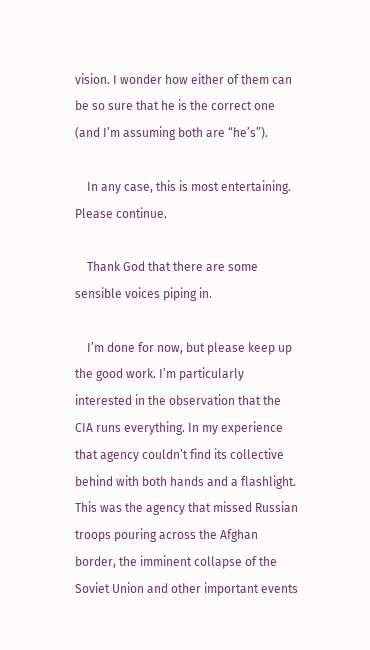vision. I wonder how either of them can be so sure that he is the correct one (and I’m assuming both are “he’s”).

    In any case, this is most entertaining. Please continue.

    Thank God that there are some sensible voices piping in.

    I’m done for now, but please keep up the good work. I’m particularly interested in the observation that the CIA runs everything. In my experience that agency couldn’t find its collective behind with both hands and a flashlight. This was the agency that missed Russian troops pouring across the Afghan border, the imminent collapse of the Soviet Union and other important events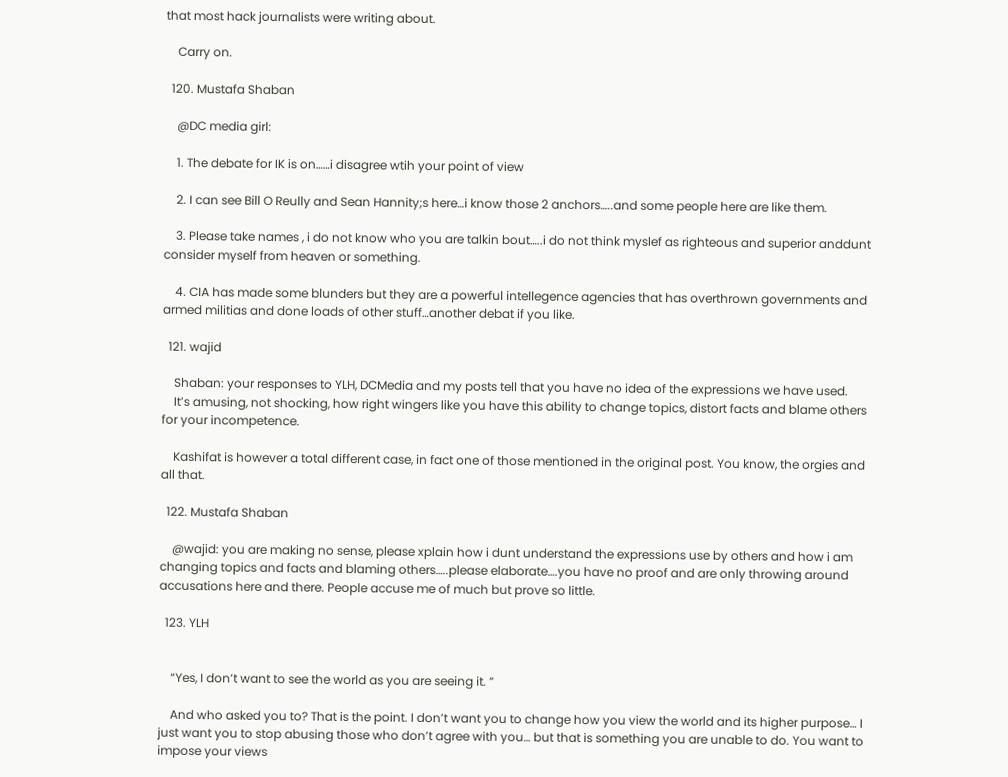that most hack journalists were writing about.

    Carry on.

  120. Mustafa Shaban

    @DC media girl:

    1. The debate for IK is on……i disagree wtih your point of view

    2. I can see Bill O Reully and Sean Hannity;s here…i know those 2 anchors…..and some people here are like them.

    3. Please take names , i do not know who you are talkin bout…..i do not think myslef as righteous and superior anddunt consider myself from heaven or something.

    4. CIA has made some blunders but they are a powerful intellegence agencies that has overthrown governments and armed militias and done loads of other stuff…another debat if you like.

  121. wajid

    Shaban: your responses to YLH, DCMedia and my posts tell that you have no idea of the expressions we have used.
    It’s amusing, not shocking, how right wingers like you have this ability to change topics, distort facts and blame others for your incompetence.

    Kashifat is however a total different case, in fact one of those mentioned in the original post. You know, the orgies and all that.

  122. Mustafa Shaban

    @wajid: you are making no sense, please xplain how i dunt understand the expressions use by others and how i am changing topics and facts and blaming others…..please elaborate….you have no proof and are only throwing around accusations here and there. People accuse me of much but prove so little.

  123. YLH


    “Yes, I don’t want to see the world as you are seeing it. ”

    And who asked you to? That is the point. I don’t want you to change how you view the world and its higher purpose… I just want you to stop abusing those who don’t agree with you… but that is something you are unable to do. You want to impose your views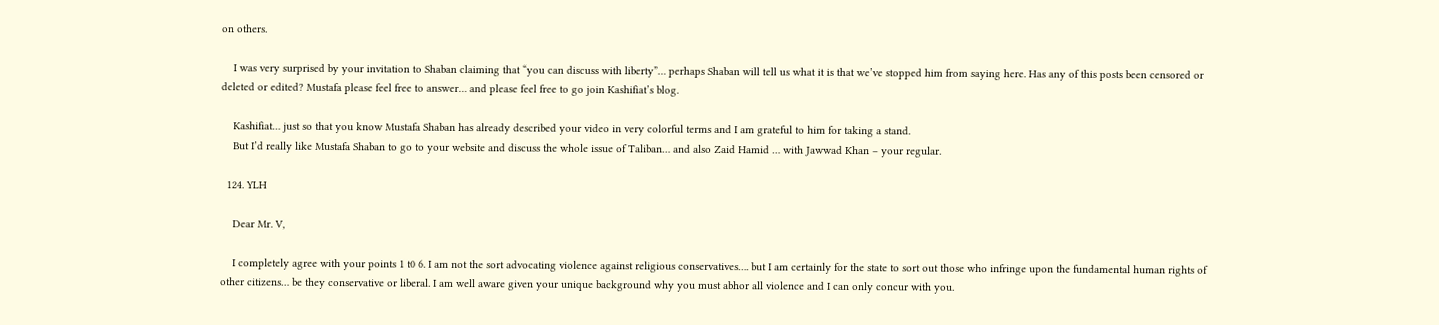on others.

    I was very surprised by your invitation to Shaban claiming that “you can discuss with liberty”… perhaps Shaban will tell us what it is that we’ve stopped him from saying here. Has any of this posts been censored or deleted or edited? Mustafa please feel free to answer… and please feel free to go join Kashifiat’s blog.

    Kashifiat… just so that you know Mustafa Shaban has already described your video in very colorful terms and I am grateful to him for taking a stand.
    But I’d really like Mustafa Shaban to go to your website and discuss the whole issue of Taliban… and also Zaid Hamid … with Jawwad Khan – your regular.

  124. YLH

    Dear Mr. V,

    I completely agree with your points 1 t0 6. I am not the sort advocating violence against religious conservatives…. but I am certainly for the state to sort out those who infringe upon the fundamental human rights of other citizens… be they conservative or liberal. I am well aware given your unique background why you must abhor all violence and I can only concur with you.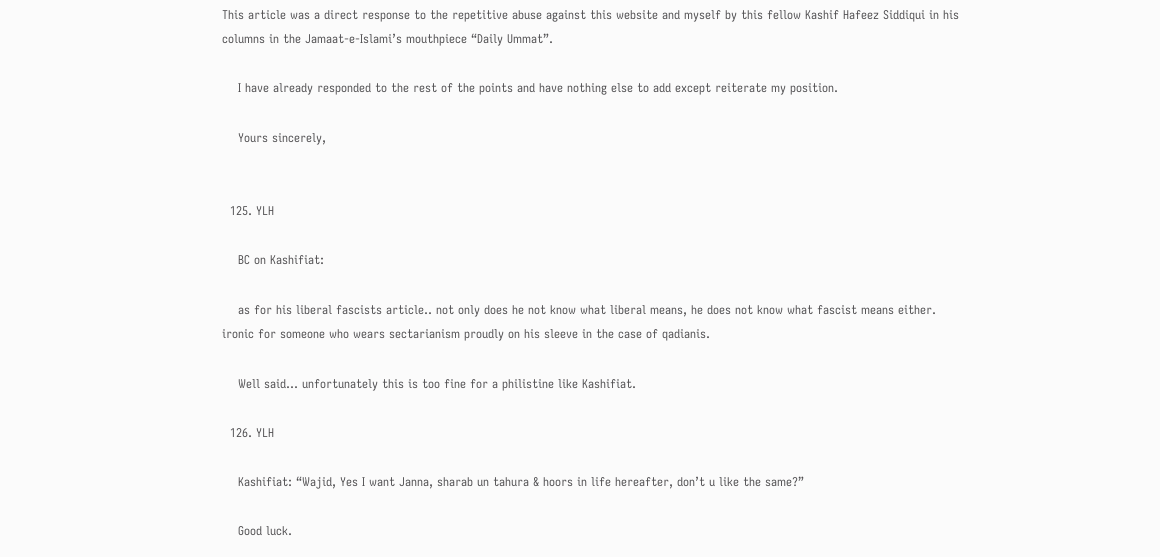This article was a direct response to the repetitive abuse against this website and myself by this fellow Kashif Hafeez Siddiqui in his columns in the Jamaat-e-Islami’s mouthpiece “Daily Ummat”.

    I have already responded to the rest of the points and have nothing else to add except reiterate my position.

    Yours sincerely,


  125. YLH

    BC on Kashifiat:

    as for his liberal fascists article.. not only does he not know what liberal means, he does not know what fascist means either. ironic for someone who wears sectarianism proudly on his sleeve in the case of qadianis.

    Well said… unfortunately this is too fine for a philistine like Kashifiat.

  126. YLH

    Kashifiat: “Wajid, Yes I want Janna, sharab un tahura & hoors in life hereafter, don’t u like the same?”

    Good luck.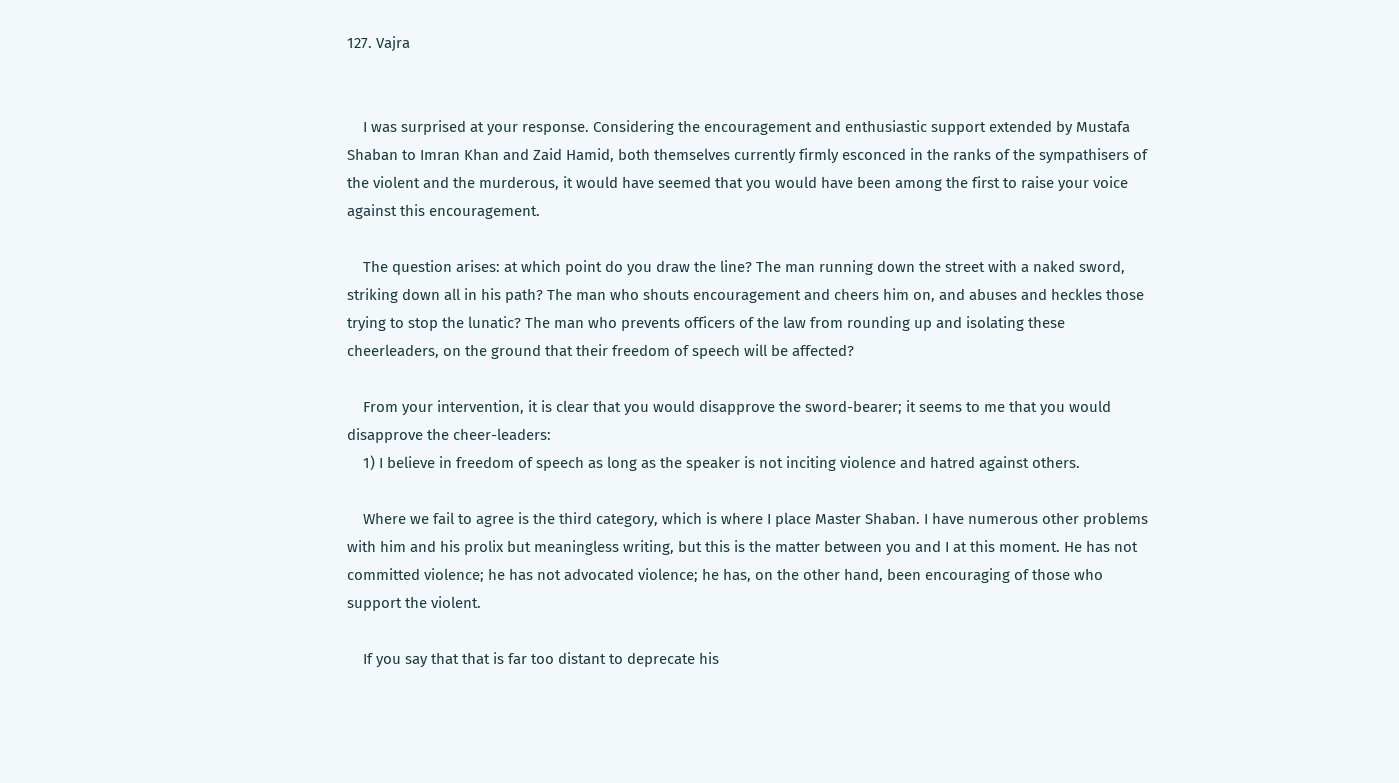127. Vajra


    I was surprised at your response. Considering the encouragement and enthusiastic support extended by Mustafa Shaban to Imran Khan and Zaid Hamid, both themselves currently firmly esconced in the ranks of the sympathisers of the violent and the murderous, it would have seemed that you would have been among the first to raise your voice against this encouragement.

    The question arises: at which point do you draw the line? The man running down the street with a naked sword, striking down all in his path? The man who shouts encouragement and cheers him on, and abuses and heckles those trying to stop the lunatic? The man who prevents officers of the law from rounding up and isolating these cheerleaders, on the ground that their freedom of speech will be affected?

    From your intervention, it is clear that you would disapprove the sword-bearer; it seems to me that you would disapprove the cheer-leaders:
    1) I believe in freedom of speech as long as the speaker is not inciting violence and hatred against others.

    Where we fail to agree is the third category, which is where I place Master Shaban. I have numerous other problems with him and his prolix but meaningless writing, but this is the matter between you and I at this moment. He has not committed violence; he has not advocated violence; he has, on the other hand, been encouraging of those who support the violent.

    If you say that that is far too distant to deprecate his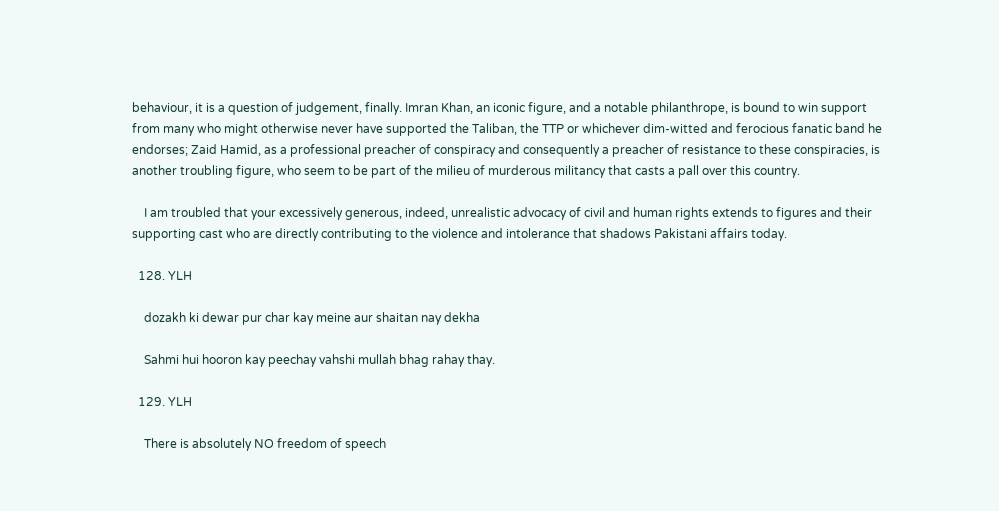behaviour, it is a question of judgement, finally. Imran Khan, an iconic figure, and a notable philanthrope, is bound to win support from many who might otherwise never have supported the Taliban, the TTP or whichever dim-witted and ferocious fanatic band he endorses; Zaid Hamid, as a professional preacher of conspiracy and consequently a preacher of resistance to these conspiracies, is another troubling figure, who seem to be part of the milieu of murderous militancy that casts a pall over this country.

    I am troubled that your excessively generous, indeed, unrealistic advocacy of civil and human rights extends to figures and their supporting cast who are directly contributing to the violence and intolerance that shadows Pakistani affairs today.

  128. YLH

    dozakh ki dewar pur char kay meine aur shaitan nay dekha

    Sahmi hui hooron kay peechay vahshi mullah bhag rahay thay.

  129. YLH

    There is absolutely NO freedom of speech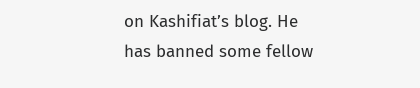on Kashifiat’s blog. He has banned some fellow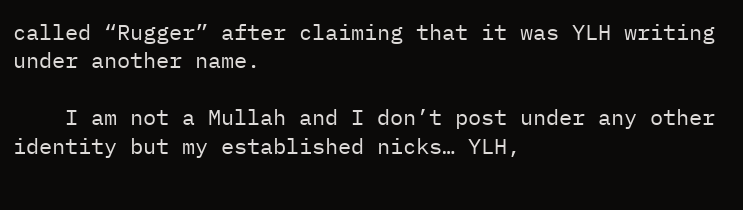called “Rugger” after claiming that it was YLH writing under another name.

    I am not a Mullah and I don’t post under any other identity but my established nicks… YLH,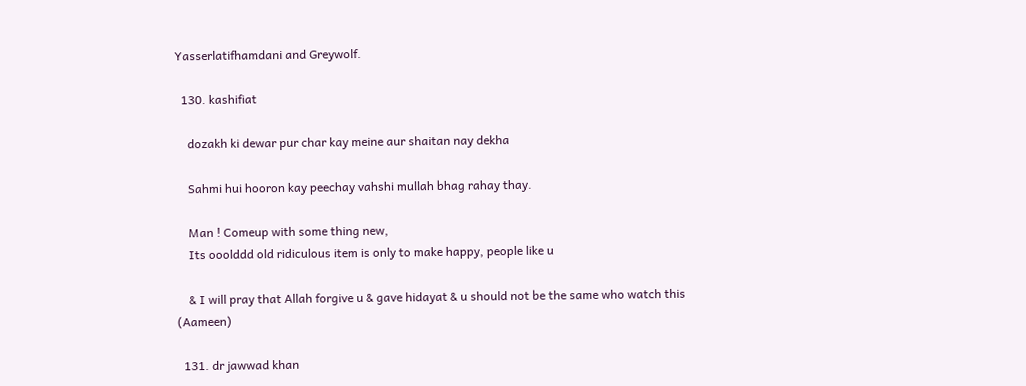Yasserlatifhamdani and Greywolf.

  130. kashifiat

    dozakh ki dewar pur char kay meine aur shaitan nay dekha

    Sahmi hui hooron kay peechay vahshi mullah bhag rahay thay.

    Man ! Comeup with some thing new,
    Its ooolddd old ridiculous item is only to make happy, people like u

    & I will pray that Allah forgive u & gave hidayat & u should not be the same who watch this (Aameen)

  131. dr jawwad khan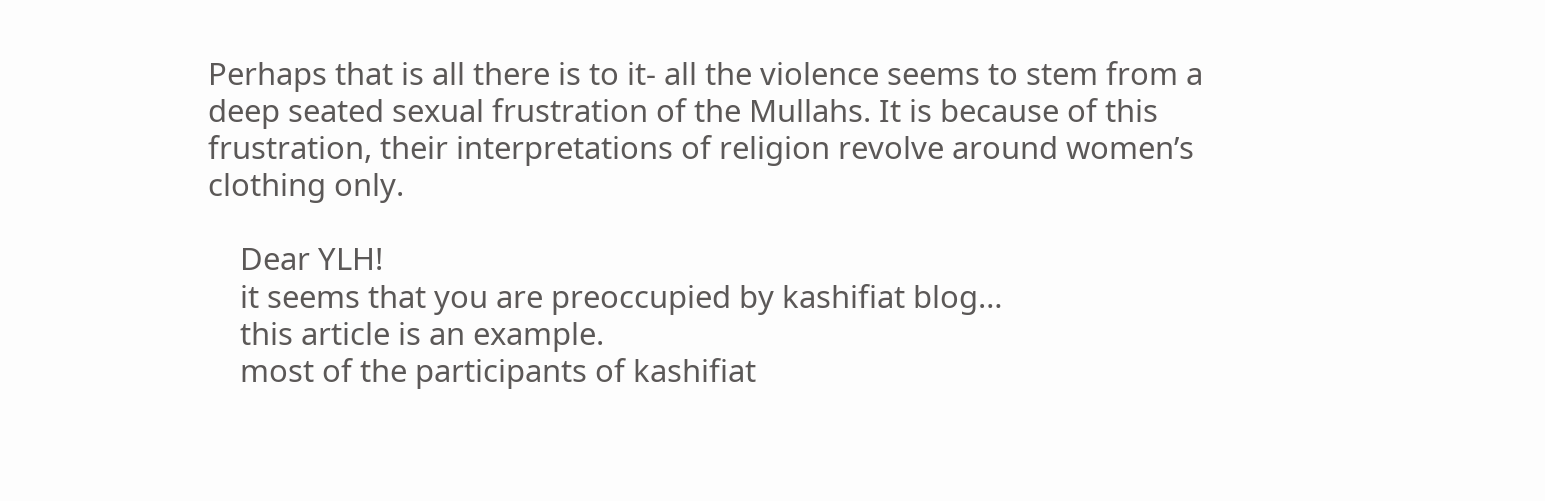Perhaps that is all there is to it- all the violence seems to stem from a deep seated sexual frustration of the Mullahs. It is because of this frustration, their interpretations of religion revolve around women’s clothing only.

    Dear YLH!
    it seems that you are preoccupied by kashifiat blog…
    this article is an example.
    most of the participants of kashifiat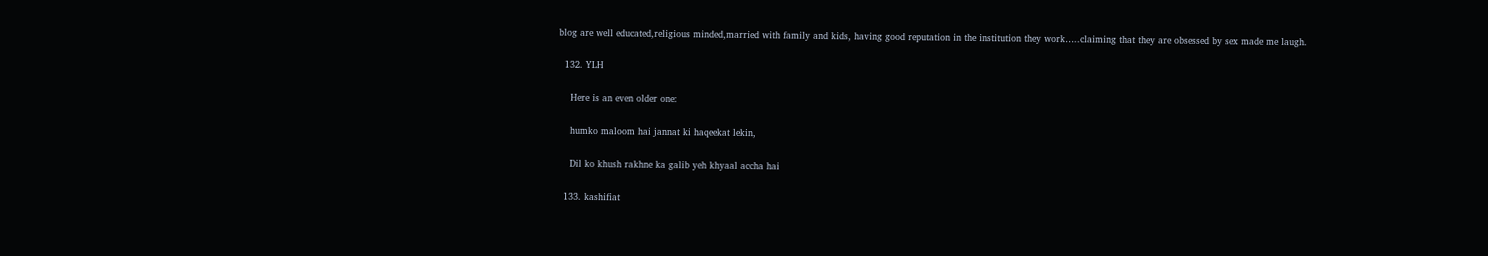blog are well educated,religious minded,married with family and kids, having good reputation in the institution they work…..claiming that they are obsessed by sex made me laugh.

  132. YLH

    Here is an even older one:

    humko maloom hai jannat ki haqeekat lekin,

    Dil ko khush rakhne ka galib yeh khyaal accha hai

  133. kashifiat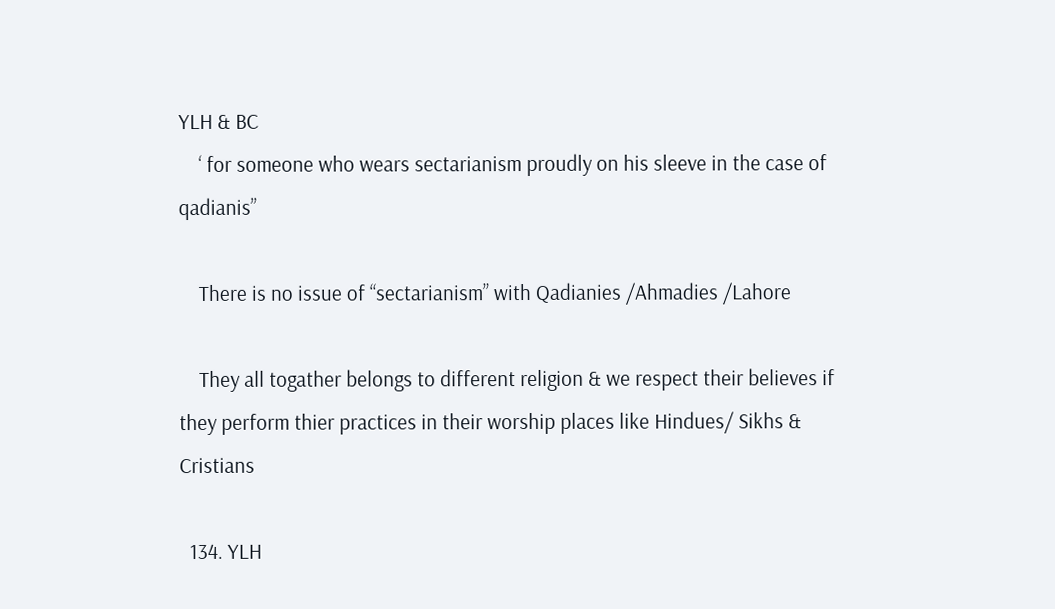YLH & BC
    ‘ for someone who wears sectarianism proudly on his sleeve in the case of qadianis”

    There is no issue of “sectarianism” with Qadianies /Ahmadies /Lahore

    They all togather belongs to different religion & we respect their believes if they perform thier practices in their worship places like Hindues/ Sikhs & Cristians

  134. YLH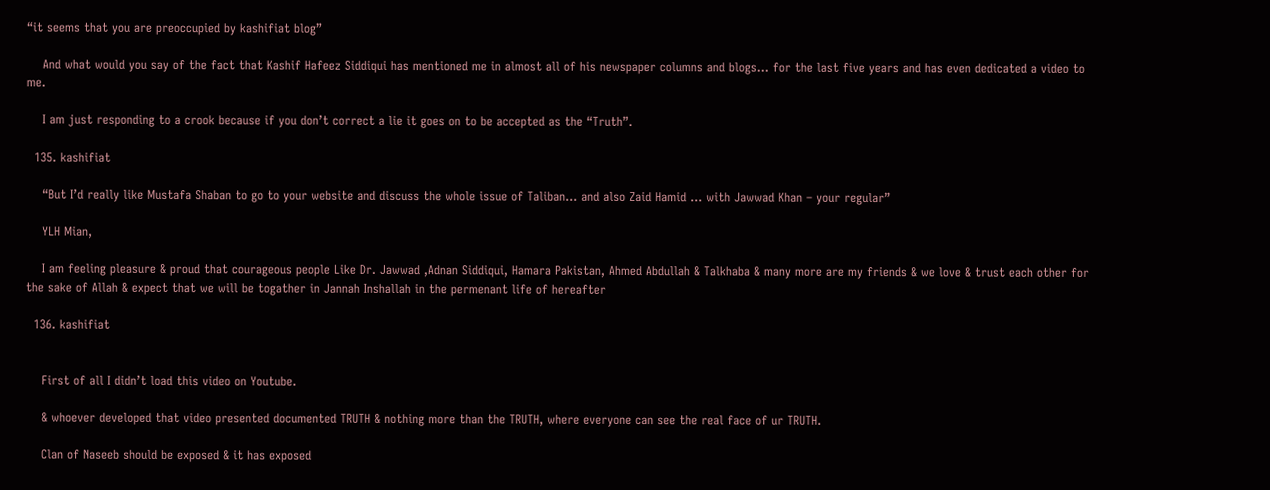“it seems that you are preoccupied by kashifiat blog”

    And what would you say of the fact that Kashif Hafeez Siddiqui has mentioned me in almost all of his newspaper columns and blogs… for the last five years and has even dedicated a video to me.

    I am just responding to a crook because if you don’t correct a lie it goes on to be accepted as the “Truth”.

  135. kashifiat

    “But I’d really like Mustafa Shaban to go to your website and discuss the whole issue of Taliban… and also Zaid Hamid … with Jawwad Khan – your regular”

    YLH Mian,

    I am feeling pleasure & proud that courageous people Like Dr. Jawwad ,Adnan Siddiqui, Hamara Pakistan, Ahmed Abdullah & Talkhaba & many more are my friends & we love & trust each other for the sake of Allah & expect that we will be togather in Jannah Inshallah in the permenant life of hereafter

  136. kashifiat


    First of all I didn’t load this video on Youtube.

    & whoever developed that video presented documented TRUTH & nothing more than the TRUTH, where everyone can see the real face of ur TRUTH.

    Clan of Naseeb should be exposed & it has exposed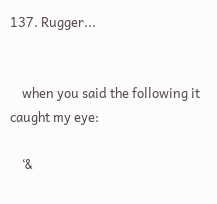137. Rugger...


    when you said the following it caught my eye:

    ‘&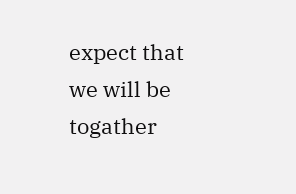expect that we will be togather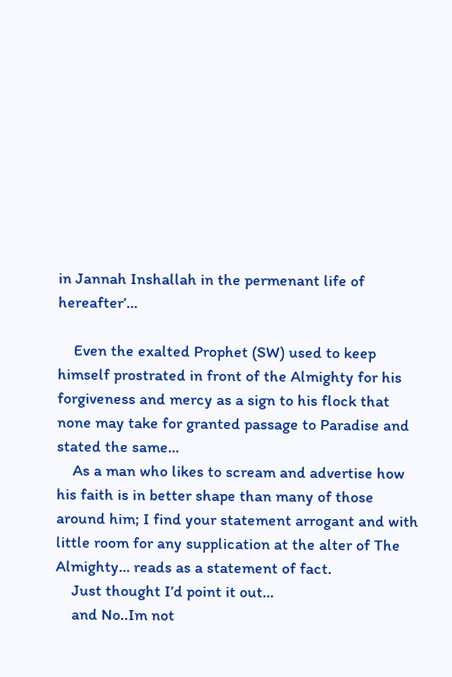in Jannah Inshallah in the permenant life of hereafter’…

    Even the exalted Prophet (SW) used to keep himself prostrated in front of the Almighty for his forgiveness and mercy as a sign to his flock that none may take for granted passage to Paradise and stated the same…
    As a man who likes to scream and advertise how his faith is in better shape than many of those around him; I find your statement arrogant and with little room for any supplication at the alter of The Almighty… reads as a statement of fact.
    Just thought I’d point it out…
    and No..Im not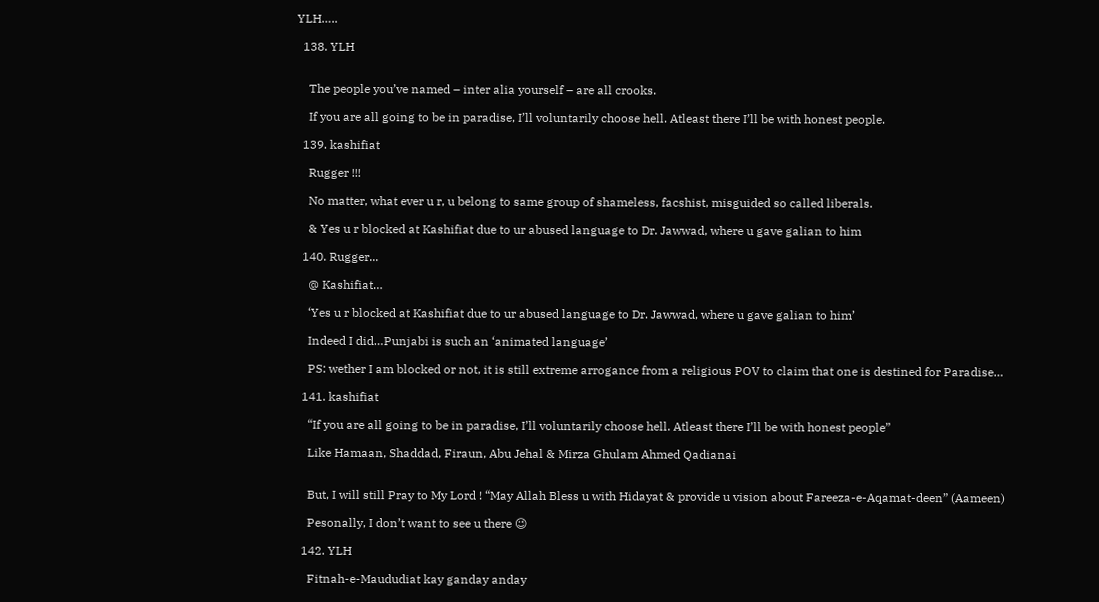YLH…..

  138. YLH


    The people you’ve named – inter alia yourself – are all crooks.

    If you are all going to be in paradise, I’ll voluntarily choose hell. Atleast there I’ll be with honest people.

  139. kashifiat

    Rugger !!!

    No matter, what ever u r, u belong to same group of shameless, facshist, misguided so called liberals.

    & Yes u r blocked at Kashifiat due to ur abused language to Dr. Jawwad, where u gave galian to him

  140. Rugger...

    @ Kashifiat…

    ‘Yes u r blocked at Kashifiat due to ur abused language to Dr. Jawwad, where u gave galian to him’

    Indeed I did…Punjabi is such an ‘animated language’

    PS: wether I am blocked or not, it is still extreme arrogance from a religious POV to claim that one is destined for Paradise…

  141. kashifiat

    “If you are all going to be in paradise, I’ll voluntarily choose hell. Atleast there I’ll be with honest people”

    Like Hamaan, Shaddad, Firaun, Abu Jehal & Mirza Ghulam Ahmed Qadianai


    But, I will still Pray to My Lord ! “May Allah Bless u with Hidayat & provide u vision about Fareeza-e-Aqamat-deen” (Aameen)

    Pesonally, I don’t want to see u there 😉

  142. YLH

    Fitnah-e-Maududiat kay ganday anday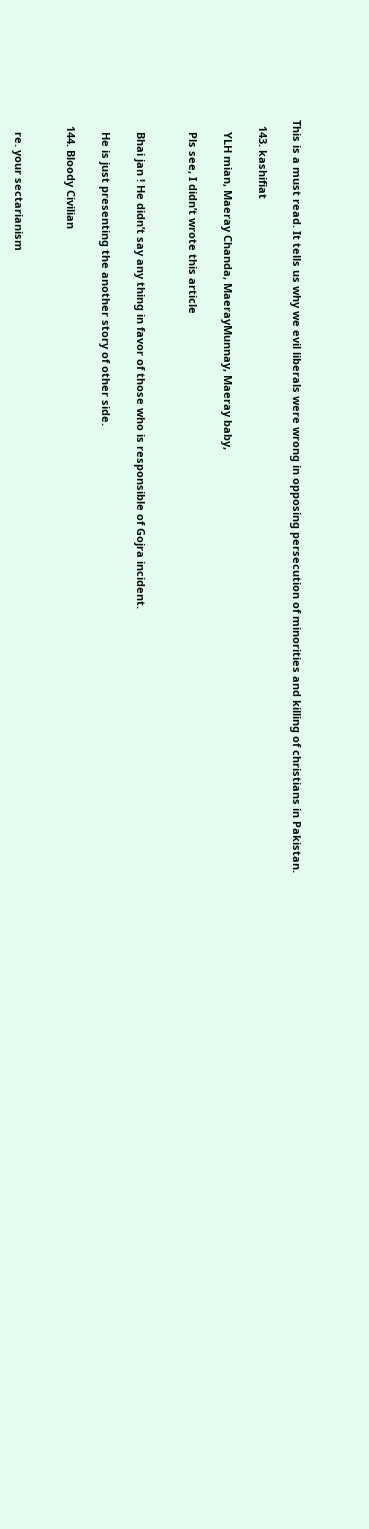This is a must read. It tells us why we evil liberals were wrong in opposing persecution of minorities and killing of christians in Pakistan.

  143. kashifiat

    YLH mian, Maeray Chanda, MaerayMunnay, Maeray baby,

    Pls see, I didn’t wrote this article


    Bhai jan ! He didn’t say any thing in favor of those who is responsible of Gojra incident.

    He is just presenting the another story of other side.

  144. Bloody Civilian


    re. your sectarianism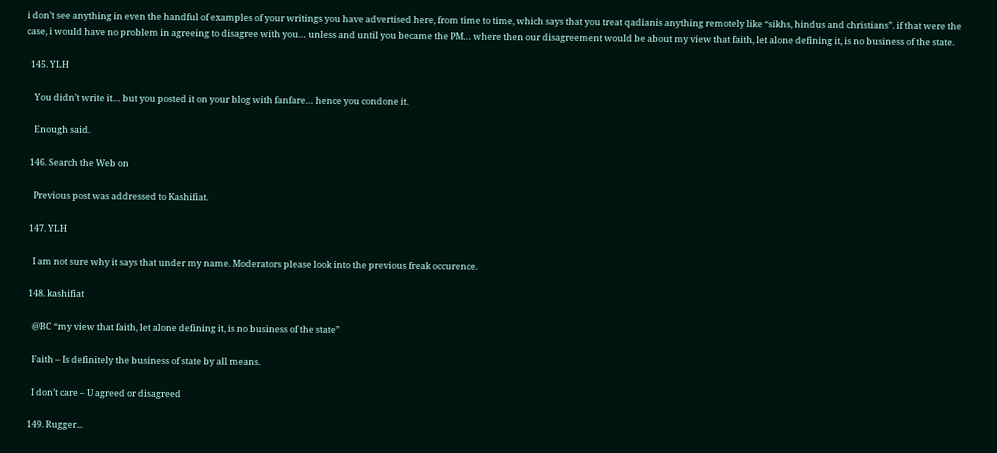i don’t see anything in even the handful of examples of your writings you have advertised here, from time to time, which says that you treat qadianis anything remotely like “sikhs, hindus and christians”. if that were the case, i would have no problem in agreeing to disagree with you… unless and until you became the PM… where then our disagreement would be about my view that faith, let alone defining it, is no business of the state.

  145. YLH

    You didn’t write it… but you posted it on your blog with fanfare… hence you condone it.

    Enough said.

  146. Search the Web on

    Previous post was addressed to Kashifiat.

  147. YLH

    I am not sure why it says that under my name. Moderators please look into the previous freak occurence.

  148. kashifiat

    @BC “my view that faith, let alone defining it, is no business of the state”

    Faith – Is definitely the business of state by all means.

    I don’t care – U agreed or disagreed

  149. Rugger...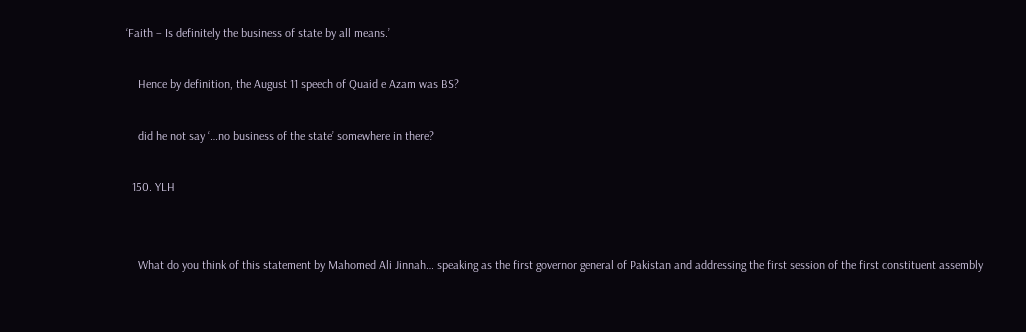‘Faith – Is definitely the business of state by all means.’

    Hence by definition, the August 11 speech of Quaid e Azam was BS?

    did he not say ‘…no business of the state’ somewhere in there?

  150. YLH


    What do you think of this statement by Mahomed Ali Jinnah… speaking as the first governor general of Pakistan and addressing the first session of the first constituent assembly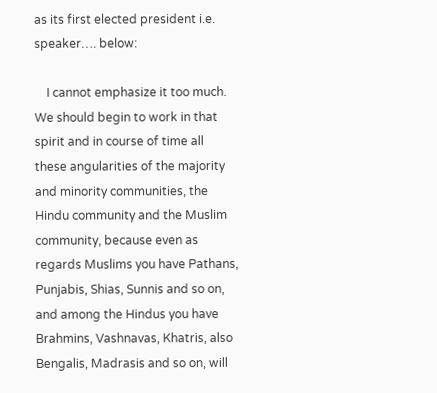as its first elected president i.e. speaker…. below:

    I cannot emphasize it too much. We should begin to work in that spirit and in course of time all these angularities of the majority and minority communities, the Hindu community and the Muslim community, because even as regards Muslims you have Pathans, Punjabis, Shias, Sunnis and so on, and among the Hindus you have Brahmins, Vashnavas, Khatris, also Bengalis, Madrasis and so on, will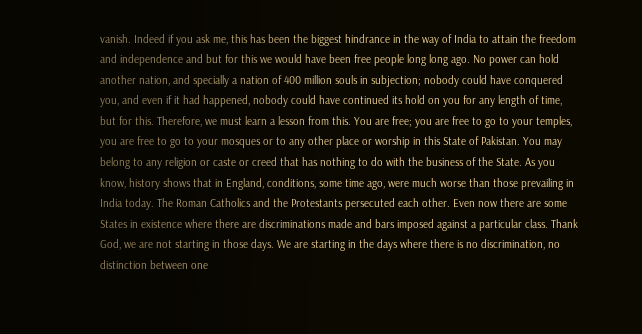vanish. Indeed if you ask me, this has been the biggest hindrance in the way of India to attain the freedom and independence and but for this we would have been free people long long ago. No power can hold another nation, and specially a nation of 400 million souls in subjection; nobody could have conquered you, and even if it had happened, nobody could have continued its hold on you for any length of time, but for this. Therefore, we must learn a lesson from this. You are free; you are free to go to your temples, you are free to go to your mosques or to any other place or worship in this State of Pakistan. You may belong to any religion or caste or creed that has nothing to do with the business of the State. As you know, history shows that in England, conditions, some time ago, were much worse than those prevailing in India today. The Roman Catholics and the Protestants persecuted each other. Even now there are some States in existence where there are discriminations made and bars imposed against a particular class. Thank God, we are not starting in those days. We are starting in the days where there is no discrimination, no distinction between one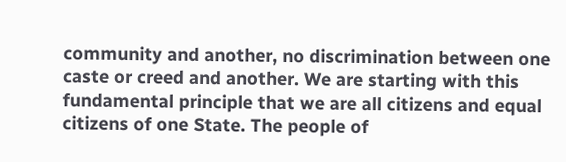community and another, no discrimination between one caste or creed and another. We are starting with this fundamental principle that we are all citizens and equal citizens of one State. The people of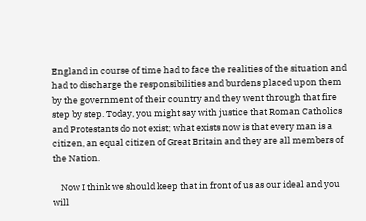England in course of time had to face the realities of the situation and had to discharge the responsibilities and burdens placed upon them by the government of their country and they went through that fire step by step. Today, you might say with justice that Roman Catholics and Protestants do not exist; what exists now is that every man is a citizen, an equal citizen of Great Britain and they are all members of the Nation.

    Now I think we should keep that in front of us as our ideal and you will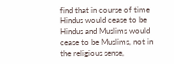find that in course of time Hindus would cease to be Hindus and Muslims would cease to be Muslims, not in the religious sense,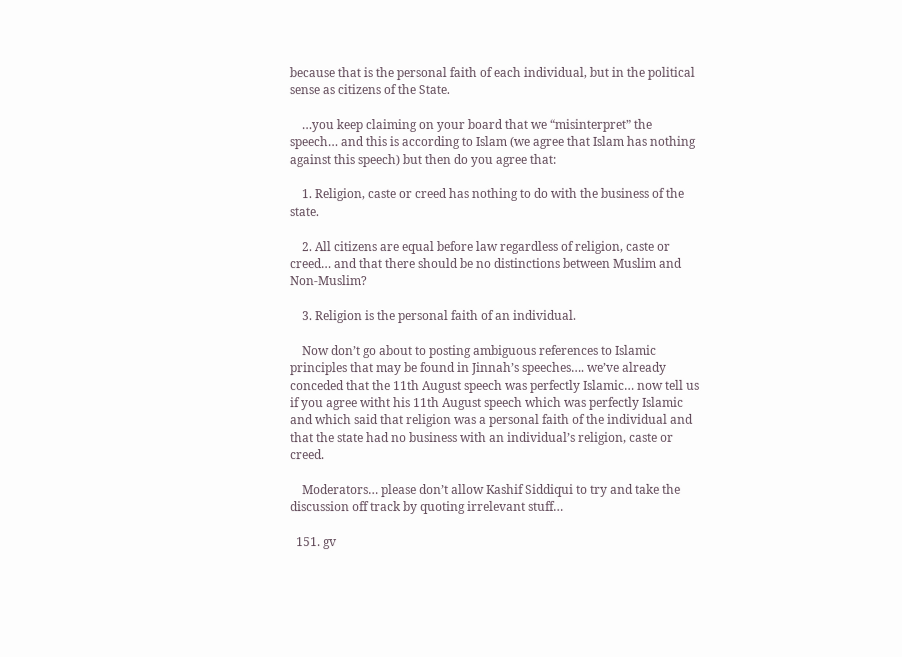because that is the personal faith of each individual, but in the political sense as citizens of the State.

    …you keep claiming on your board that we “misinterpret” the speech… and this is according to Islam (we agree that Islam has nothing against this speech) but then do you agree that:

    1. Religion, caste or creed has nothing to do with the business of the state.

    2. All citizens are equal before law regardless of religion, caste or creed… and that there should be no distinctions between Muslim and Non-Muslim?

    3. Religion is the personal faith of an individual.

    Now don’t go about to posting ambiguous references to Islamic principles that may be found in Jinnah’s speeches…. we’ve already conceded that the 11th August speech was perfectly Islamic… now tell us if you agree witht his 11th August speech which was perfectly Islamic and which said that religion was a personal faith of the individual and that the state had no business with an individual’s religion, caste or creed.

    Moderators… please don’t allow Kashif Siddiqui to try and take the discussion off track by quoting irrelevant stuff…

  151. gv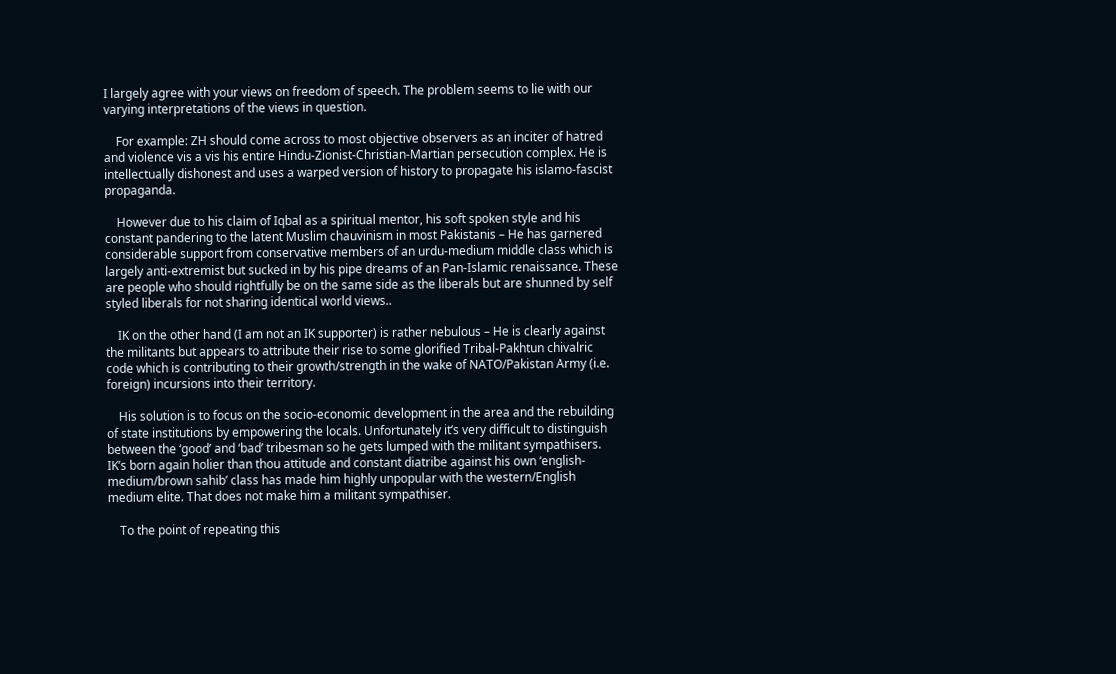I largely agree with your views on freedom of speech. The problem seems to lie with our varying interpretations of the views in question.

    For example: ZH should come across to most objective observers as an inciter of hatred and violence vis a vis his entire Hindu-Zionist-Christian-Martian persecution complex. He is intellectually dishonest and uses a warped version of history to propagate his islamo-fascist propaganda.

    However due to his claim of Iqbal as a spiritual mentor, his soft spoken style and his constant pandering to the latent Muslim chauvinism in most Pakistanis – He has garnered considerable support from conservative members of an urdu-medium middle class which is largely anti-extremist but sucked in by his pipe dreams of an Pan-Islamic renaissance. These are people who should rightfully be on the same side as the liberals but are shunned by self styled liberals for not sharing identical world views..

    IK on the other hand (I am not an IK supporter) is rather nebulous – He is clearly against the militants but appears to attribute their rise to some glorified Tribal-Pakhtun chivalric code which is contributing to their growth/strength in the wake of NATO/Pakistan Army (i.e. foreign) incursions into their territory.

    His solution is to focus on the socio-economic development in the area and the rebuilding of state institutions by empowering the locals. Unfortunately it’s very difficult to distinguish between the ‘good’ and ‘bad’ tribesman so he gets lumped with the militant sympathisers. IK’s born again holier than thou attitude and constant diatribe against his own ‘english-medium/brown sahib’ class has made him highly unpopular with the western/English medium elite. That does not make him a militant sympathiser.

    To the point of repeating this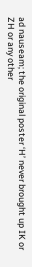ad nauseam; the original poster ‘H’ never brought up IK or ZH or any other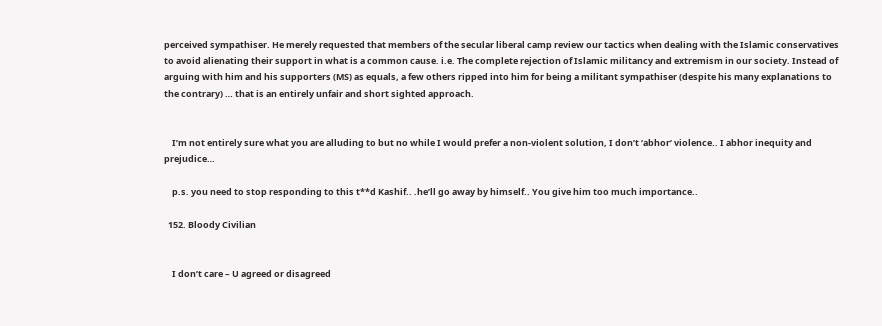perceived sympathiser. He merely requested that members of the secular liberal camp review our tactics when dealing with the Islamic conservatives to avoid alienating their support in what is a common cause. i.e. The complete rejection of Islamic militancy and extremism in our society. Instead of arguing with him and his supporters (MS) as equals, a few others ripped into him for being a militant sympathiser (despite his many explanations to the contrary) … that is an entirely unfair and short sighted approach.


    I’m not entirely sure what you are alluding to but no while I would prefer a non-violent solution, I don’t ‘abhor’ violence.. I abhor inequity and prejudice…

    p.s. you need to stop responding to this t**d Kashif.. .he’ll go away by himself.. You give him too much importance..

  152. Bloody Civilian


    I don’t care – U agreed or disagreed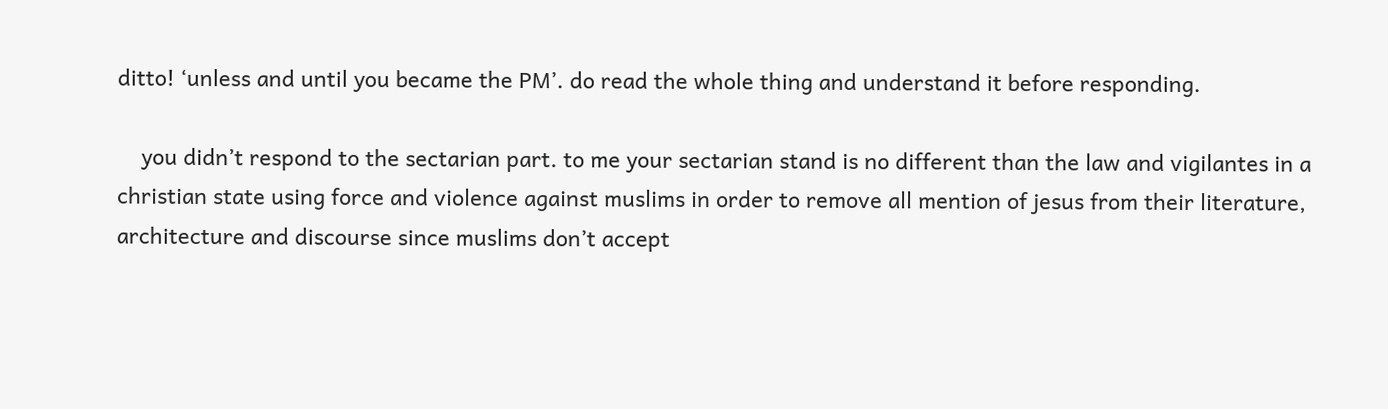ditto! ‘unless and until you became the PM’. do read the whole thing and understand it before responding.

    you didn’t respond to the sectarian part. to me your sectarian stand is no different than the law and vigilantes in a christian state using force and violence against muslims in order to remove all mention of jesus from their literature, architecture and discourse since muslims don’t accept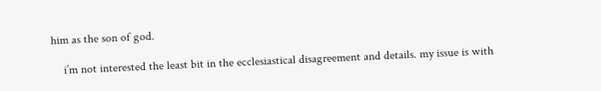him as the son of god.

    i’m not interested the least bit in the ecclesiastical disagreement and details. my issue is with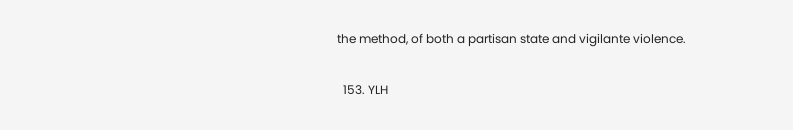the method, of both a partisan state and vigilante violence.

  153. YLH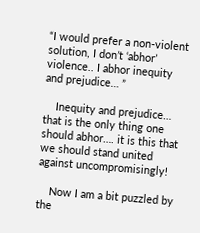“I would prefer a non-violent solution, I don’t ‘abhor’ violence.. I abhor inequity and prejudice… ”

    Inequity and prejudice… that is the only thing one should abhor…. it is this that we should stand united against uncompromisingly!

    Now I am a bit puzzled by the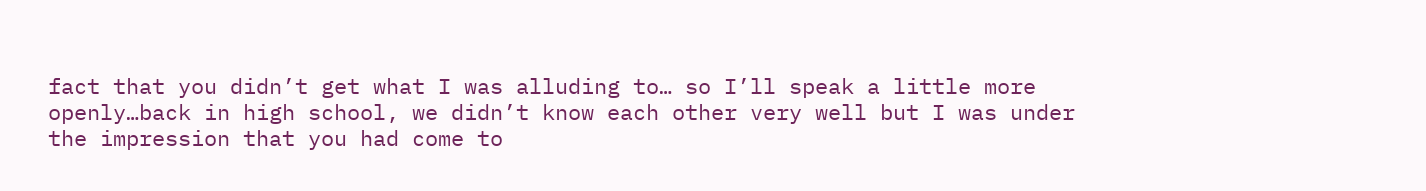fact that you didn’t get what I was alluding to… so I’ll speak a little more openly…back in high school, we didn’t know each other very well but I was under the impression that you had come to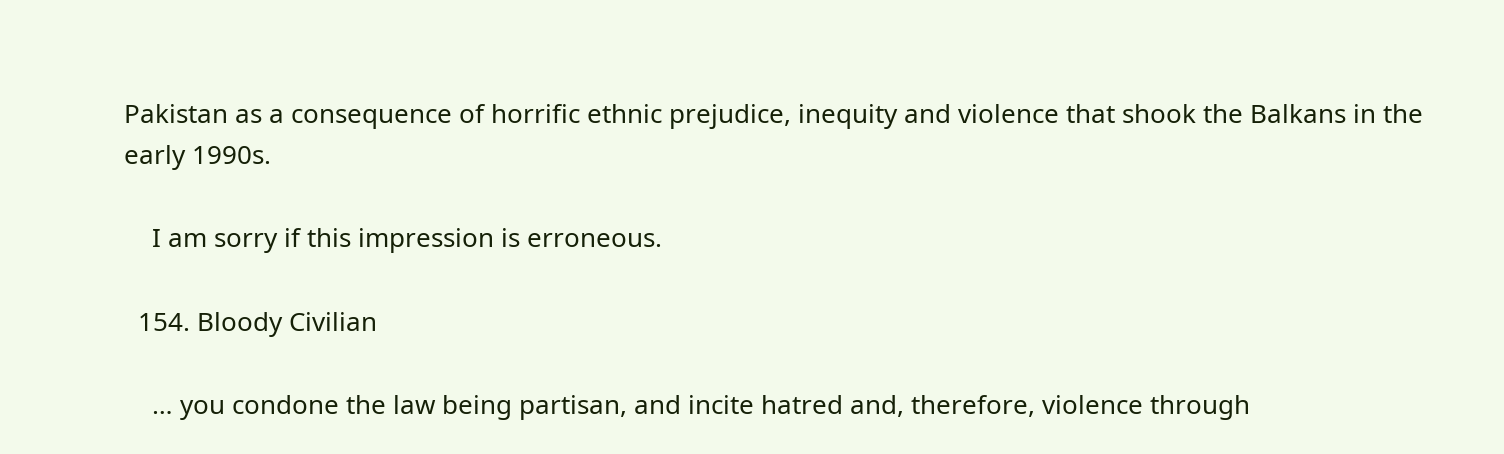Pakistan as a consequence of horrific ethnic prejudice, inequity and violence that shook the Balkans in the early 1990s.

    I am sorry if this impression is erroneous.

  154. Bloody Civilian

    … you condone the law being partisan, and incite hatred and, therefore, violence through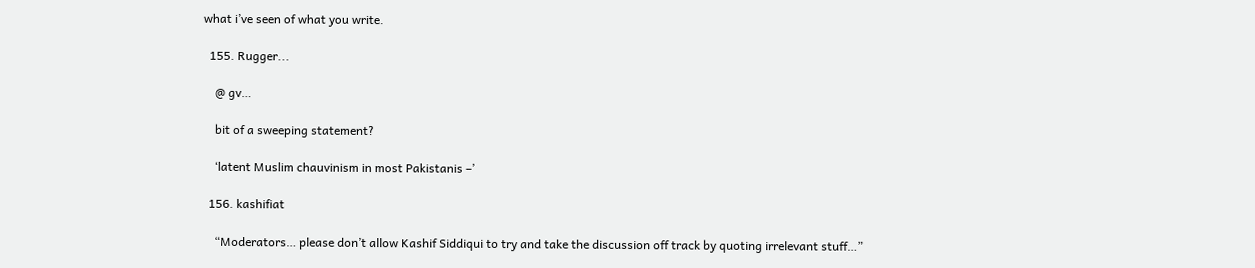what i’ve seen of what you write.

  155. Rugger...

    @ gv…

    bit of a sweeping statement?

    ‘latent Muslim chauvinism in most Pakistanis –’

  156. kashifiat

    “Moderators… please don’t allow Kashif Siddiqui to try and take the discussion off track by quoting irrelevant stuff…”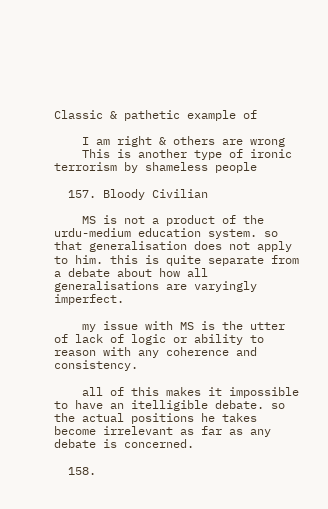Classic & pathetic example of

    I am right & others are wrong
    This is another type of ironic terrorism by shameless people

  157. Bloody Civilian

    MS is not a product of the urdu-medium education system. so that generalisation does not apply to him. this is quite separate from a debate about how all generalisations are varyingly imperfect.

    my issue with MS is the utter of lack of logic or ability to reason with any coherence and consistency.

    all of this makes it impossible to have an itelligible debate. so the actual positions he takes become irrelevant as far as any debate is concerned.

  158.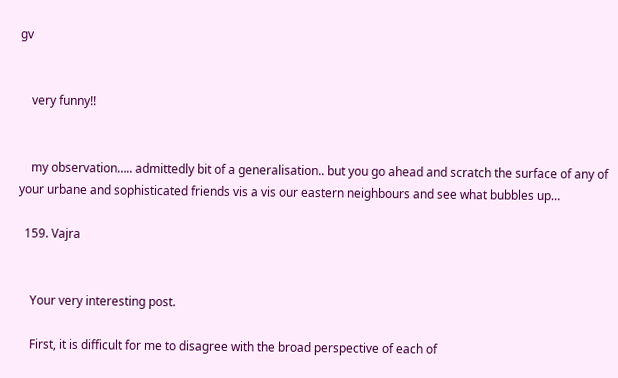gv


    very funny!!


    my observation….. admittedly bit of a generalisation.. but you go ahead and scratch the surface of any of your urbane and sophisticated friends vis a vis our eastern neighbours and see what bubbles up…

  159. Vajra


    Your very interesting post.

    First, it is difficult for me to disagree with the broad perspective of each of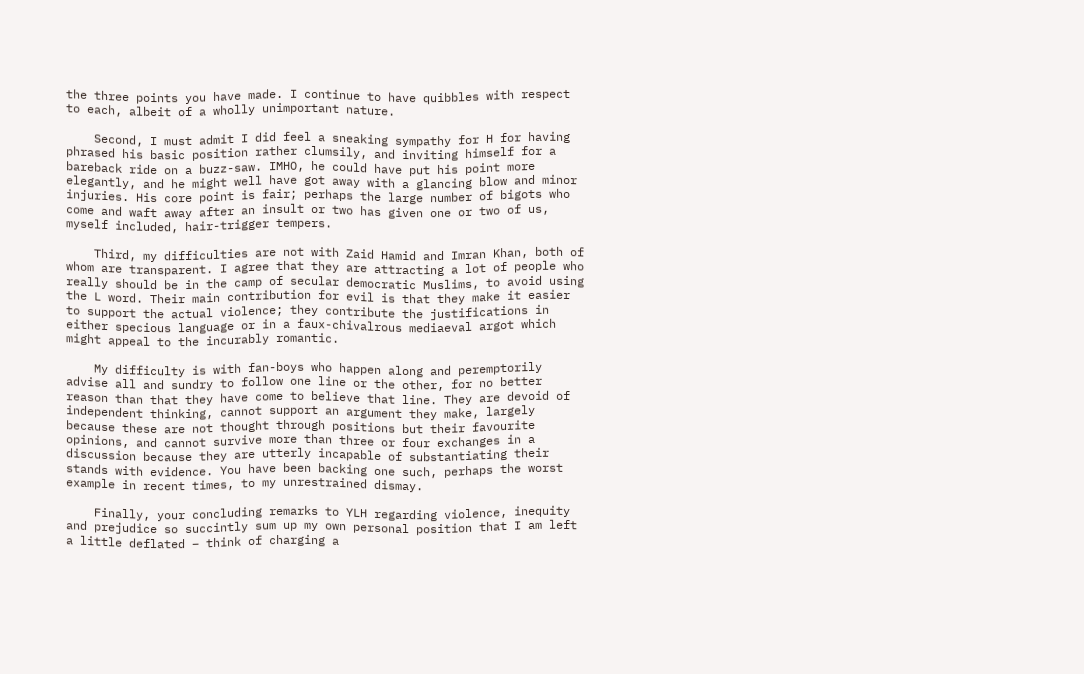the three points you have made. I continue to have quibbles with respect to each, albeit of a wholly unimportant nature.

    Second, I must admit I did feel a sneaking sympathy for H for having phrased his basic position rather clumsily, and inviting himself for a bareback ride on a buzz-saw. IMHO, he could have put his point more elegantly, and he might well have got away with a glancing blow and minor injuries. His core point is fair; perhaps the large number of bigots who come and waft away after an insult or two has given one or two of us, myself included, hair-trigger tempers.

    Third, my difficulties are not with Zaid Hamid and Imran Khan, both of whom are transparent. I agree that they are attracting a lot of people who really should be in the camp of secular democratic Muslims, to avoid using the L word. Their main contribution for evil is that they make it easier to support the actual violence; they contribute the justifications in either specious language or in a faux-chivalrous mediaeval argot which might appeal to the incurably romantic.

    My difficulty is with fan-boys who happen along and peremptorily advise all and sundry to follow one line or the other, for no better reason than that they have come to believe that line. They are devoid of independent thinking, cannot support an argument they make, largely because these are not thought through positions but their favourite opinions, and cannot survive more than three or four exchanges in a discussion because they are utterly incapable of substantiating their stands with evidence. You have been backing one such, perhaps the worst example in recent times, to my unrestrained dismay.

    Finally, your concluding remarks to YLH regarding violence, inequity and prejudice so succintly sum up my own personal position that I am left a little deflated – think of charging a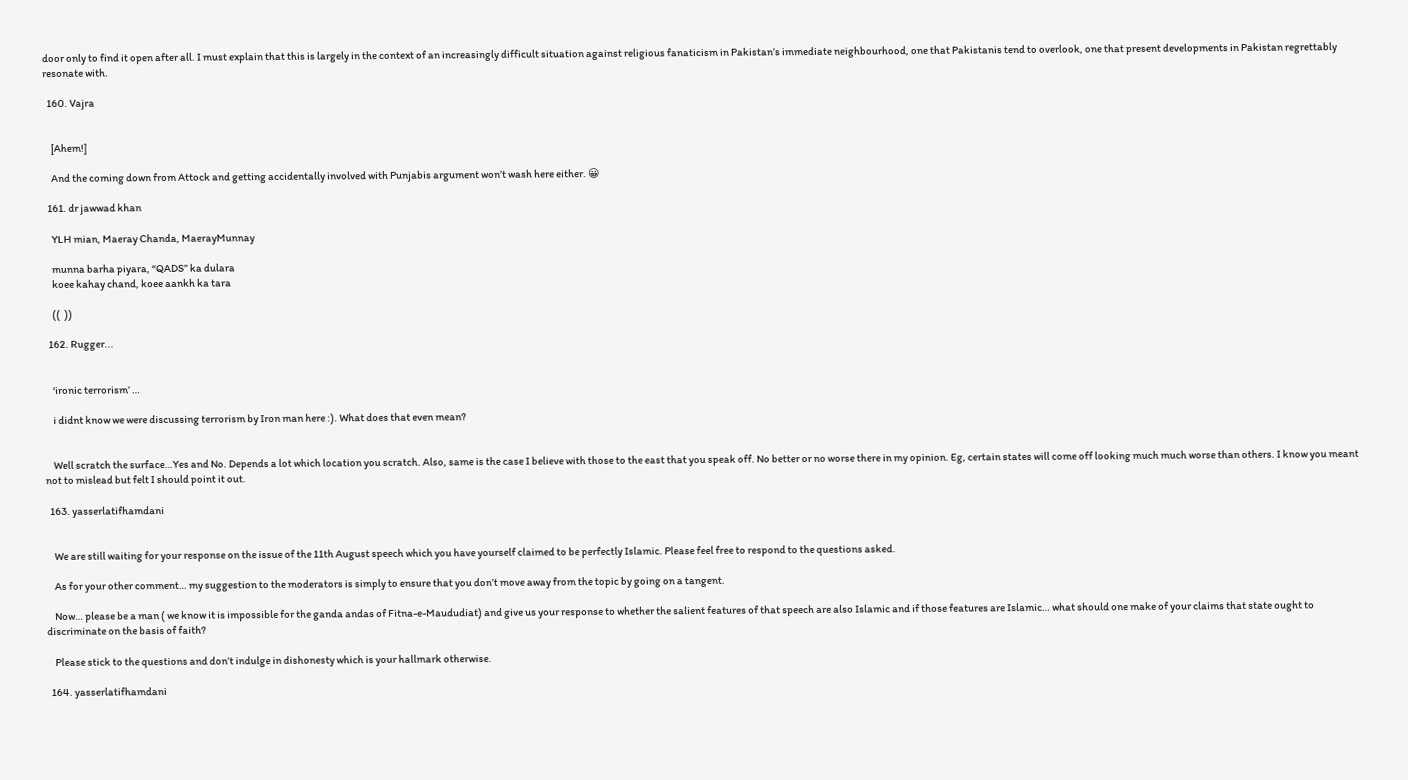door only to find it open after all. I must explain that this is largely in the context of an increasingly difficult situation against religious fanaticism in Pakistan’s immediate neighbourhood, one that Pakistanis tend to overlook, one that present developments in Pakistan regrettably resonate with.

  160. Vajra


    [Ahem!]

    And the coming down from Attock and getting accidentally involved with Punjabis argument won’t wash here either. 😀

  161. dr jawwad khan

    YLH mian, Maeray Chanda, MaerayMunnay

    munna barha piyara, “QADS” ka dulara
    koee kahay chand, koee aankh ka tara

    ((  ))

  162. Rugger...


    ‘ironic terrorism’ …

    i didnt know we were discussing terrorism by Iron man here :). What does that even mean?


    Well scratch the surface…Yes and No. Depends a lot which location you scratch. Also, same is the case I believe with those to the east that you speak off. No better or no worse there in my opinion. Eg, certain states will come off looking much much worse than others. I know you meant not to mislead but felt I should point it out.

  163. yasserlatifhamdani


    We are still waiting for your response on the issue of the 11th August speech which you have yourself claimed to be perfectly Islamic. Please feel free to respond to the questions asked.

    As for your other comment… my suggestion to the moderators is simply to ensure that you don’t move away from the topic by going on a tangent.

    Now… please be a man ( we know it is impossible for the ganda andas of Fitna-e-Maududiat) and give us your response to whether the salient features of that speech are also Islamic and if those features are Islamic… what should one make of your claims that state ought to discriminate on the basis of faith?

    Please stick to the questions and don’t indulge in dishonesty which is your hallmark otherwise.

  164. yasserlatifhamdani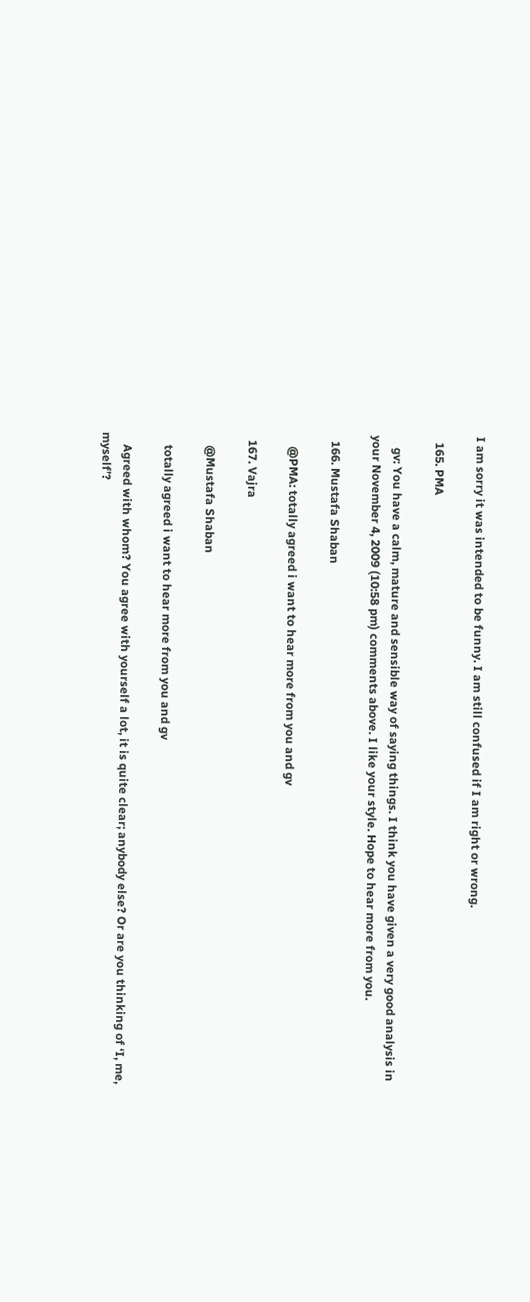I am sorry it was intended to be funny. I am still confused if I am right or wrong.

  165. PMA

    gv: You have a calm, mature and sensible way of saying things. I think you have given a very good analysis in your November 4, 2009 (10:58 pm) comments above. I like your style. Hope to hear more from you.

  166. Mustafa Shaban

    @PMA: totally agreed i want to hear more from you and gv

  167. Vajra

    @Mustafa Shaban

    totally agreed i want to hear more from you and gv

    Agreed with whom? You agree with yourself a lot, it is quite clear; anybody else? Or are you thinking of ‘I, me, myself’?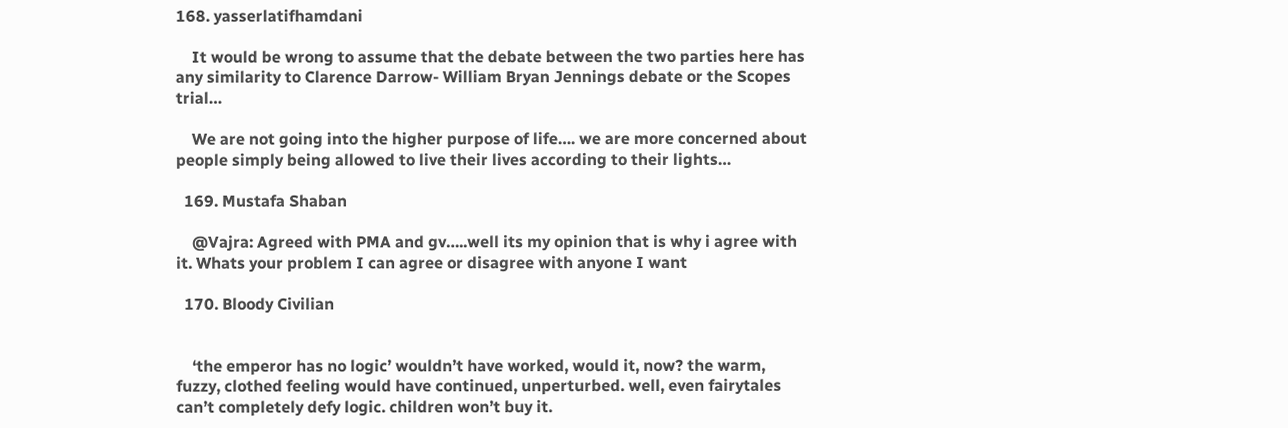168. yasserlatifhamdani

    It would be wrong to assume that the debate between the two parties here has any similarity to Clarence Darrow- William Bryan Jennings debate or the Scopes trial…

    We are not going into the higher purpose of life…. we are more concerned about people simply being allowed to live their lives according to their lights…

  169. Mustafa Shaban

    @Vajra: Agreed with PMA and gv…..well its my opinion that is why i agree with it. Whats your problem I can agree or disagree with anyone I want

  170. Bloody Civilian


    ‘the emperor has no logic’ wouldn’t have worked, would it, now? the warm, fuzzy, clothed feeling would have continued, unperturbed. well, even fairytales can’t completely defy logic. children won’t buy it.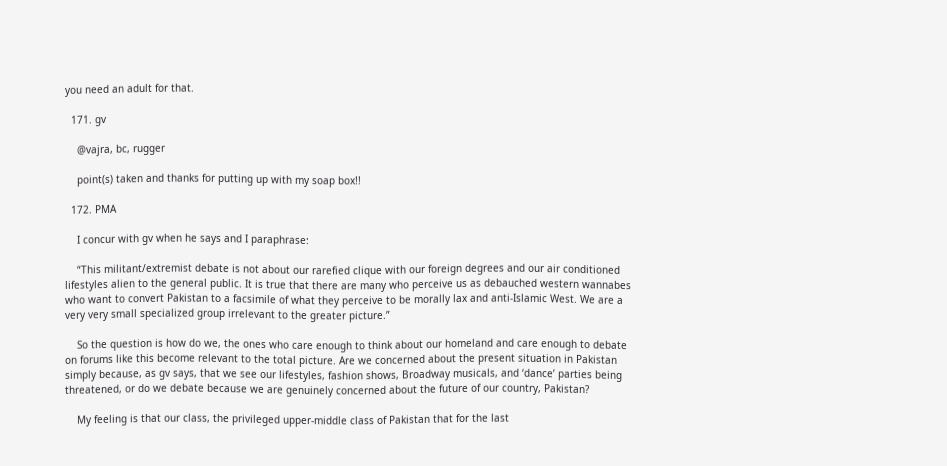you need an adult for that.

  171. gv

    @vajra, bc, rugger

    point(s) taken and thanks for putting up with my soap box!!

  172. PMA

    I concur with gv when he says and I paraphrase:

    “This militant/extremist debate is not about our rarefied clique with our foreign degrees and our air conditioned lifestyles alien to the general public. It is true that there are many who perceive us as debauched western wannabes who want to convert Pakistan to a facsimile of what they perceive to be morally lax and anti-Islamic West. We are a very very small specialized group irrelevant to the greater picture.”

    So the question is how do we, the ones who care enough to think about our homeland and care enough to debate on forums like this become relevant to the total picture. Are we concerned about the present situation in Pakistan simply because, as gv says, that we see our lifestyles, fashion shows, Broadway musicals, and ‘dance’ parties being threatened, or do we debate because we are genuinely concerned about the future of our country, Pakistan?

    My feeling is that our class, the privileged upper-middle class of Pakistan that for the last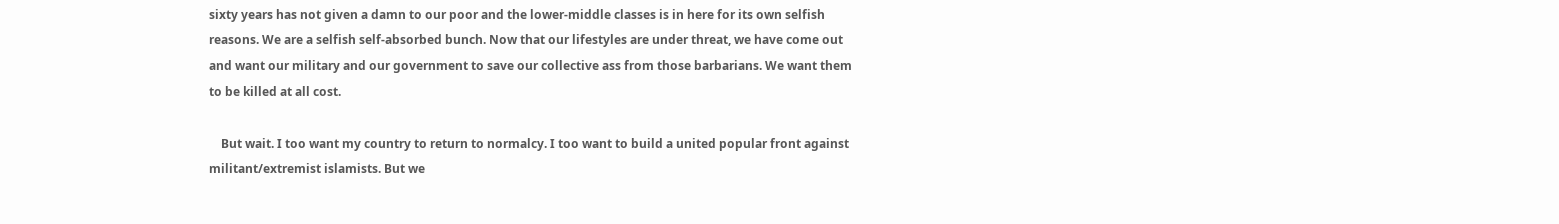sixty years has not given a damn to our poor and the lower-middle classes is in here for its own selfish reasons. We are a selfish self-absorbed bunch. Now that our lifestyles are under threat, we have come out and want our military and our government to save our collective ass from those barbarians. We want them to be killed at all cost.

    But wait. I too want my country to return to normalcy. I too want to build a united popular front against militant/extremist islamists. But we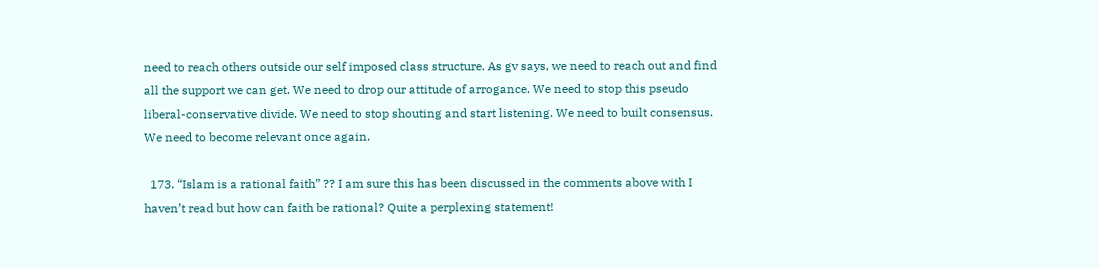need to reach others outside our self imposed class structure. As gv says, we need to reach out and find all the support we can get. We need to drop our attitude of arrogance. We need to stop this pseudo liberal-conservative divide. We need to stop shouting and start listening. We need to built consensus. We need to become relevant once again.

  173. “Islam is a rational faith” ?? I am sure this has been discussed in the comments above with I haven’t read but how can faith be rational? Quite a perplexing statement!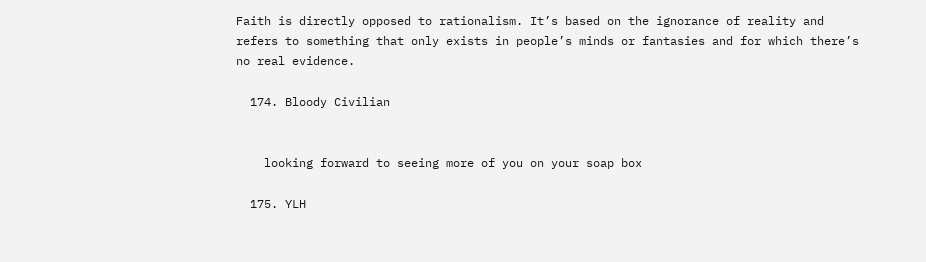Faith is directly opposed to rationalism. It’s based on the ignorance of reality and refers to something that only exists in people’s minds or fantasies and for which there’s no real evidence.

  174. Bloody Civilian


    looking forward to seeing more of you on your soap box

  175. YLH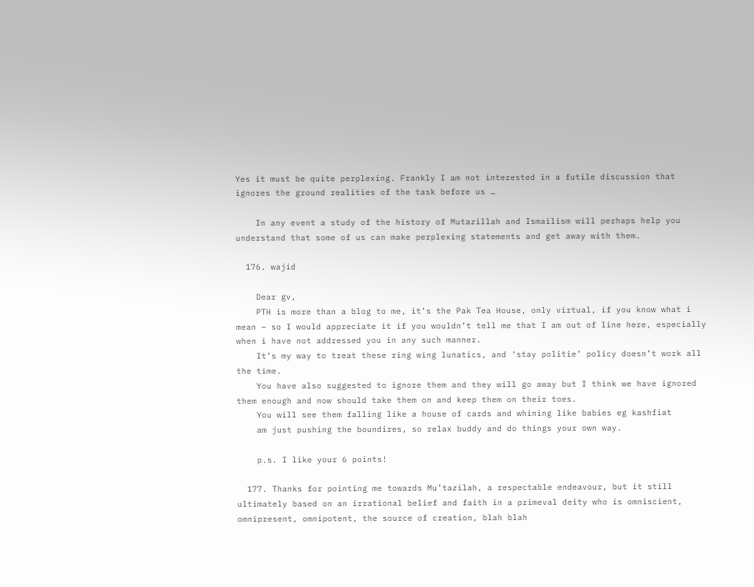Yes it must be quite perplexing. Frankly I am not interested in a futile discussion that ignores the ground realities of the task before us …

    In any event a study of the history of Mutazillah and Ismailism will perhaps help you understand that some of us can make perplexing statements and get away with them.

  176. wajid

    Dear gv,
    PTH is more than a blog to me, it’s the Pak Tea House, only virtual, if you know what i mean – so I would appreciate it if you wouldn’t tell me that I am out of line here, especially when i have not addressed you in any such manner.
    It’s my way to treat these ring wing lunatics, and ‘stay politie’ policy doesn’t work all the time.
    You have also suggested to ignore them and they will go away but I think we have ignored them enough and now should take them on and keep them on their toes.
    You will see them falling like a house of cards and whining like babies eg kashfiat
    am just pushing the boundires, so relax buddy and do things your own way.

    p.s. I like your 6 points!

  177. Thanks for pointing me towards Mu’tazilah, a respectable endeavour, but it still ultimately based on an irrational belief and faith in a primeval deity who is omniscient, omnipresent, omnipotent, the source of creation, blah blah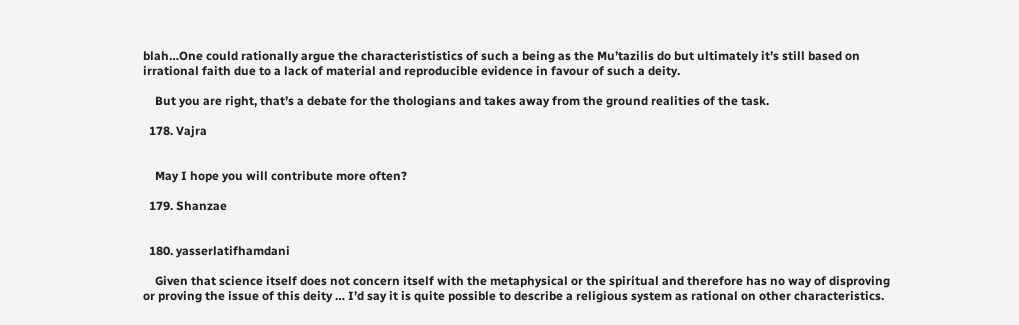blah…One could rationally argue the characterististics of such a being as the Mu’tazilis do but ultimately it’s still based on irrational faith due to a lack of material and reproducible evidence in favour of such a deity.

    But you are right, that’s a debate for the thologians and takes away from the ground realities of the task.

  178. Vajra


    May I hope you will contribute more often?

  179. Shanzae


  180. yasserlatifhamdani

    Given that science itself does not concern itself with the metaphysical or the spiritual and therefore has no way of disproving or proving the issue of this deity … I’d say it is quite possible to describe a religious system as rational on other characteristics.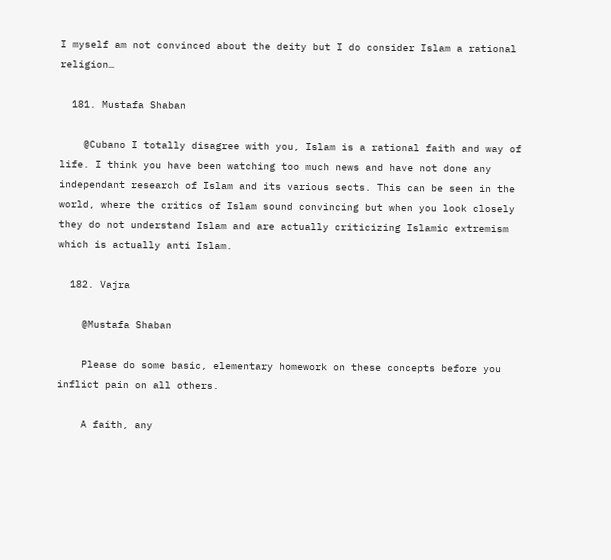I myself am not convinced about the deity but I do consider Islam a rational religion…

  181. Mustafa Shaban

    @Cubano I totally disagree with you, Islam is a rational faith and way of life. I think you have been watching too much news and have not done any independant research of Islam and its various sects. This can be seen in the world, where the critics of Islam sound convincing but when you look closely they do not understand Islam and are actually criticizing Islamic extremism which is actually anti Islam.

  182. Vajra

    @Mustafa Shaban

    Please do some basic, elementary homework on these concepts before you inflict pain on all others.

    A faith, any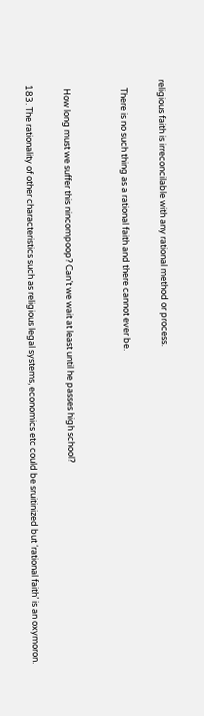religious faith is irreconcilable with any rational method or process.

    There is no such thing as a rational faith and there cannot ever be.


    How long must we suffer this nincompoop? Can’t we wait at least until he passes high school?

  183. The rationality of other characteristics such as religious legal systems, economics etc could be sruitinized but ‘rational faith’ is an oxymoron.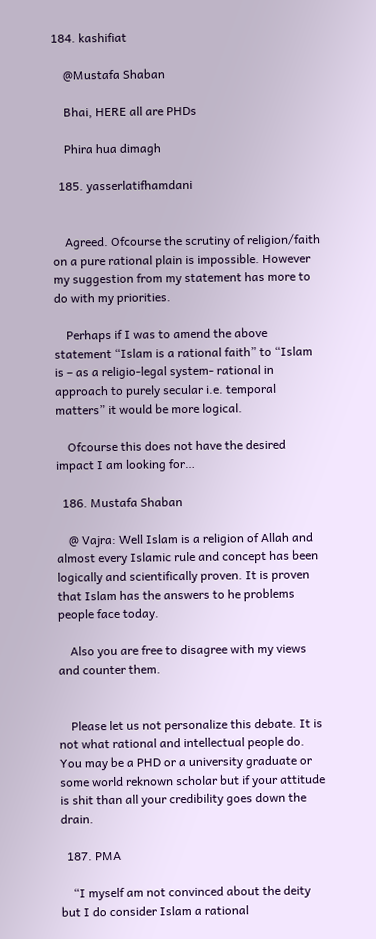184. kashifiat

    @Mustafa Shaban

    Bhai, HERE all are PHDs

    Phira hua dimagh

  185. yasserlatifhamdani


    Agreed. Ofcourse the scrutiny of religion/faith on a pure rational plain is impossible. However my suggestion from my statement has more to do with my priorities.

    Perhaps if I was to amend the above statement “Islam is a rational faith” to “Islam is – as a religio-legal system- rational in approach to purely secular i.e. temporal matters” it would be more logical.

    Ofcourse this does not have the desired impact I am looking for…

  186. Mustafa Shaban

    @ Vajra: Well Islam is a religion of Allah and almost every Islamic rule and concept has been logically and scientifically proven. It is proven that Islam has the answers to he problems people face today.

    Also you are free to disagree with my views and counter them.


    Please let us not personalize this debate. It is not what rational and intellectual people do. You may be a PHD or a university graduate or some world reknown scholar but if your attitude is shit than all your credibility goes down the drain.

  187. PMA

    “I myself am not convinced about the deity but I do consider Islam a rational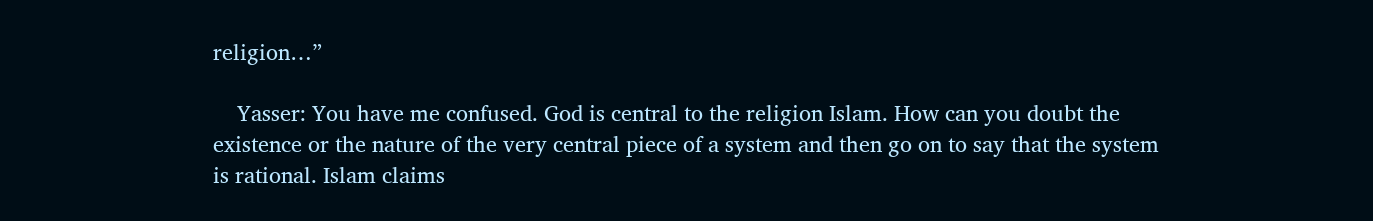religion…”

    Yasser: You have me confused. God is central to the religion Islam. How can you doubt the existence or the nature of the very central piece of a system and then go on to say that the system is rational. Islam claims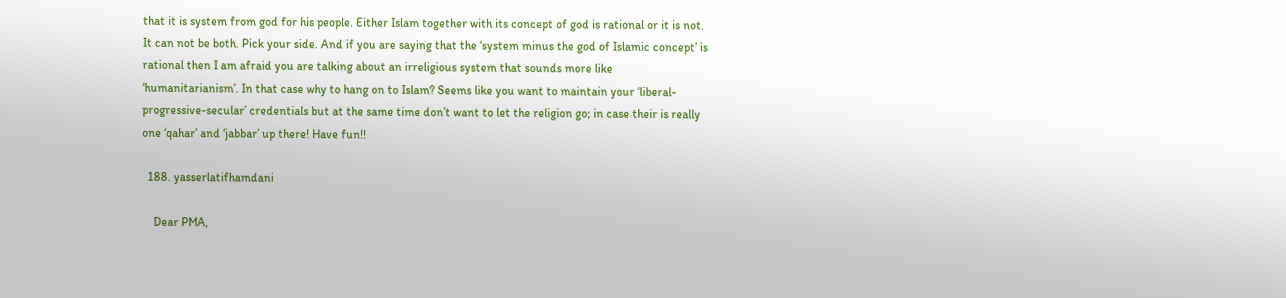that it is system from god for his people. Either Islam together with its concept of god is rational or it is not. It can not be both. Pick your side. And if you are saying that the ‘system minus the god of Islamic concept’ is rational then I am afraid you are talking about an irreligious system that sounds more like ‘humanitarianism’. In that case why to hang on to Islam? Seems like you want to maintain your ‘liberal-progressive-secular’ credentials but at the same time don’t want to let the religion go; in case their is really one ‘qahar’ and ‘jabbar’ up there! Have fun!!

  188. yasserlatifhamdani

    Dear PMA,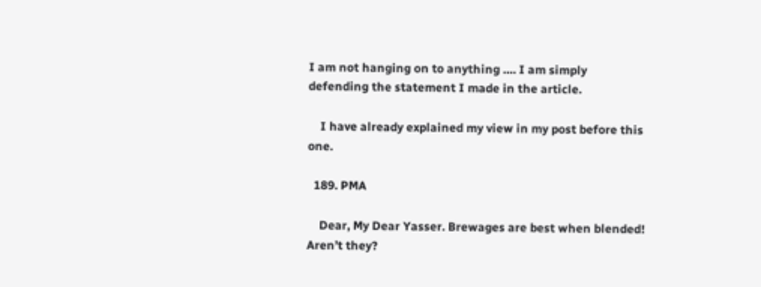I am not hanging on to anything …. I am simply defending the statement I made in the article.

    I have already explained my view in my post before this one.

  189. PMA

    Dear, My Dear Yasser. Brewages are best when blended! Aren’t they?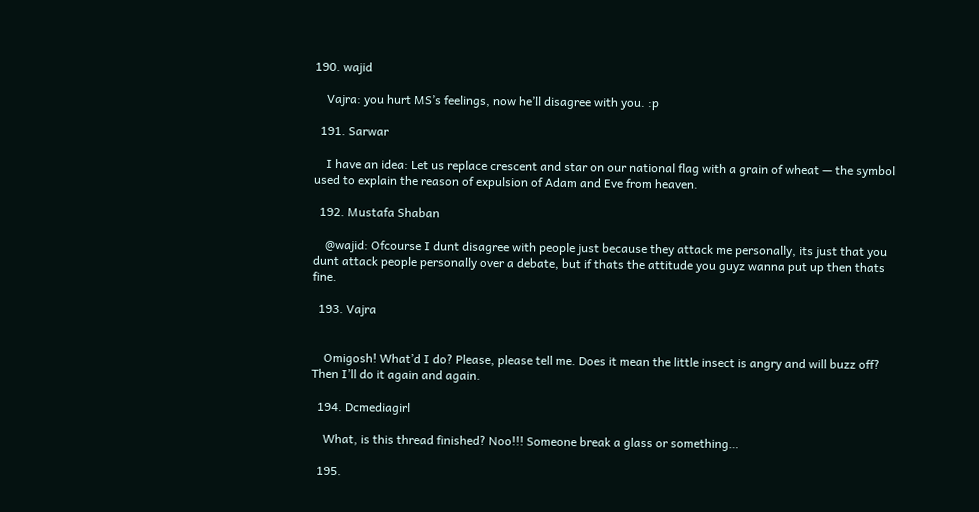190. wajid

    Vajra: you hurt MS’s feelings, now he’ll disagree with you. :p

  191. Sarwar

    I have an idea: Let us replace crescent and star on our national flag with a grain of wheat — the symbol used to explain the reason of expulsion of Adam and Eve from heaven.

  192. Mustafa Shaban

    @wajid: Ofcourse I dunt disagree with people just because they attack me personally, its just that you dunt attack people personally over a debate, but if thats the attitude you guyz wanna put up then thats fine.

  193. Vajra


    Omigosh! What’d I do? Please, please tell me. Does it mean the little insect is angry and will buzz off? Then I’ll do it again and again.

  194. Dcmediagirl

    What, is this thread finished? Noo!!! Someone break a glass or something…

  195.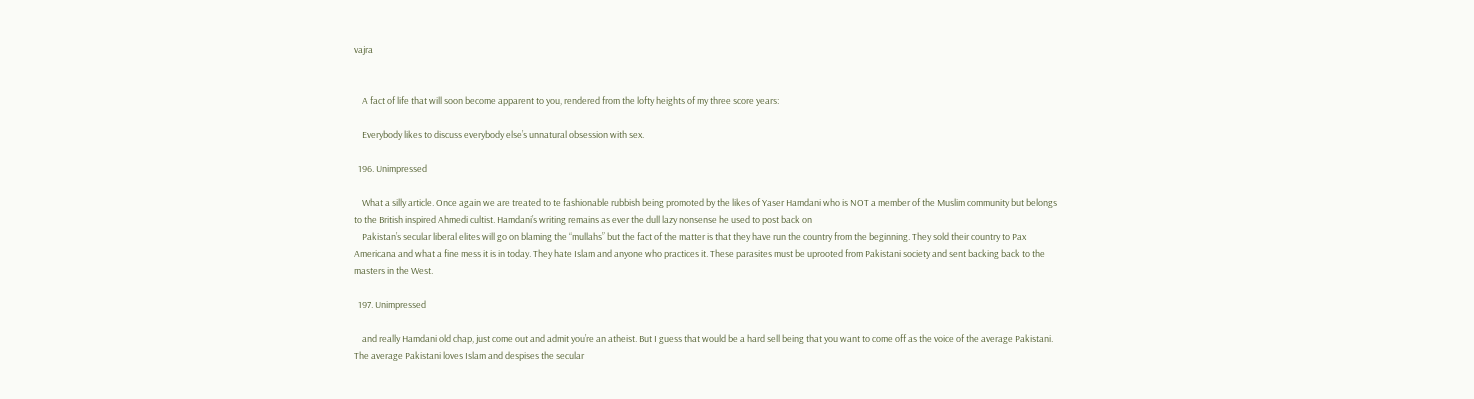vajra


    A fact of life that will soon become apparent to you, rendered from the lofty heights of my three score years:

    Everybody likes to discuss everybody else’s unnatural obsession with sex.

  196. Unimpressed

    What a silly article. Once again we are treated to te fashionable rubbish being promoted by the likes of Yaser Hamdani who is NOT a member of the Muslim community but belongs to the British inspired Ahmedi cultist. Hamdani’s writing remains as ever the dull lazy nonsense he used to post back on
    Pakistan’s secular liberal elites will go on blaming the “mullahs” but the fact of the matter is that they have run the country from the beginning. They sold their country to Pax Americana and what a fine mess it is in today. They hate Islam and anyone who practices it. These parasites must be uprooted from Pakistani society and sent backing back to the masters in the West.

  197. Unimpressed

    and really Hamdani old chap, just come out and admit you’re an atheist. But I guess that would be a hard sell being that you want to come off as the voice of the average Pakistani. The average Pakistani loves Islam and despises the secular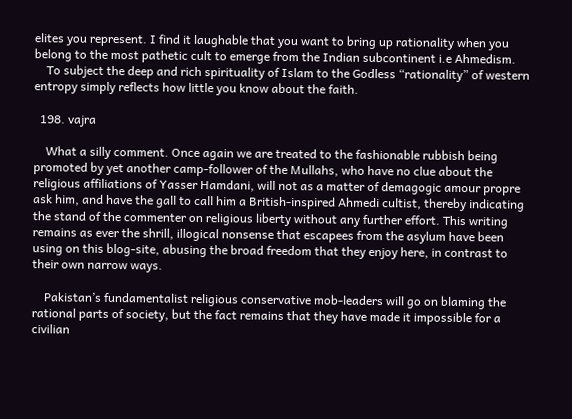elites you represent. I find it laughable that you want to bring up rationality when you belong to the most pathetic cult to emerge from the Indian subcontinent i.e Ahmedism.
    To subject the deep and rich spirituality of Islam to the Godless “rationality” of western entropy simply reflects how little you know about the faith.

  198. vajra

    What a silly comment. Once again we are treated to the fashionable rubbish being promoted by yet another camp-follower of the Mullahs, who have no clue about the religious affiliations of Yasser Hamdani, will not as a matter of demagogic amour propre ask him, and have the gall to call him a British-inspired Ahmedi cultist, thereby indicating the stand of the commenter on religious liberty without any further effort. This writing remains as ever the shrill, illogical nonsense that escapees from the asylum have been using on this blog-site, abusing the broad freedom that they enjoy here, in contrast to their own narrow ways.

    Pakistan’s fundamentalist religious conservative mob-leaders will go on blaming the rational parts of society, but the fact remains that they have made it impossible for a civilian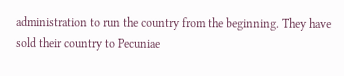administration to run the country from the beginning. They have sold their country to Pecuniae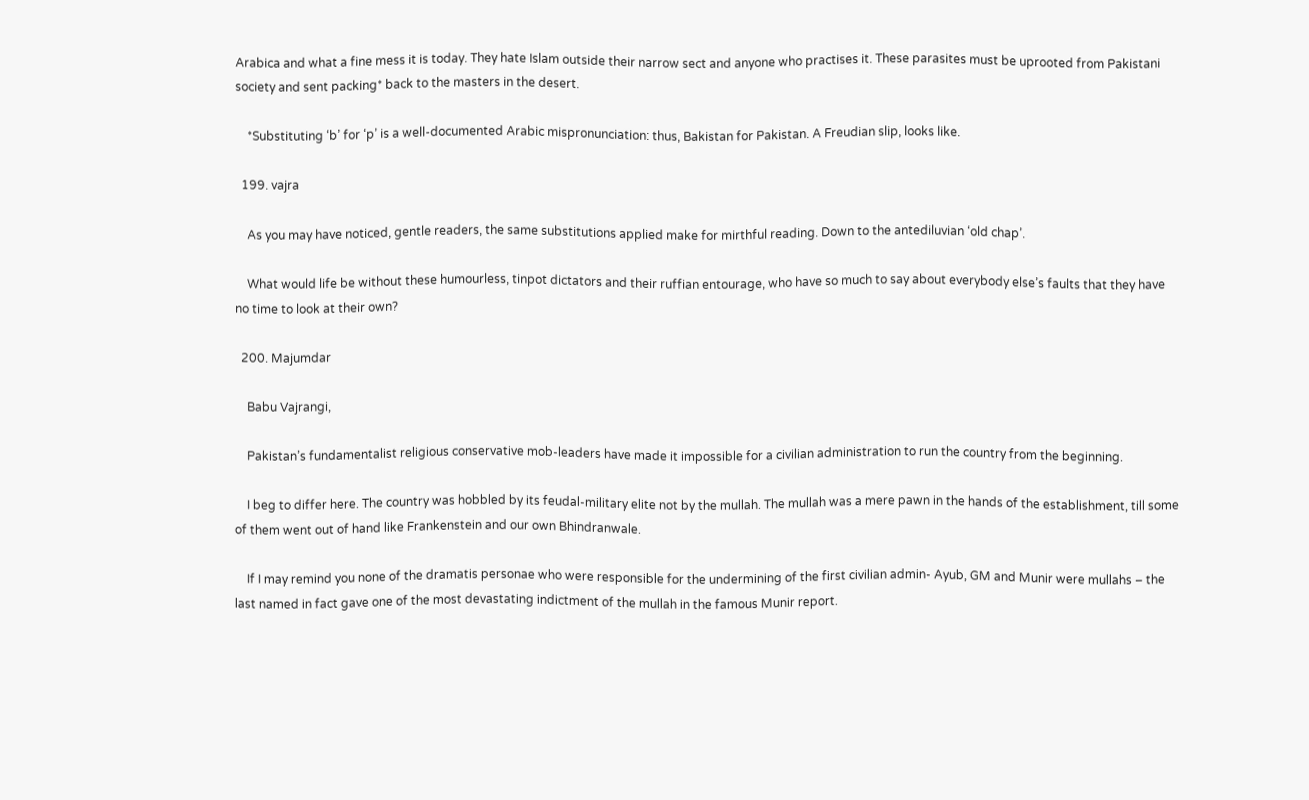Arabica and what a fine mess it is today. They hate Islam outside their narrow sect and anyone who practises it. These parasites must be uprooted from Pakistani society and sent packing* back to the masters in the desert.

    *Substituting ‘b’ for ‘p’ is a well-documented Arabic mispronunciation: thus, Bakistan for Pakistan. A Freudian slip, looks like.

  199. vajra

    As you may have noticed, gentle readers, the same substitutions applied make for mirthful reading. Down to the antediluvian ‘old chap’.

    What would life be without these humourless, tinpot dictators and their ruffian entourage, who have so much to say about everybody else’s faults that they have no time to look at their own?

  200. Majumdar

    Babu Vajrangi,

    Pakistan’s fundamentalist religious conservative mob-leaders have made it impossible for a civilian administration to run the country from the beginning.

    I beg to differ here. The country was hobbled by its feudal-military elite not by the mullah. The mullah was a mere pawn in the hands of the establishment, till some of them went out of hand like Frankenstein and our own Bhindranwale.

    If I may remind you none of the dramatis personae who were responsible for the undermining of the first civilian admin- Ayub, GM and Munir were mullahs – the last named in fact gave one of the most devastating indictment of the mullah in the famous Munir report.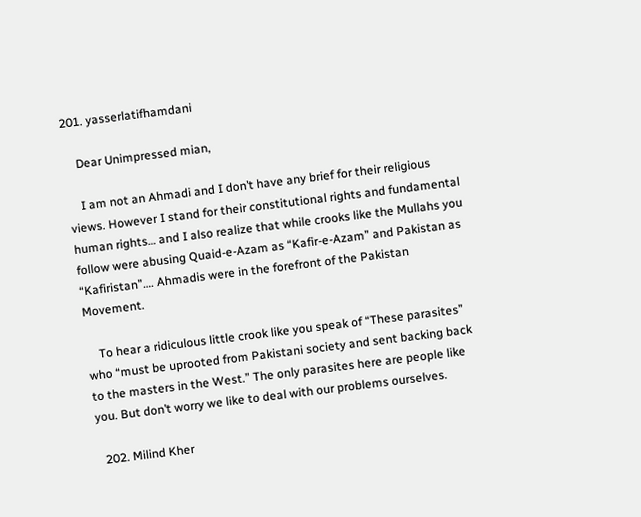201. yasserlatifhamdani

    Dear Unimpressed mian,

    I am not an Ahmadi and I don’t have any brief for their religious views. However I stand for their constitutional rights and fundamental human rights… and I also realize that while crooks like the Mullahs you follow were abusing Quaid-e-Azam as “Kafir-e-Azam” and Pakistan as “Kafiristan”…. Ahmadis were in the forefront of the Pakistan Movement.

    To hear a ridiculous little crook like you speak of “These parasites” who “must be uprooted from Pakistani society and sent backing back to the masters in the West.” The only parasites here are people like you. But don’t worry we like to deal with our problems ourselves.

  202. Milind Kher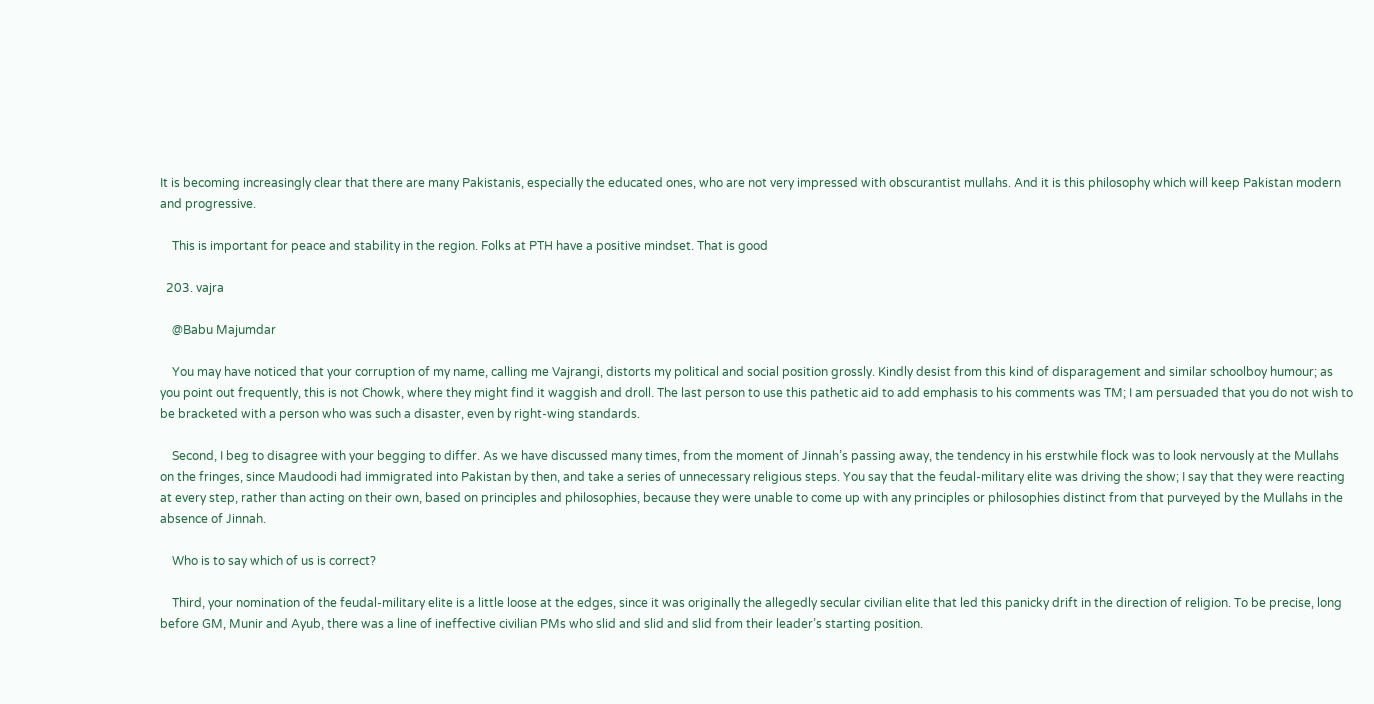It is becoming increasingly clear that there are many Pakistanis, especially the educated ones, who are not very impressed with obscurantist mullahs. And it is this philosophy which will keep Pakistan modern and progressive.

    This is important for peace and stability in the region. Folks at PTH have a positive mindset. That is good

  203. vajra

    @Babu Majumdar

    You may have noticed that your corruption of my name, calling me Vajrangi, distorts my political and social position grossly. Kindly desist from this kind of disparagement and similar schoolboy humour; as you point out frequently, this is not Chowk, where they might find it waggish and droll. The last person to use this pathetic aid to add emphasis to his comments was TM; I am persuaded that you do not wish to be bracketed with a person who was such a disaster, even by right-wing standards.

    Second, I beg to disagree with your begging to differ. As we have discussed many times, from the moment of Jinnah’s passing away, the tendency in his erstwhile flock was to look nervously at the Mullahs on the fringes, since Maudoodi had immigrated into Pakistan by then, and take a series of unnecessary religious steps. You say that the feudal-military elite was driving the show; I say that they were reacting at every step, rather than acting on their own, based on principles and philosophies, because they were unable to come up with any principles or philosophies distinct from that purveyed by the Mullahs in the absence of Jinnah.

    Who is to say which of us is correct?

    Third, your nomination of the feudal-military elite is a little loose at the edges, since it was originally the allegedly secular civilian elite that led this panicky drift in the direction of religion. To be precise, long before GM, Munir and Ayub, there was a line of ineffective civilian PMs who slid and slid and slid from their leader’s starting position.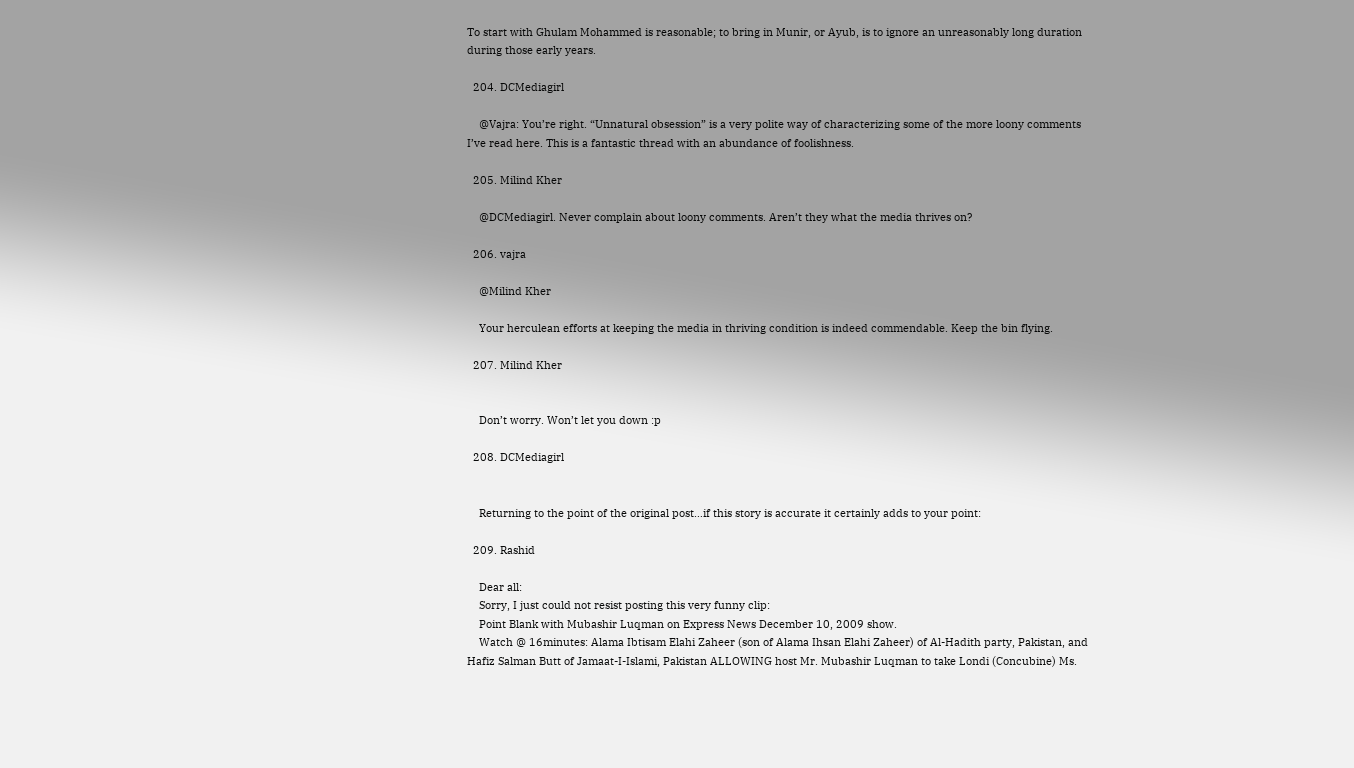To start with Ghulam Mohammed is reasonable; to bring in Munir, or Ayub, is to ignore an unreasonably long duration during those early years.

  204. DCMediagirl

    @Vajra: You’re right. “Unnatural obsession” is a very polite way of characterizing some of the more loony comments I’ve read here. This is a fantastic thread with an abundance of foolishness.

  205. Milind Kher

    @DCMediagirl. Never complain about loony comments. Aren’t they what the media thrives on?

  206. vajra

    @Milind Kher

    Your herculean efforts at keeping the media in thriving condition is indeed commendable. Keep the bin flying.

  207. Milind Kher


    Don’t worry. Won’t let you down :p

  208. DCMediagirl


    Returning to the point of the original post…if this story is accurate it certainly adds to your point:

  209. Rashid

    Dear all:
    Sorry, I just could not resist posting this very funny clip:
    Point Blank with Mubashir Luqman on Express News December 10, 2009 show.
    Watch @ 16minutes: Alama Ibtisam Elahi Zaheer (son of Alama Ihsan Elahi Zaheer) of Al-Hadith party, Pakistan, and Hafiz Salman Butt of Jamaat-I-Islami, Pakistan ALLOWING host Mr. Mubashir Luqman to take Londi (Concubine) Ms.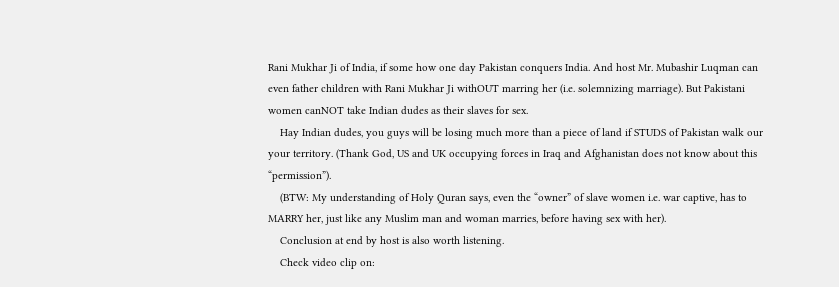Rani Mukhar Ji of India, if some how one day Pakistan conquers India. And host Mr. Mubashir Luqman can even father children with Rani Mukhar Ji withOUT marring her (i.e. solemnizing marriage). But Pakistani women canNOT take Indian dudes as their slaves for sex.
    Hay Indian dudes, you guys will be losing much more than a piece of land if STUDS of Pakistan walk our your territory. (Thank God, US and UK occupying forces in Iraq and Afghanistan does not know about this “permission”).
    (BTW: My understanding of Holy Quran says, even the “owner” of slave women i.e. war captive, has to MARRY her, just like any Muslim man and woman marries, before having sex with her).
    Conclusion at end by host is also worth listening.
    Check video clip on: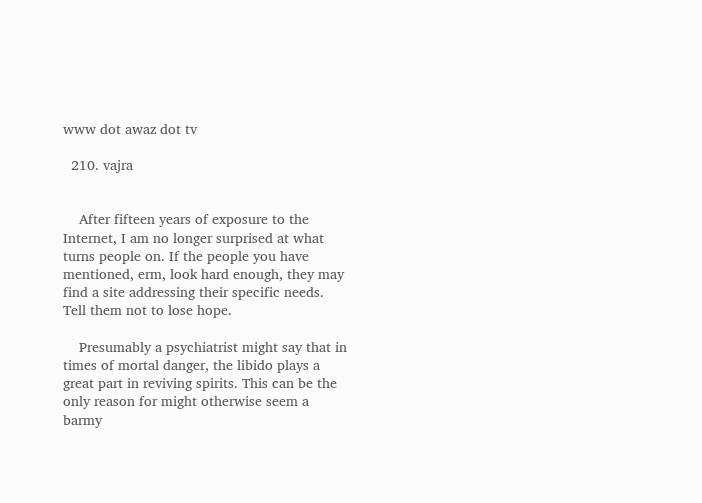www dot awaz dot tv

  210. vajra


    After fifteen years of exposure to the Internet, I am no longer surprised at what turns people on. If the people you have mentioned, erm, look hard enough, they may find a site addressing their specific needs. Tell them not to lose hope.

    Presumably a psychiatrist might say that in times of mortal danger, the libido plays a great part in reviving spirits. This can be the only reason for might otherwise seem a barmy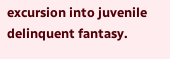excursion into juvenile delinquent fantasy.